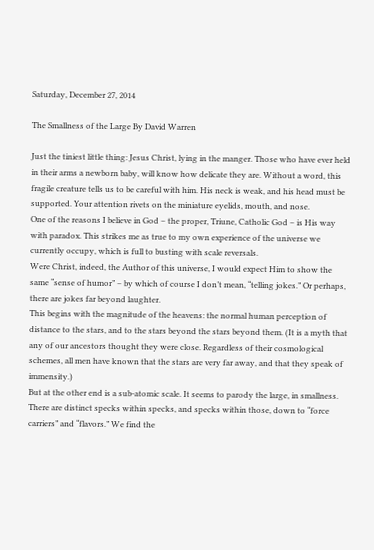Saturday, December 27, 2014

The Smallness of the Large By David Warren

Just the tiniest little thing: Jesus Christ, lying in the manger. Those who have ever held in their arms a newborn baby, will know how delicate they are. Without a word, this fragile creature tells us to be careful with him. His neck is weak, and his head must be supported. Your attention rivets on the miniature eyelids, mouth, and nose.
One of the reasons I believe in God – the proper, Triune, Catholic God – is His way with paradox. This strikes me as true to my own experience of the universe we currently occupy, which is full to busting with scale reversals.
Were Christ, indeed, the Author of this universe, I would expect Him to show the same “sense of humor” – by which of course I don’t mean, “telling jokes.” Or perhaps, there are jokes far beyond laughter.
This begins with the magnitude of the heavens: the normal human perception of distance to the stars, and to the stars beyond the stars beyond them. (It is a myth that any of our ancestors thought they were close. Regardless of their cosmological schemes, all men have known that the stars are very far away, and that they speak of immensity.)
But at the other end is a sub-atomic scale. It seems to parody the large, in smallness. There are distinct specks within specks, and specks within those, down to “force carriers” and “flavors.” We find the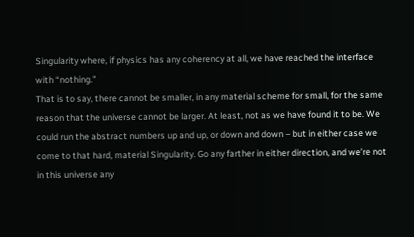Singularity where, if physics has any coherency at all, we have reached the interface with “nothing.”
That is to say, there cannot be smaller, in any material scheme for small, for the same reason that the universe cannot be larger. At least, not as we have found it to be. We could run the abstract numbers up and up, or down and down – but in either case we come to that hard, material Singularity. Go any farther in either direction, and we’re not in this universe any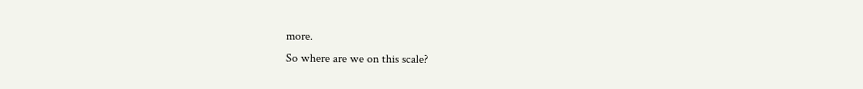more.
So where are we on this scale?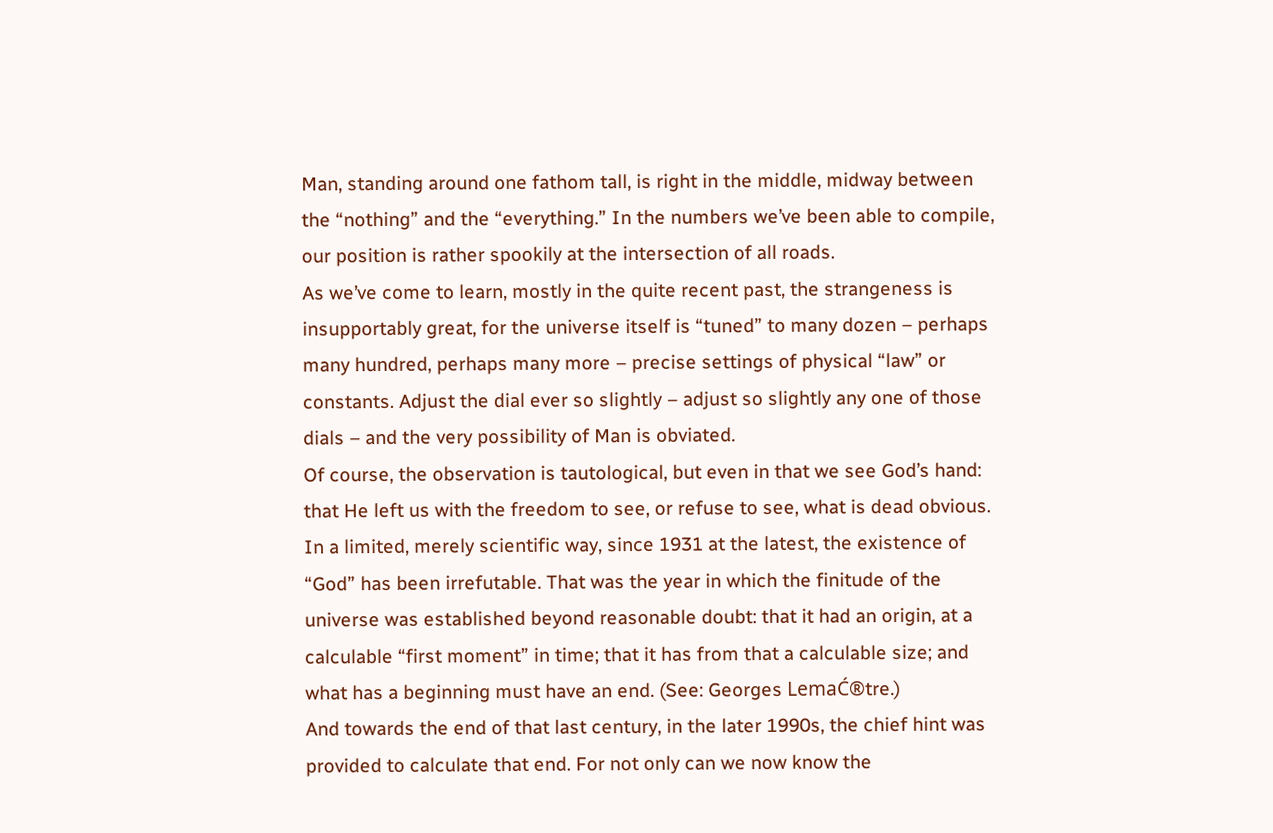Man, standing around one fathom tall, is right in the middle, midway between the “nothing” and the “everything.” In the numbers we’ve been able to compile, our position is rather spookily at the intersection of all roads.
As we’ve come to learn, mostly in the quite recent past, the strangeness is insupportably great, for the universe itself is “tuned” to many dozen – perhaps many hundred, perhaps many more – precise settings of physical “law” or constants. Adjust the dial ever so slightly – adjust so slightly any one of those dials – and the very possibility of Man is obviated.
Of course, the observation is tautological, but even in that we see God’s hand: that He left us with the freedom to see, or refuse to see, what is dead obvious.
In a limited, merely scientific way, since 1931 at the latest, the existence of “God” has been irrefutable. That was the year in which the finitude of the universe was established beyond reasonable doubt: that it had an origin, at a calculable “first moment” in time; that it has from that a calculable size; and what has a beginning must have an end. (See: Georges LemaĆ®tre.)
And towards the end of that last century, in the later 1990s, the chief hint was provided to calculate that end. For not only can we now know the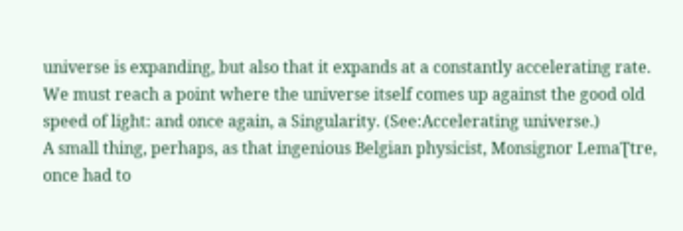universe is expanding, but also that it expands at a constantly accelerating rate. We must reach a point where the universe itself comes up against the good old speed of light: and once again, a Singularity. (See:Accelerating universe.)
A small thing, perhaps, as that ingenious Belgian physicist, Monsignor LemaƮtre, once had to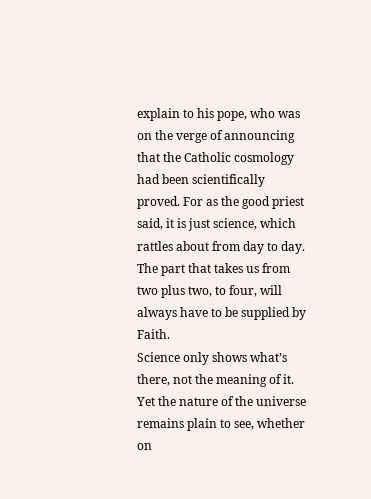explain to his pope, who was on the verge of announcing that the Catholic cosmology had been scientifically proved. For as the good priest said, it is just science, which rattles about from day to day. The part that takes us from two plus two, to four, will always have to be supplied by Faith.
Science only shows what’s there, not the meaning of it. Yet the nature of the universe remains plain to see, whether on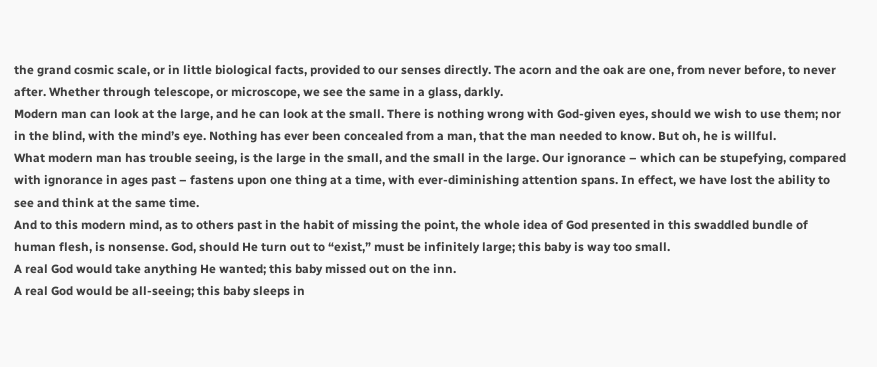the grand cosmic scale, or in little biological facts, provided to our senses directly. The acorn and the oak are one, from never before, to never after. Whether through telescope, or microscope, we see the same in a glass, darkly.
Modern man can look at the large, and he can look at the small. There is nothing wrong with God-given eyes, should we wish to use them; nor in the blind, with the mind’s eye. Nothing has ever been concealed from a man, that the man needed to know. But oh, he is willful.
What modern man has trouble seeing, is the large in the small, and the small in the large. Our ignorance – which can be stupefying, compared with ignorance in ages past – fastens upon one thing at a time, with ever-diminishing attention spans. In effect, we have lost the ability to see and think at the same time.
And to this modern mind, as to others past in the habit of missing the point, the whole idea of God presented in this swaddled bundle of human flesh, is nonsense. God, should He turn out to “exist,” must be infinitely large; this baby is way too small.
A real God would take anything He wanted; this baby missed out on the inn.
A real God would be all-seeing; this baby sleeps in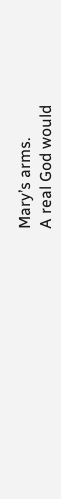Mary’s arms.
A real God would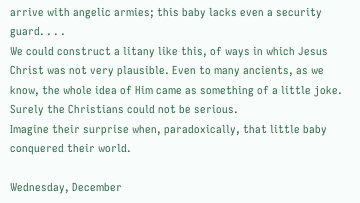arrive with angelic armies; this baby lacks even a security guard. . . .
We could construct a litany like this, of ways in which Jesus Christ was not very plausible. Even to many ancients, as we know, the whole idea of Him came as something of a little joke. Surely the Christians could not be serious.
Imagine their surprise when, paradoxically, that little baby conquered their world.

Wednesday, December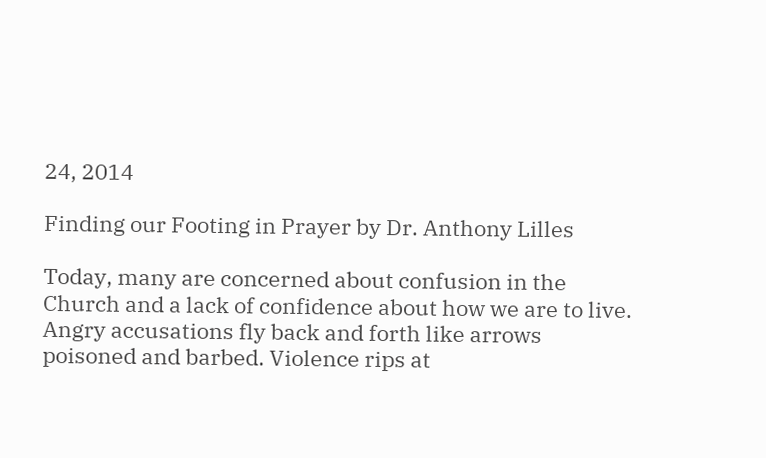24, 2014

Finding our Footing in Prayer by Dr. Anthony Lilles

Today, many are concerned about confusion in the Church and a lack of confidence about how we are to live. Angry accusations fly back and forth like arrows poisoned and barbed. Violence rips at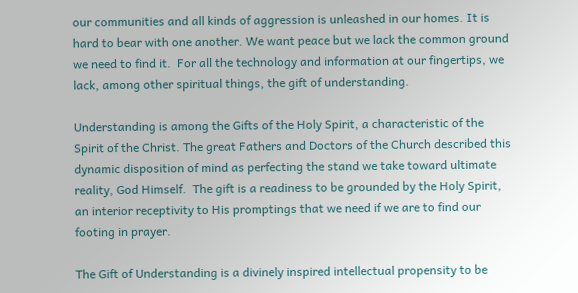our communities and all kinds of aggression is unleashed in our homes. It is hard to bear with one another. We want peace but we lack the common ground we need to find it.  For all the technology and information at our fingertips, we lack, among other spiritual things, the gift of understanding.

Understanding is among the Gifts of the Holy Spirit, a characteristic of the Spirit of the Christ. The great Fathers and Doctors of the Church described this dynamic disposition of mind as perfecting the stand we take toward ultimate reality, God Himself.  The gift is a readiness to be grounded by the Holy Spirit, an interior receptivity to His promptings that we need if we are to find our footing in prayer.

The Gift of Understanding is a divinely inspired intellectual propensity to be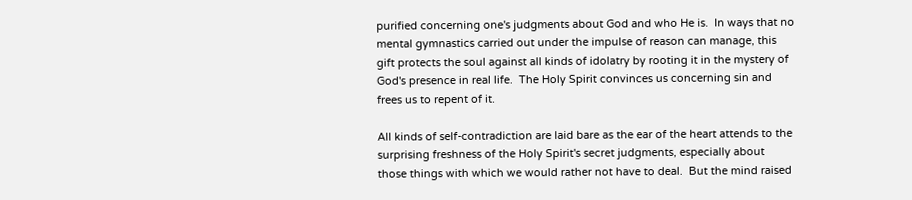purified concerning one's judgments about God and who He is.  In ways that no mental gymnastics carried out under the impulse of reason can manage, this gift protects the soul against all kinds of idolatry by rooting it in the mystery of God's presence in real life.  The Holy Spirit convinces us concerning sin and frees us to repent of it.

All kinds of self-contradiction are laid bare as the ear of the heart attends to the surprising freshness of the Holy Spirit's secret judgments, especially about those things with which we would rather not have to deal.  But the mind raised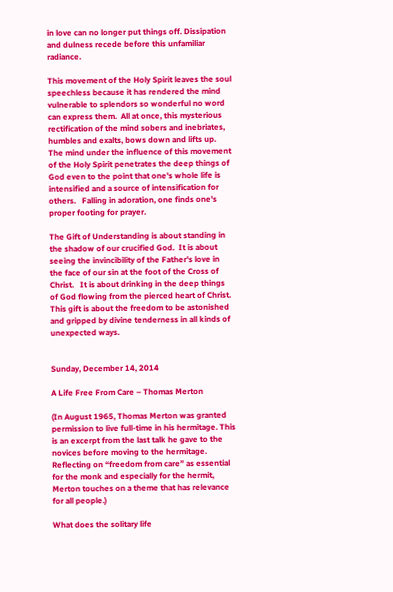in love can no longer put things off. Dissipation and dulness recede before this unfamiliar radiance.

This movement of the Holy Spirit leaves the soul speechless because it has rendered the mind vulnerable to splendors so wonderful no word can express them.  All at once, this mysterious rectification of the mind sobers and inebriates, humbles and exalts, bows down and lifts up.  The mind under the influence of this movement of the Holy Spirit penetrates the deep things of God even to the point that one's whole life is intensified and a source of intensification for others.   Falling in adoration, one finds one's proper footing for prayer.

The Gift of Understanding is about standing in the shadow of our crucified God.  It is about seeing the invincibility of the Father's love in the face of our sin at the foot of the Cross of Christ.   It is about drinking in the deep things of God flowing from the pierced heart of Christ.  This gift is about the freedom to be astonished and gripped by divine tenderness in all kinds of unexpected ways.


Sunday, December 14, 2014

A Life Free From Care – Thomas Merton

(In August 1965, Thomas Merton was granted permission to live full-time in his hermitage. This is an excerpt from the last talk he gave to the novices before moving to the hermitage. Reflecting on “freedom from care” as essential for the monk and especially for the hermit, Merton touches on a theme that has relevance for all people.)

What does the solitary life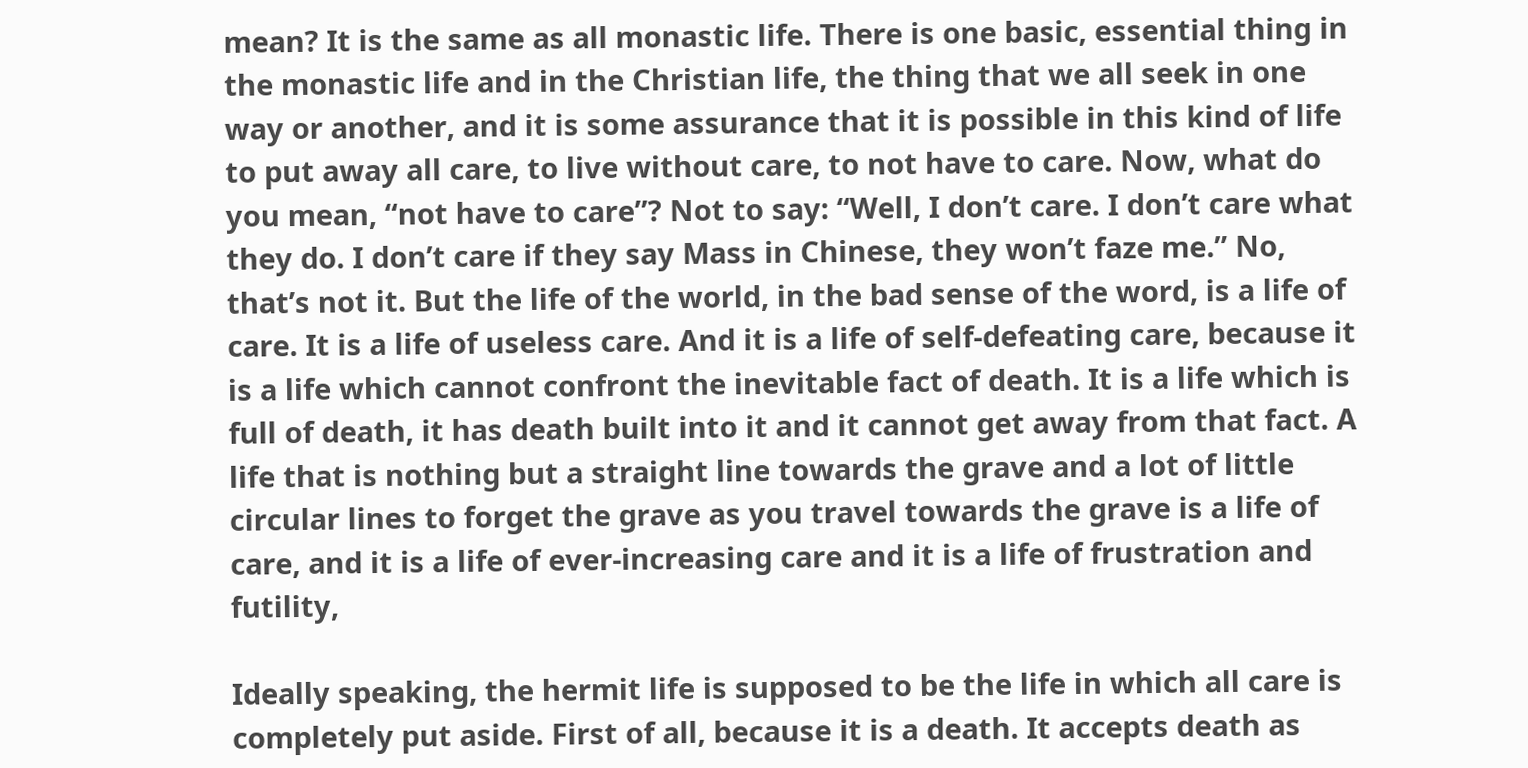mean? It is the same as all monastic life. There is one basic, essential thing in the monastic life and in the Christian life, the thing that we all seek in one way or another, and it is some assurance that it is possible in this kind of life to put away all care, to live without care, to not have to care. Now, what do you mean, “not have to care”? Not to say: “Well, I don’t care. I don’t care what they do. I don’t care if they say Mass in Chinese, they won’t faze me.” No, that’s not it. But the life of the world, in the bad sense of the word, is a life of care. It is a life of useless care. And it is a life of self-defeating care, because it is a life which cannot confront the inevitable fact of death. It is a life which is full of death, it has death built into it and it cannot get away from that fact. A life that is nothing but a straight line towards the grave and a lot of little circular lines to forget the grave as you travel towards the grave is a life of care, and it is a life of ever-increasing care and it is a life of frustration and futility,

Ideally speaking, the hermit life is supposed to be the life in which all care is completely put aside. First of all, because it is a death. It accepts death as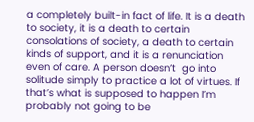a completely built-in fact of life. It is a death to society, it is a death to certain consolations of society, a death to certain kinds of support, and it is a renunciation even of care. A person doesn’t  go into solitude simply to practice a lot of virtues. If that’s what is supposed to happen I’m probably not going to be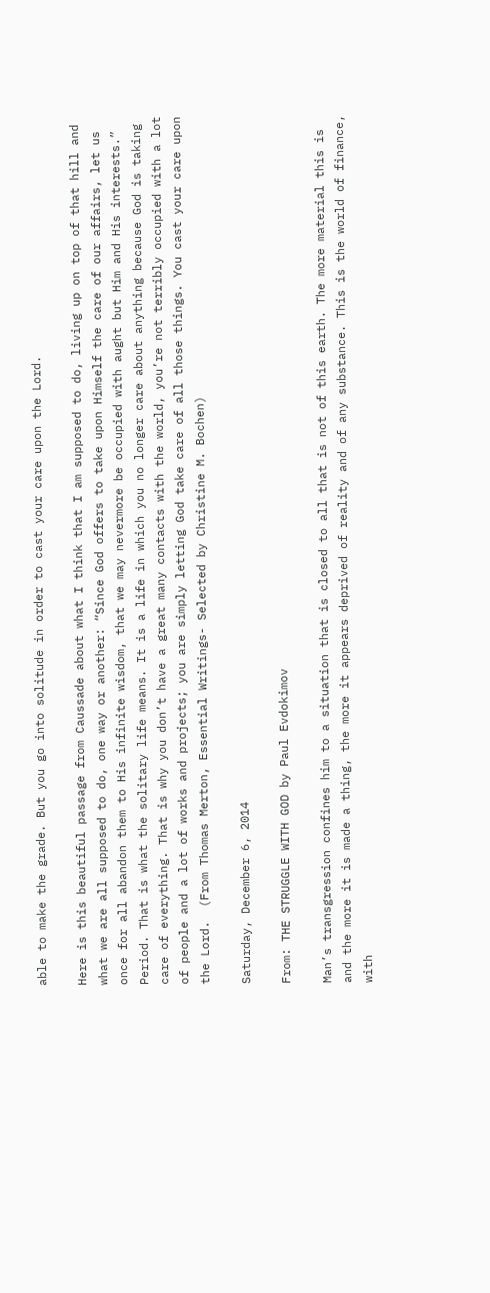able to make the grade. But you go into solitude in order to cast your care upon the Lord.

Here is this beautiful passage from Caussade about what I think that I am supposed to do, living up on top of that hill and what we are all supposed to do, one way or another: “Since God offers to take upon Himself the care of our affairs, let us once for all abandon them to His infinite wisdom, that we may nevermore be occupied with aught but Him and His interests.”  Period. That is what the solitary life means. It is a life in which you no longer care about anything because God is taking care of everything. That is why you don’t have a great many contacts with the world, you’re not terribly occupied with a lot of people and a lot of works and projects; you are simply letting God take care of all those things. You cast your care upon the Lord.  (From Thomas Merton, Essential Writings- Selected by Christine M. Bochen)

Saturday, December 6, 2014

From: THE STRUGGLE WITH GOD by Paul Evdokimov

Man’s transgression confines him to a situation that is closed to all that is not of this earth. The more material this is and the more it is made a thing, the more it appears deprived of reality and of any substance. This is the world of finance, with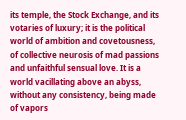its temple, the Stock Exchange, and its votaries of luxury; it is the political world of ambition and covetousness, of collective neurosis of mad passions and unfaithful sensual love. It is a world vacillating above an abyss, without any consistency, being made of vapors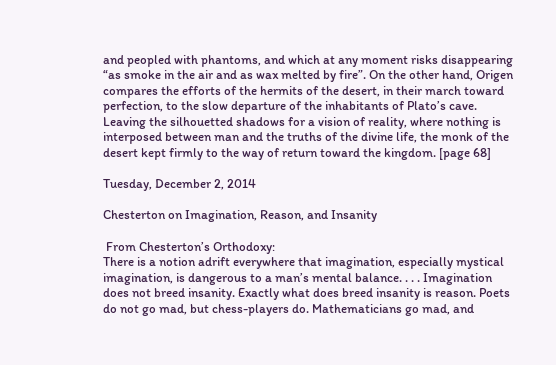and peopled with phantoms, and which at any moment risks disappearing “as smoke in the air and as wax melted by fire”. On the other hand, Origen compares the efforts of the hermits of the desert, in their march toward perfection, to the slow departure of the inhabitants of Plato’s cave. Leaving the silhouetted shadows for a vision of reality, where nothing is interposed between man and the truths of the divine life, the monk of the desert kept firmly to the way of return toward the kingdom. [page 68]

Tuesday, December 2, 2014

Chesterton on Imagination, Reason, and Insanity

 From Chesterton’s Orthodoxy:
There is a notion adrift everywhere that imagination, especially mystical imagination, is dangerous to a man’s mental balance. . . . Imagination does not breed insanity. Exactly what does breed insanity is reason. Poets do not go mad, but chess-players do. Mathematicians go mad, and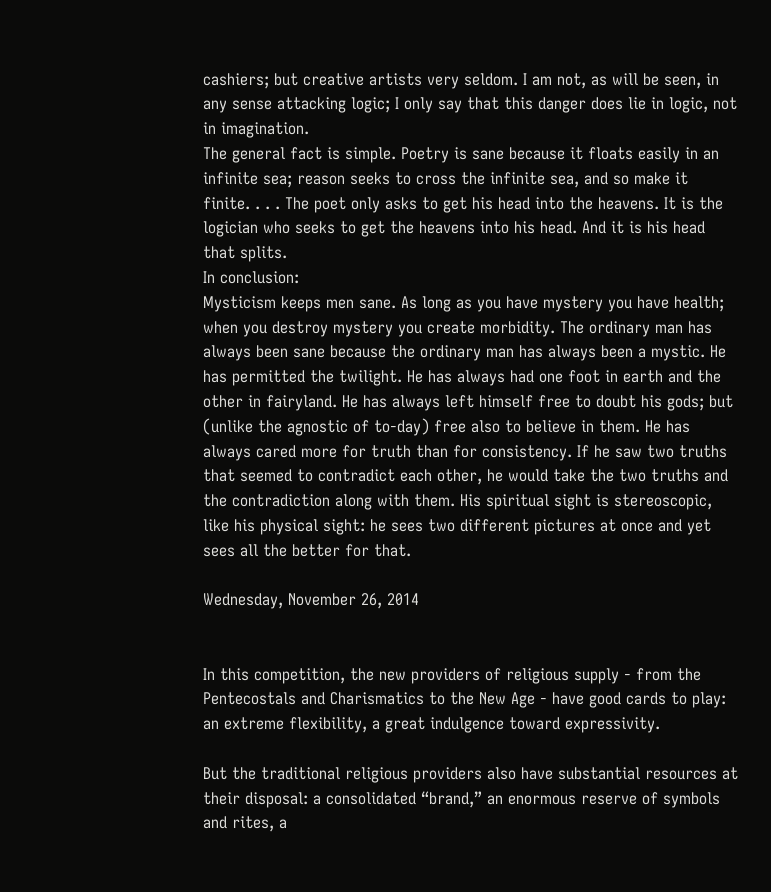cashiers; but creative artists very seldom. I am not, as will be seen, in any sense attacking logic; I only say that this danger does lie in logic, not in imagination.
The general fact is simple. Poetry is sane because it floats easily in an infinite sea; reason seeks to cross the infinite sea, and so make it finite. . . . The poet only asks to get his head into the heavens. It is the logician who seeks to get the heavens into his head. And it is his head that splits.
In conclusion:
Mysticism keeps men sane. As long as you have mystery you have health; when you destroy mystery you create morbidity. The ordinary man has always been sane because the ordinary man has always been a mystic. He has permitted the twilight. He has always had one foot in earth and the other in fairyland. He has always left himself free to doubt his gods; but (unlike the agnostic of to-day) free also to believe in them. He has always cared more for truth than for consistency. If he saw two truths that seemed to contradict each other, he would take the two truths and the contradiction along with them. His spiritual sight is stereoscopic, like his physical sight: he sees two different pictures at once and yet sees all the better for that.

Wednesday, November 26, 2014


In this competition, the new providers of religious supply - from the Pentecostals and Charismatics to the New Age - have good cards to play: an extreme flexibility, a great indulgence toward expressivity.

But the traditional religious providers also have substantial resources at their disposal: a consolidated “brand,” an enormous reserve of symbols and rites, a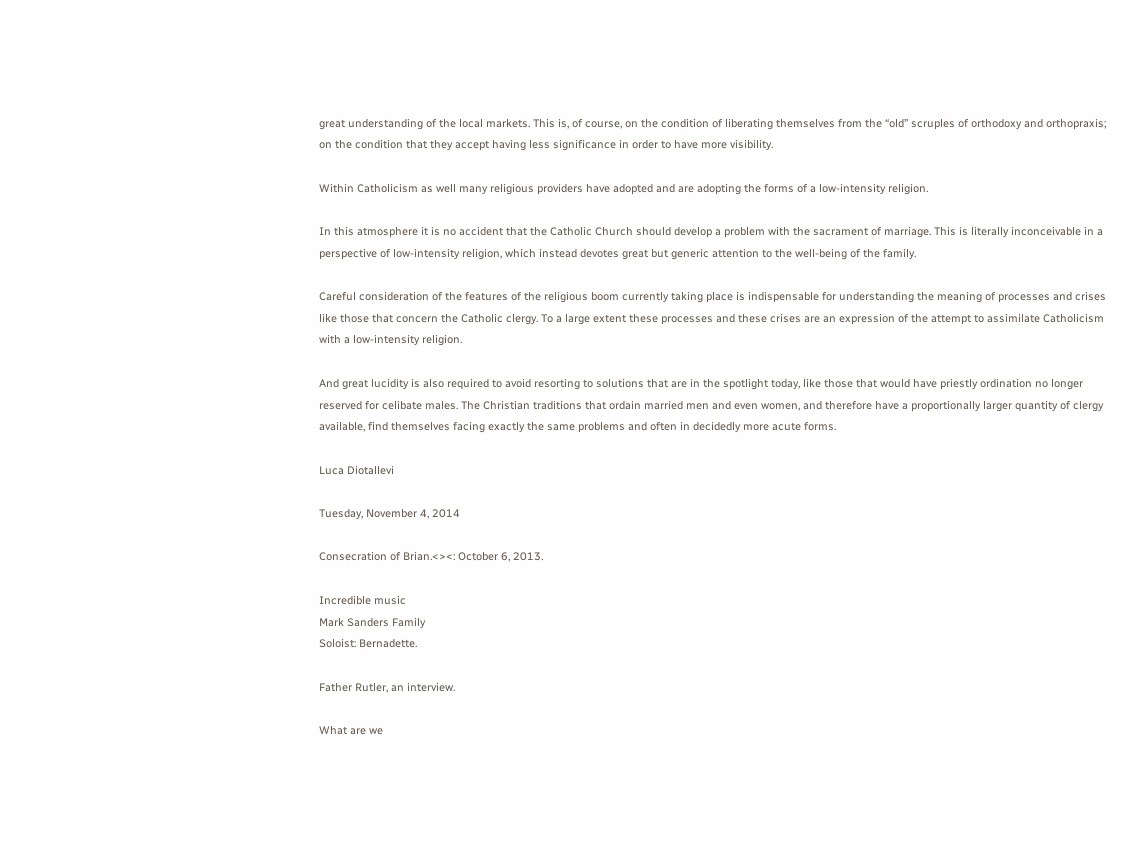great understanding of the local markets. This is, of course, on the condition of liberating themselves from the “old” scruples of orthodoxy and orthopraxis; on the condition that they accept having less significance in order to have more visibility.

Within Catholicism as well many religious providers have adopted and are adopting the forms of a low-intensity religion.

In this atmosphere it is no accident that the Catholic Church should develop a problem with the sacrament of marriage. This is literally inconceivable in a perspective of low-intensity religion, which instead devotes great but generic attention to the well-being of the family.

Careful consideration of the features of the religious boom currently taking place is indispensable for understanding the meaning of processes and crises like those that concern the Catholic clergy. To a large extent these processes and these crises are an expression of the attempt to assimilate Catholicism with a low-intensity religion.

And great lucidity is also required to avoid resorting to solutions that are in the spotlight today, like those that would have priestly ordination no longer reserved for celibate males. The Christian traditions that ordain married men and even women, and therefore have a proportionally larger quantity of clergy available, find themselves facing exactly the same problems and often in decidedly more acute forms.

Luca Diotallevi

Tuesday, November 4, 2014

Consecration of Brian.<><: October 6, 2013.

Incredible music
Mark Sanders Family
Soloist: Bernadette.

Father Rutler, an interview.

What are we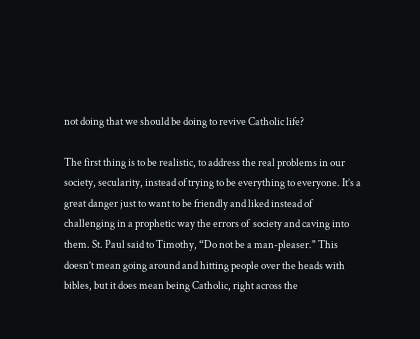not doing that we should be doing to revive Catholic life?

The first thing is to be realistic, to address the real problems in our society, secularity, instead of trying to be everything to everyone. It’s a great danger just to want to be friendly and liked instead of challenging in a prophetic way the errors of  society and caving into them. St. Paul said to Timothy, “Do not be a man-pleaser." This doesn’t mean going around and hitting people over the heads with bibles, but it does mean being Catholic, right across the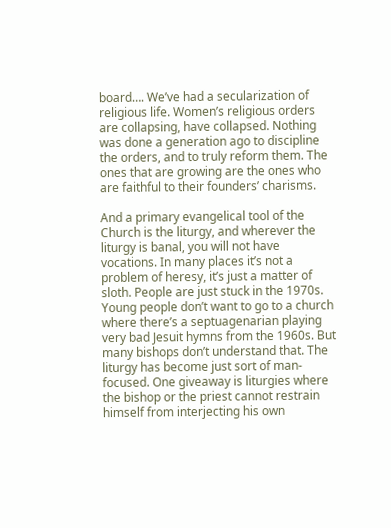board…. We’ve had a secularization of religious life. Women’s religious orders are collapsing, have collapsed. Nothing was done a generation ago to discipline the orders, and to truly reform them. The ones that are growing are the ones who are faithful to their founders’ charisms.

And a primary evangelical tool of the Church is the liturgy, and wherever the liturgy is banal, you will not have vocations. In many places it’s not a problem of heresy, it’s just a matter of sloth. People are just stuck in the 1970s. Young people don’t want to go to a church where there’s a septuagenarian playing very bad Jesuit hymns from the 1960s. But many bishops don’t understand that. The liturgy has become just sort of man-focused. One giveaway is liturgies where the bishop or the priest cannot restrain himself from interjecting his own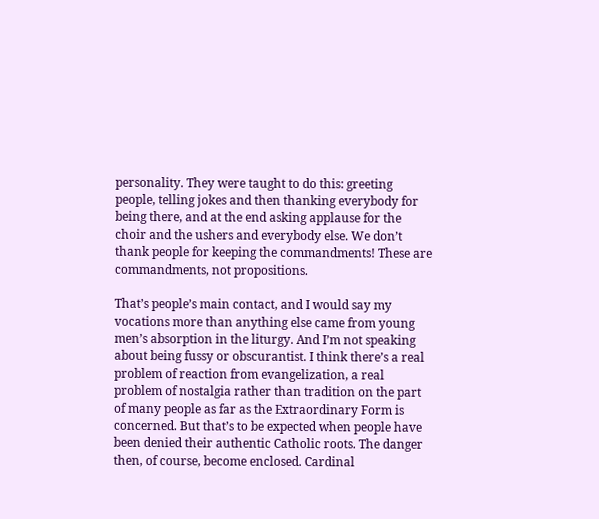personality. They were taught to do this: greeting people, telling jokes and then thanking everybody for being there, and at the end asking applause for the choir and the ushers and everybody else. We don’t thank people for keeping the commandments! These are commandments, not propositions.

That’s people’s main contact, and I would say my vocations more than anything else came from young men’s absorption in the liturgy. And I’m not speaking about being fussy or obscurantist. I think there’s a real problem of reaction from evangelization, a real problem of nostalgia rather than tradition on the part of many people as far as the Extraordinary Form is concerned. But that’s to be expected when people have been denied their authentic Catholic roots. The danger then, of course, become enclosed. Cardinal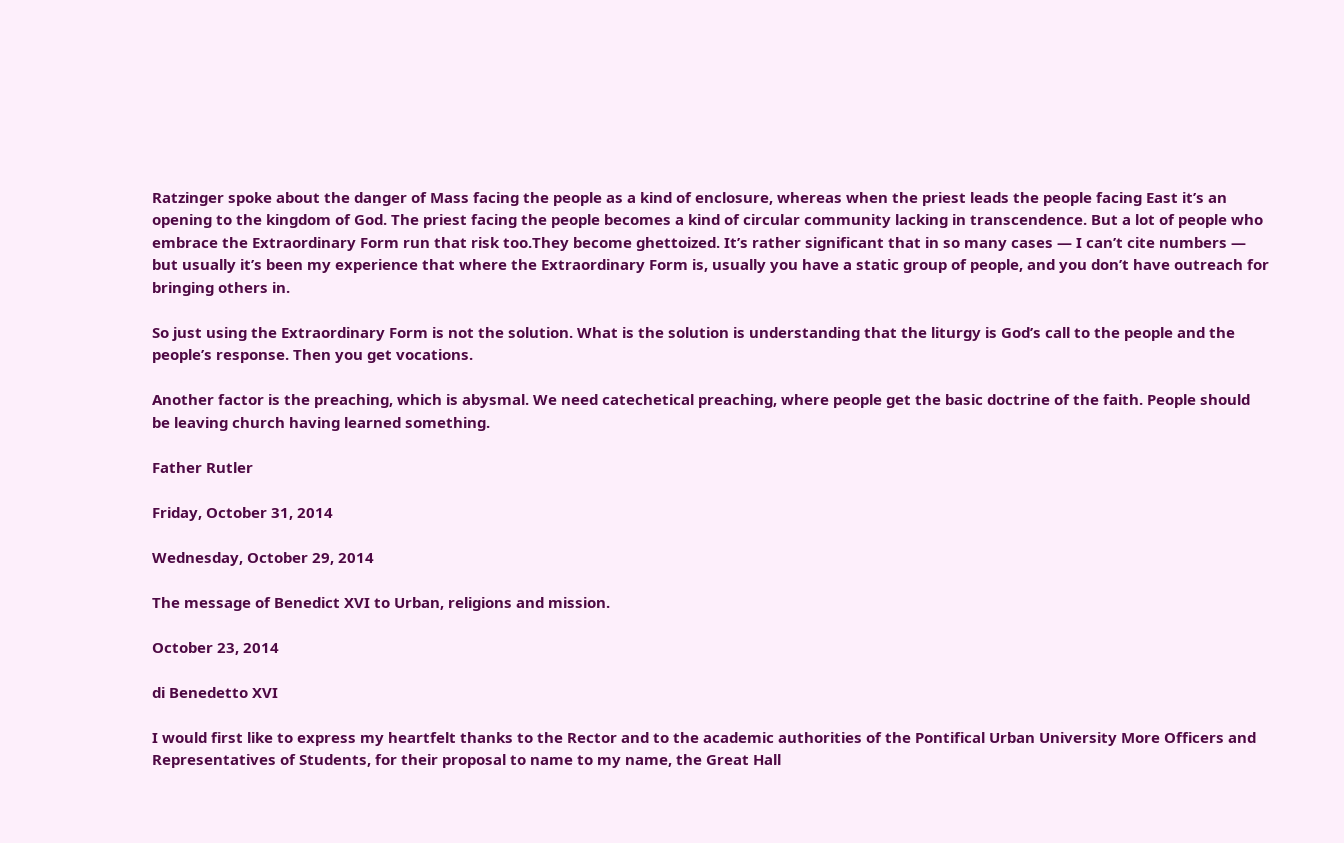Ratzinger spoke about the danger of Mass facing the people as a kind of enclosure, whereas when the priest leads the people facing East it’s an opening to the kingdom of God. The priest facing the people becomes a kind of circular community lacking in transcendence. But a lot of people who embrace the Extraordinary Form run that risk too.They become ghettoized. It’s rather significant that in so many cases — I can’t cite numbers — but usually it’s been my experience that where the Extraordinary Form is, usually you have a static group of people, and you don’t have outreach for bringing others in.

So just using the Extraordinary Form is not the solution. What is the solution is understanding that the liturgy is God’s call to the people and the people’s response. Then you get vocations.

Another factor is the preaching, which is abysmal. We need catechetical preaching, where people get the basic doctrine of the faith. People should be leaving church having learned something.

Father Rutler

Friday, October 31, 2014

Wednesday, October 29, 2014

The message of Benedict XVI to Urban, religions and mission.

October 23, 2014

di Benedetto XVI

I would first like to express my heartfelt thanks to the Rector and to the academic authorities of the Pontifical Urban University More Officers and Representatives of Students, for their proposal to name to my name, the Great Hall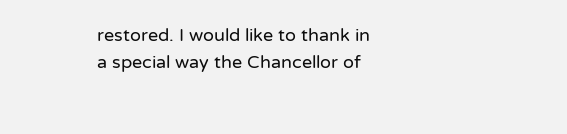restored. I would like to thank in a special way the Chancellor of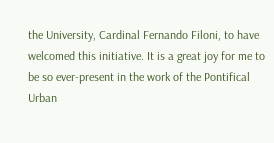the University, Cardinal Fernando Filoni, to have welcomed this initiative. It is a great joy for me to be so ever-present in the work of the Pontifical Urban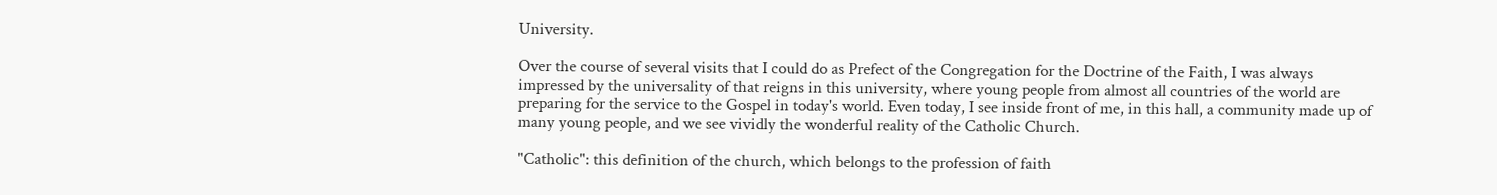University.

Over the course of several visits that I could do as Prefect of the Congregation for the Doctrine of the Faith, I was always impressed by the universality of that reigns in this university, where young people from almost all countries of the world are preparing for the service to the Gospel in today's world. Even today, I see inside front of me, in this hall, a community made up of many young people, and we see vividly the wonderful reality of the Catholic Church.

"Catholic": this definition of the church, which belongs to the profession of faith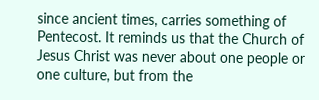since ancient times, carries something of Pentecost. It reminds us that the Church of Jesus Christ was never about one people or one culture, but from the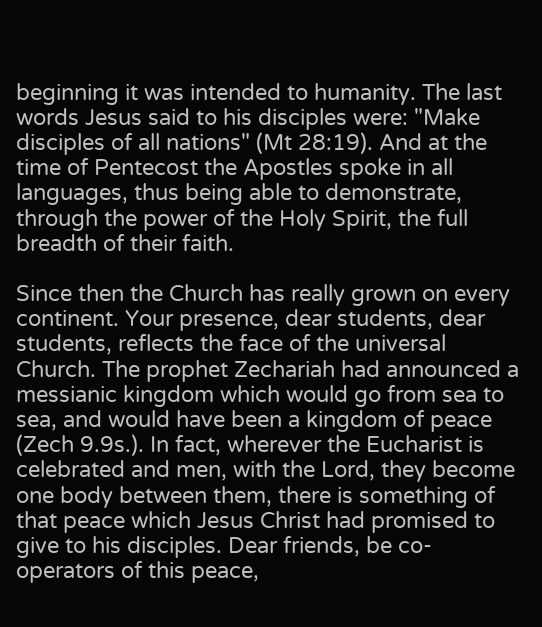beginning it was intended to humanity. The last words Jesus said to his disciples were: "Make disciples of all nations" (Mt 28:19). And at the time of Pentecost the Apostles spoke in all languages, thus being able to demonstrate, through the power of the Holy Spirit, the full breadth of their faith.

Since then the Church has really grown on every continent. Your presence, dear students, dear students, reflects the face of the universal Church. The prophet Zechariah had announced a messianic kingdom which would go from sea to sea, and would have been a kingdom of peace (Zech 9.9s.). In fact, wherever the Eucharist is celebrated and men, with the Lord, they become one body between them, there is something of that peace which Jesus Christ had promised to give to his disciples. Dear friends, be co-operators of this peace,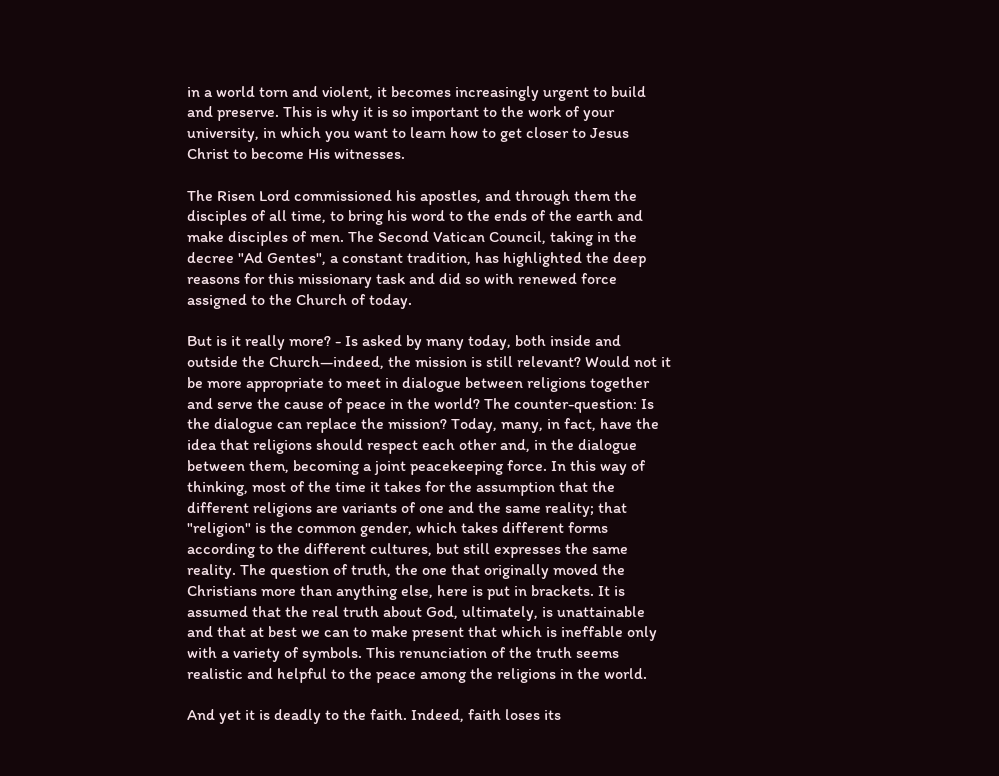in a world torn and violent, it becomes increasingly urgent to build and preserve. This is why it is so important to the work of your university, in which you want to learn how to get closer to Jesus Christ to become His witnesses.

The Risen Lord commissioned his apostles, and through them the disciples of all time, to bring his word to the ends of the earth and make disciples of men. The Second Vatican Council, taking in the decree "Ad Gentes", a constant tradition, has highlighted the deep reasons for this missionary task and did so with renewed force assigned to the Church of today.

But is it really more? - Is asked by many today, both inside and outside the Church—indeed, the mission is still relevant? Would not it be more appropriate to meet in dialogue between religions together and serve the cause of peace in the world? The counter-question: Is the dialogue can replace the mission? Today, many, in fact, have the idea that religions should respect each other and, in the dialogue between them, becoming a joint peacekeeping force. In this way of thinking, most of the time it takes for the assumption that the different religions are variants of one and the same reality; that "religion" is the common gender, which takes different forms according to the different cultures, but still expresses the same reality. The question of truth, the one that originally moved the Christians more than anything else, here is put in brackets. It is assumed that the real truth about God, ultimately, is unattainable and that at best we can to make present that which is ineffable only with a variety of symbols. This renunciation of the truth seems realistic and helpful to the peace among the religions in the world.

And yet it is deadly to the faith. Indeed, faith loses its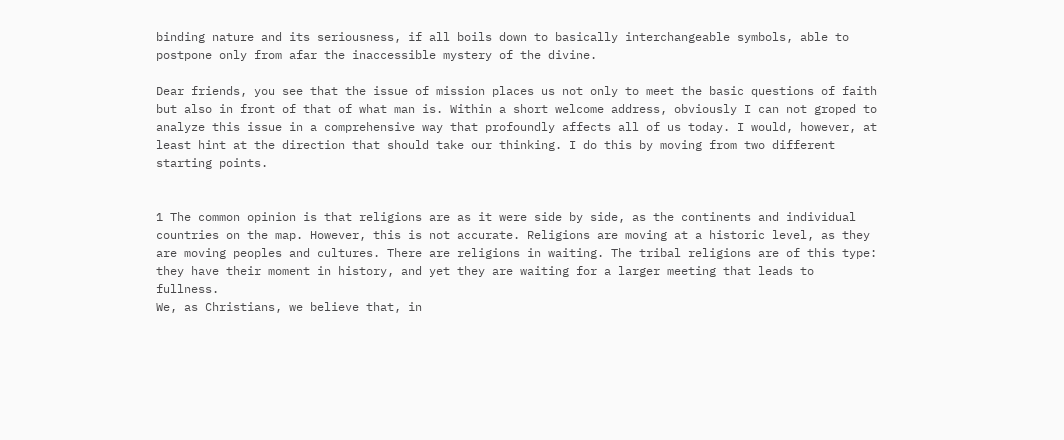binding nature and its seriousness, if all boils down to basically interchangeable symbols, able to postpone only from afar the inaccessible mystery of the divine.

Dear friends, you see that the issue of mission places us not only to meet the basic questions of faith but also in front of that of what man is. Within a short welcome address, obviously I can not groped to analyze this issue in a comprehensive way that profoundly affects all of us today. I would, however, at least hint at the direction that should take our thinking. I do this by moving from two different starting points.


1 The common opinion is that religions are as it were side by side, as the continents and individual countries on the map. However, this is not accurate. Religions are moving at a historic level, as they are moving peoples and cultures. There are religions in waiting. The tribal religions are of this type: they have their moment in history, and yet they are waiting for a larger meeting that leads to fullness.
We, as Christians, we believe that, in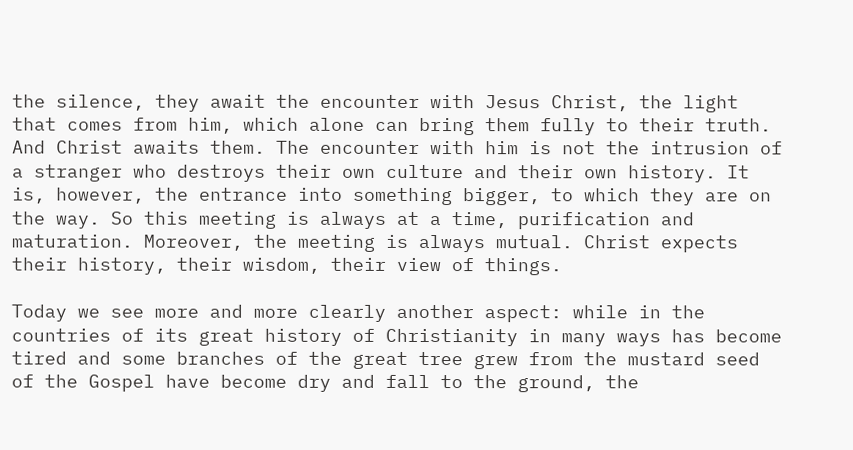the silence, they await the encounter with Jesus Christ, the light that comes from him, which alone can bring them fully to their truth. And Christ awaits them. The encounter with him is not the intrusion of a stranger who destroys their own culture and their own history. It is, however, the entrance into something bigger, to which they are on the way. So this meeting is always at a time, purification and maturation. Moreover, the meeting is always mutual. Christ expects their history, their wisdom, their view of things.

Today we see more and more clearly another aspect: while in the countries of its great history of Christianity in many ways has become tired and some branches of the great tree grew from the mustard seed of the Gospel have become dry and fall to the ground, the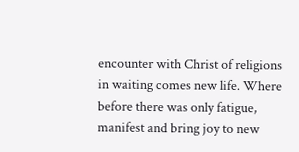encounter with Christ of religions in waiting comes new life. Where before there was only fatigue, manifest and bring joy to new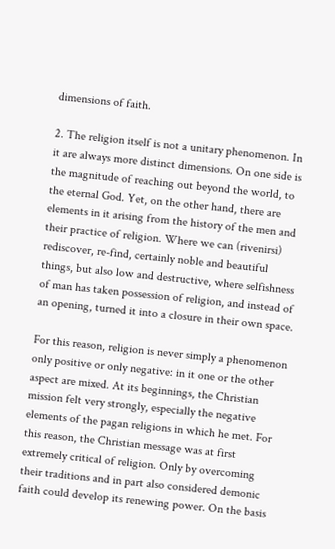dimensions of faith.

2. The religion itself is not a unitary phenomenon. In it are always more distinct dimensions. On one side is the magnitude of reaching out beyond the world, to the eternal God. Yet, on the other hand, there are elements in it arising from the history of the men and their practice of religion. Where we can (rivenirsi) rediscover, re-find, certainly noble and beautiful things, but also low and destructive, where selfishness of man has taken possession of religion, and instead of an opening, turned it into a closure in their own space.

For this reason, religion is never simply a phenomenon only positive or only negative: in it one or the other aspect are mixed. At its beginnings, the Christian mission felt very strongly, especially the negative elements of the pagan religions in which he met. For this reason, the Christian message was at first extremely critical of religion. Only by overcoming their traditions and in part also considered demonic faith could develop its renewing power. On the basis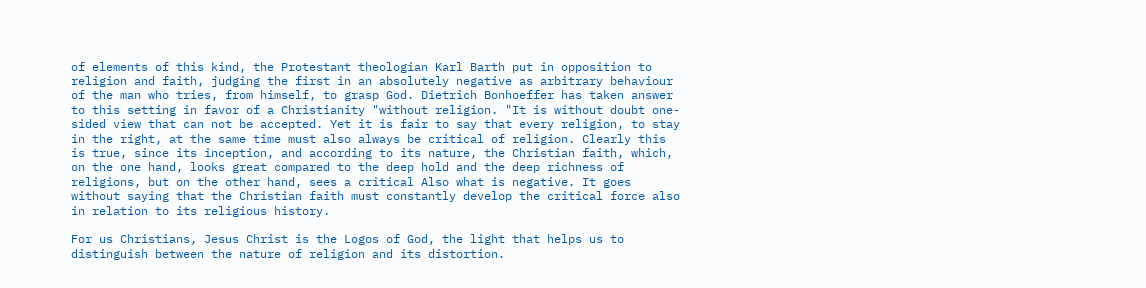of elements of this kind, the Protestant theologian Karl Barth put in opposition to religion and faith, judging the first in an absolutely negative as arbitrary behaviour of the man who tries, from himself, to grasp God. Dietrich Bonhoeffer has taken answer to this setting in favor of a Christianity "without religion. "It is without doubt one-sided view that can not be accepted. Yet it is fair to say that every religion, to stay in the right, at the same time must also always be critical of religion. Clearly this is true, since its inception, and according to its nature, the Christian faith, which, on the one hand, looks great compared to the deep hold and the deep richness of religions, but on the other hand, sees a critical Also what is negative. It goes without saying that the Christian faith must constantly develop the critical force also in relation to its religious history.

For us Christians, Jesus Christ is the Logos of God, the light that helps us to distinguish between the nature of religion and its distortion.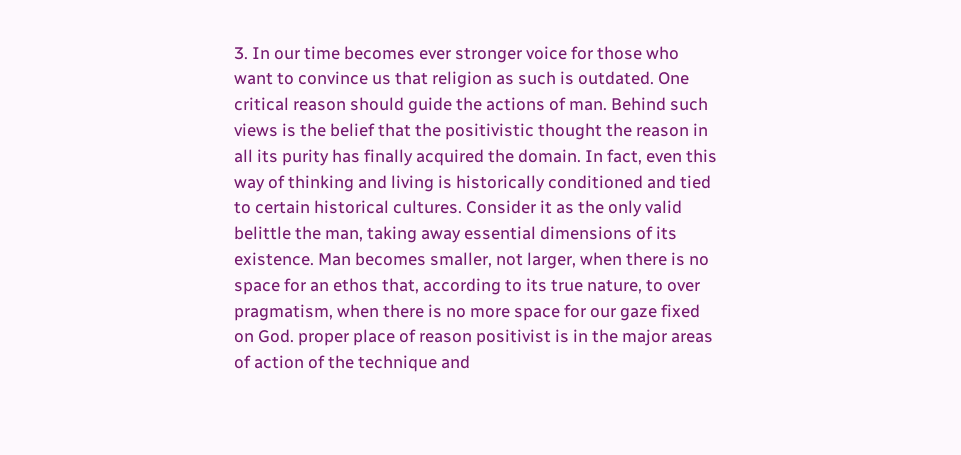3. In our time becomes ever stronger voice for those who want to convince us that religion as such is outdated. One critical reason should guide the actions of man. Behind such views is the belief that the positivistic thought the reason in all its purity has finally acquired the domain. In fact, even this way of thinking and living is historically conditioned and tied to certain historical cultures. Consider it as the only valid belittle the man, taking away essential dimensions of its existence. Man becomes smaller, not larger, when there is no space for an ethos that, according to its true nature, to over pragmatism, when there is no more space for our gaze fixed on God. proper place of reason positivist is in the major areas of action of the technique and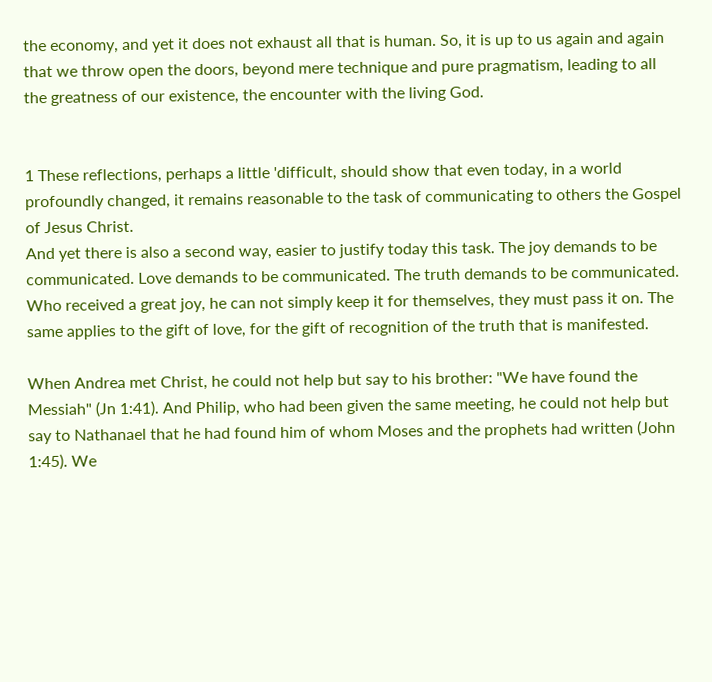the economy, and yet it does not exhaust all that is human. So, it is up to us again and again that we throw open the doors, beyond mere technique and pure pragmatism, leading to all the greatness of our existence, the encounter with the living God.


1 These reflections, perhaps a little 'difficult, should show that even today, in a world profoundly changed, it remains reasonable to the task of communicating to others the Gospel of Jesus Christ.
And yet there is also a second way, easier to justify today this task. The joy demands to be communicated. Love demands to be communicated. The truth demands to be communicated. Who received a great joy, he can not simply keep it for themselves, they must pass it on. The same applies to the gift of love, for the gift of recognition of the truth that is manifested.

When Andrea met Christ, he could not help but say to his brother: "We have found the Messiah" (Jn 1:41). And Philip, who had been given the same meeting, he could not help but say to Nathanael that he had found him of whom Moses and the prophets had written (John 1:45). We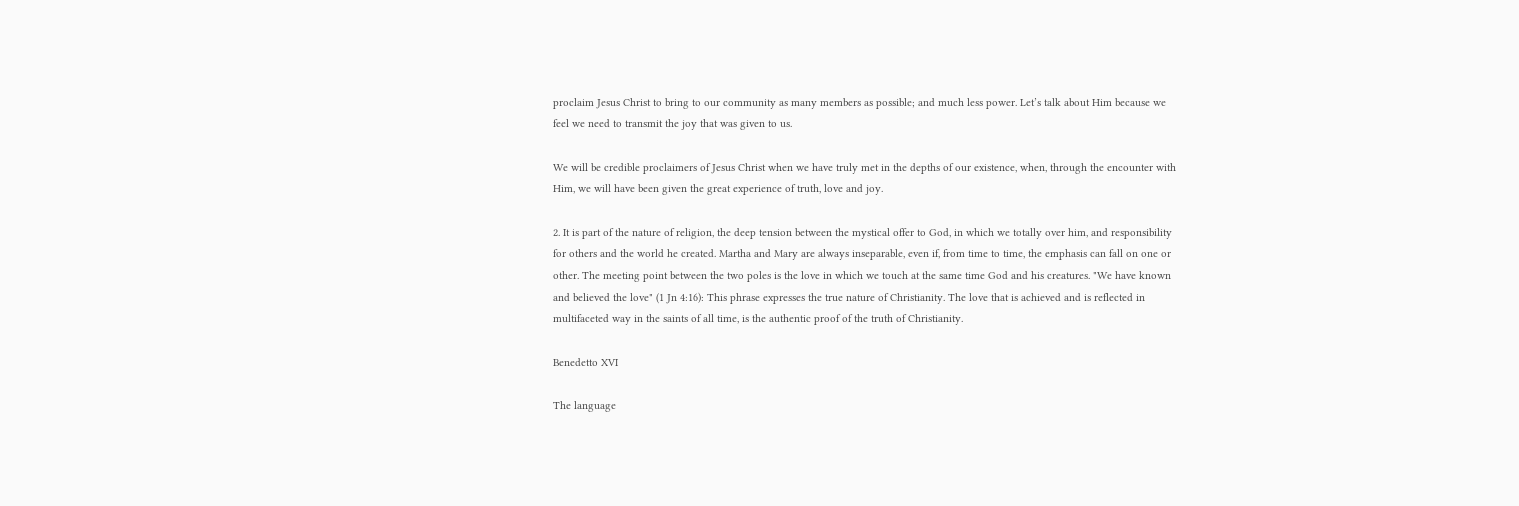proclaim Jesus Christ to bring to our community as many members as possible; and much less power. Let’s talk about Him because we feel we need to transmit the joy that was given to us.

We will be credible proclaimers of Jesus Christ when we have truly met in the depths of our existence, when, through the encounter with Him, we will have been given the great experience of truth, love and joy.

2. It is part of the nature of religion, the deep tension between the mystical offer to God, in which we totally over him, and responsibility for others and the world he created. Martha and Mary are always inseparable, even if, from time to time, the emphasis can fall on one or other. The meeting point between the two poles is the love in which we touch at the same time God and his creatures. "We have known and believed the love" (1 Jn 4:16): This phrase expresses the true nature of Christianity. The love that is achieved and is reflected in multifaceted way in the saints of all time, is the authentic proof of the truth of Christianity.

Benedetto XVI

The language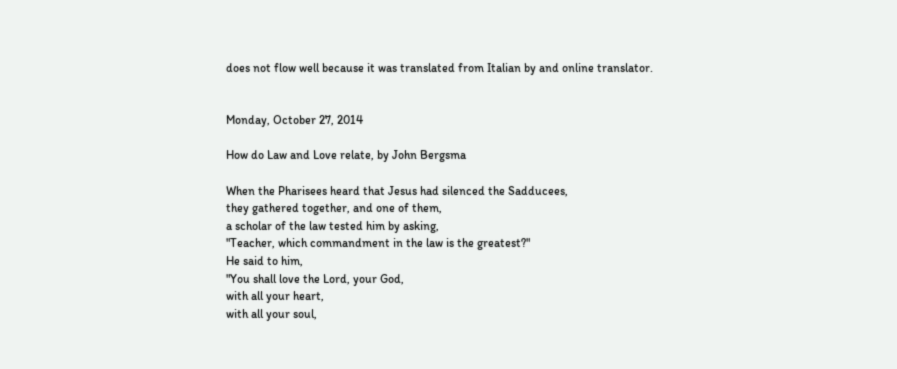does not flow well because it was translated from Italian by and online translator.


Monday, October 27, 2014

How do Law and Love relate, by John Bergsma

When the Pharisees heard that Jesus had silenced the Sadducees,
they gathered together, and one of them,
a scholar of the law tested him by asking,
"Teacher, which commandment in the law is the greatest?"
He said to him,
"You shall love the Lord, your God,
with all your heart,
with all your soul,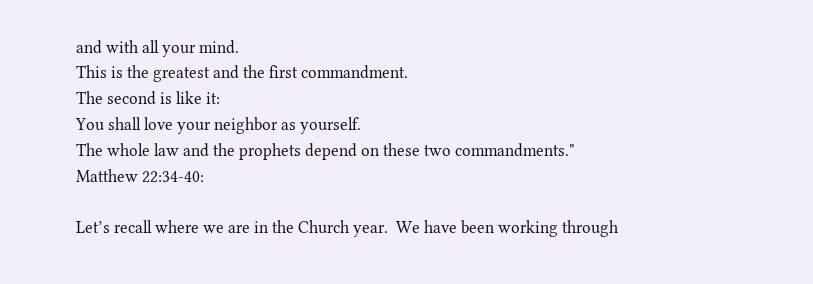and with all your mind.
This is the greatest and the first commandment.
The second is like it:
You shall love your neighbor as yourself.
The whole law and the prophets depend on these two commandments."
Matthew 22:34-40:

Let’s recall where we are in the Church year.  We have been working through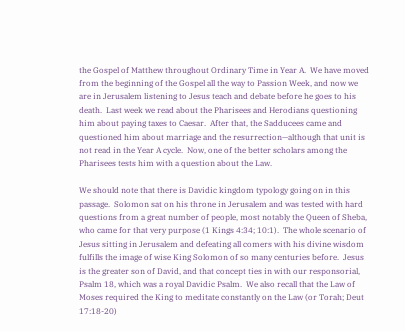the Gospel of Matthew throughout Ordinary Time in Year A.  We have moved from the beginning of the Gospel all the way to Passion Week, and now we are in Jerusalem listening to Jesus teach and debate before he goes to his death.  Last week we read about the Pharisees and Herodians questioning him about paying taxes to Caesar.  After that, the Sadducees came and questioned him about marriage and the resurrection—although that unit is not read in the Year A cycle.  Now, one of the better scholars among the Pharisees tests him with a question about the Law.

We should note that there is Davidic kingdom typology going on in this passage.  Solomon sat on his throne in Jerusalem and was tested with hard questions from a great number of people, most notably the Queen of Sheba, who came for that very purpose (1 Kings 4:34; 10:1).  The whole scenario of Jesus sitting in Jerusalem and defeating all comers with his divine wisdom fulfills the image of wise King Solomon of so many centuries before.  Jesus is the greater son of David, and that concept ties in with our responsorial, Psalm 18, which was a royal Davidic Psalm.  We also recall that the Law of Moses required the King to meditate constantly on the Law (or Torah; Deut 17:18-20)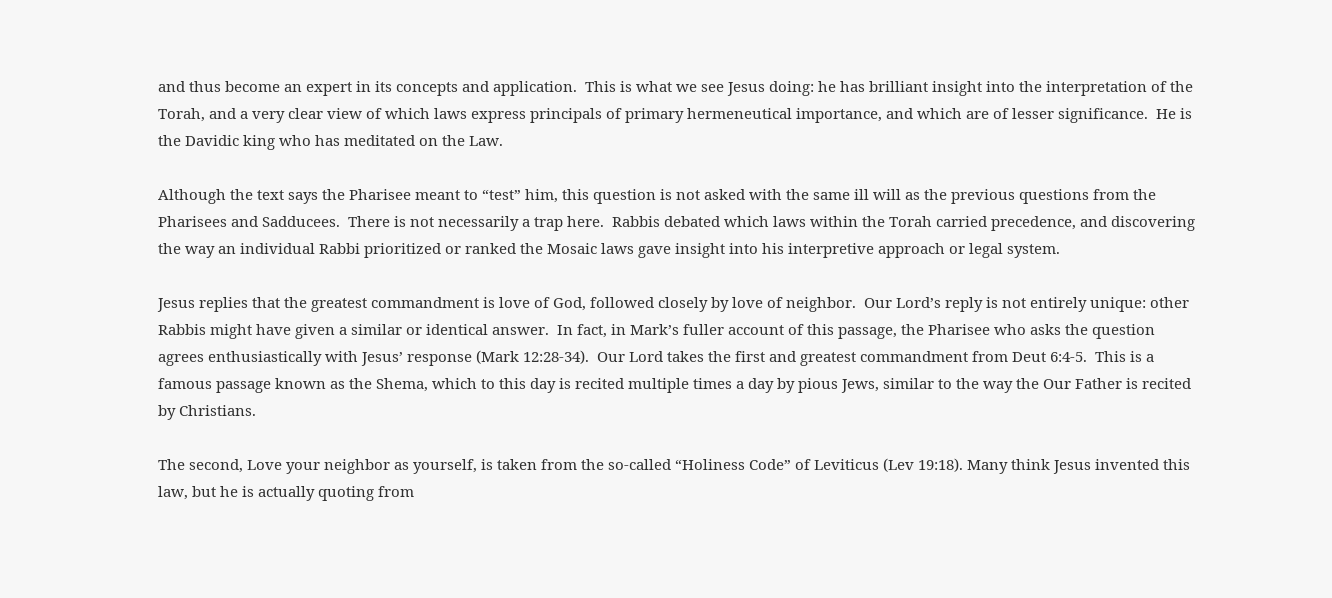and thus become an expert in its concepts and application.  This is what we see Jesus doing: he has brilliant insight into the interpretation of the Torah, and a very clear view of which laws express principals of primary hermeneutical importance, and which are of lesser significance.  He is the Davidic king who has meditated on the Law.

Although the text says the Pharisee meant to “test” him, this question is not asked with the same ill will as the previous questions from the Pharisees and Sadducees.  There is not necessarily a trap here.  Rabbis debated which laws within the Torah carried precedence, and discovering the way an individual Rabbi prioritized or ranked the Mosaic laws gave insight into his interpretive approach or legal system.

Jesus replies that the greatest commandment is love of God, followed closely by love of neighbor.  Our Lord’s reply is not entirely unique: other Rabbis might have given a similar or identical answer.  In fact, in Mark’s fuller account of this passage, the Pharisee who asks the question agrees enthusiastically with Jesus’ response (Mark 12:28-34).  Our Lord takes the first and greatest commandment from Deut 6:4-5.  This is a famous passage known as the Shema, which to this day is recited multiple times a day by pious Jews, similar to the way the Our Father is recited by Christians.

The second, Love your neighbor as yourself, is taken from the so-called “Holiness Code” of Leviticus (Lev 19:18). Many think Jesus invented this law, but he is actually quoting from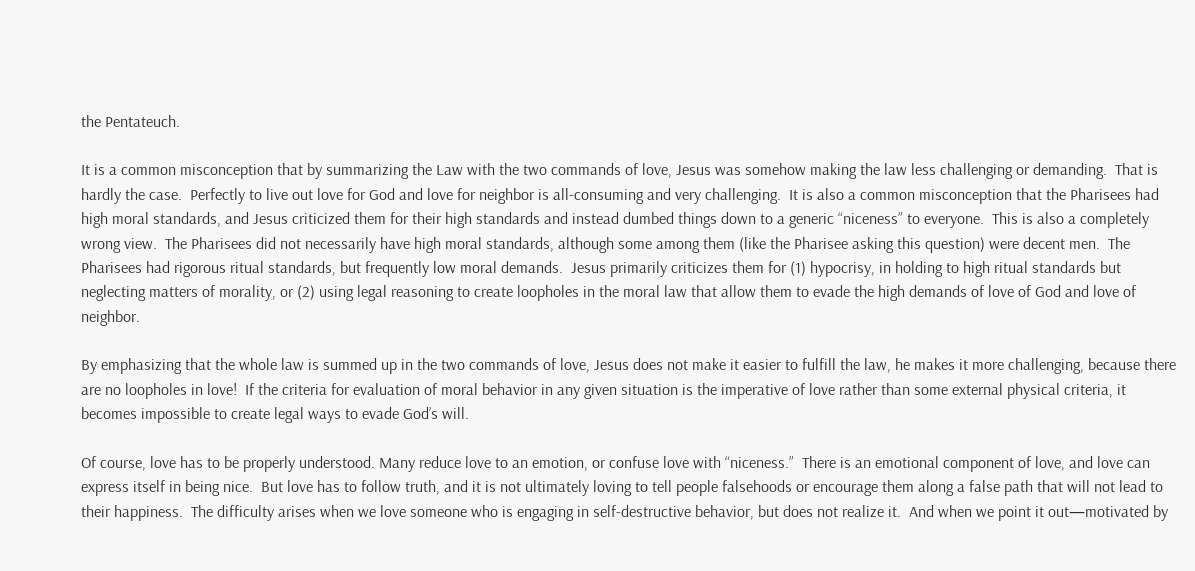the Pentateuch.

It is a common misconception that by summarizing the Law with the two commands of love, Jesus was somehow making the law less challenging or demanding.  That is hardly the case.  Perfectly to live out love for God and love for neighbor is all-consuming and very challenging.  It is also a common misconception that the Pharisees had high moral standards, and Jesus criticized them for their high standards and instead dumbed things down to a generic “niceness” to everyone.  This is also a completely wrong view.  The Pharisees did not necessarily have high moral standards, although some among them (like the Pharisee asking this question) were decent men.  The Pharisees had rigorous ritual standards, but frequently low moral demands.  Jesus primarily criticizes them for (1) hypocrisy, in holding to high ritual standards but neglecting matters of morality, or (2) using legal reasoning to create loopholes in the moral law that allow them to evade the high demands of love of God and love of neighbor.

By emphasizing that the whole law is summed up in the two commands of love, Jesus does not make it easier to fulfill the law, he makes it more challenging, because there are no loopholes in love!  If the criteria for evaluation of moral behavior in any given situation is the imperative of love rather than some external physical criteria, it becomes impossible to create legal ways to evade God’s will.

Of course, love has to be properly understood. Many reduce love to an emotion, or confuse love with “niceness.”  There is an emotional component of love, and love can express itself in being nice.  But love has to follow truth, and it is not ultimately loving to tell people falsehoods or encourage them along a false path that will not lead to their happiness.  The difficulty arises when we love someone who is engaging in self-destructive behavior, but does not realize it.  And when we point it out—motivated by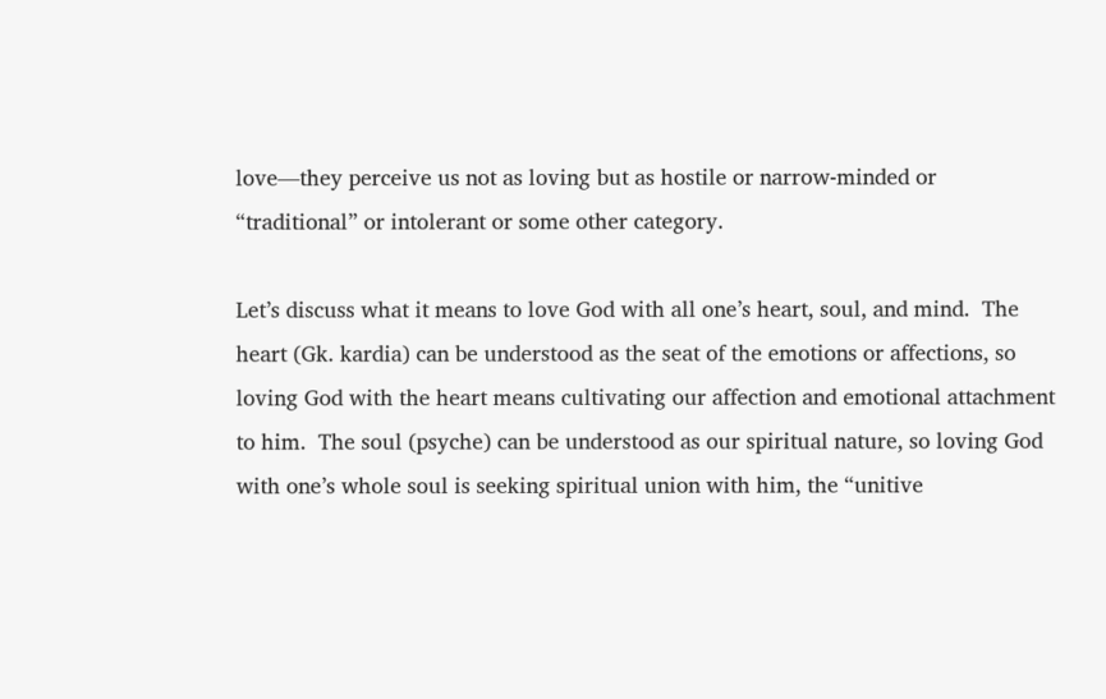love—they perceive us not as loving but as hostile or narrow-minded or “traditional” or intolerant or some other category.

Let’s discuss what it means to love God with all one’s heart, soul, and mind.  The heart (Gk. kardia) can be understood as the seat of the emotions or affections, so loving God with the heart means cultivating our affection and emotional attachment to him.  The soul (psyche) can be understood as our spiritual nature, so loving God with one’s whole soul is seeking spiritual union with him, the “unitive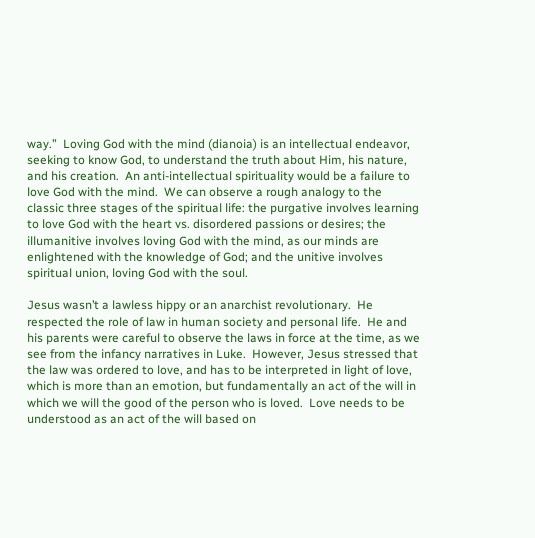way.”  Loving God with the mind (dianoia) is an intellectual endeavor, seeking to know God, to understand the truth about Him, his nature, and his creation.  An anti-intellectual spirituality would be a failure to love God with the mind.  We can observe a rough analogy to the classic three stages of the spiritual life: the purgative involves learning to love God with the heart vs. disordered passions or desires; the illumanitive involves loving God with the mind, as our minds are enlightened with the knowledge of God; and the unitive involves spiritual union, loving God with the soul.

Jesus wasn’t a lawless hippy or an anarchist revolutionary.  He respected the role of law in human society and personal life.  He and his parents were careful to observe the laws in force at the time, as we see from the infancy narratives in Luke.  However, Jesus stressed that the law was ordered to love, and has to be interpreted in light of love, which is more than an emotion, but fundamentally an act of the will in which we will the good of the person who is loved.  Love needs to be understood as an act of the will based on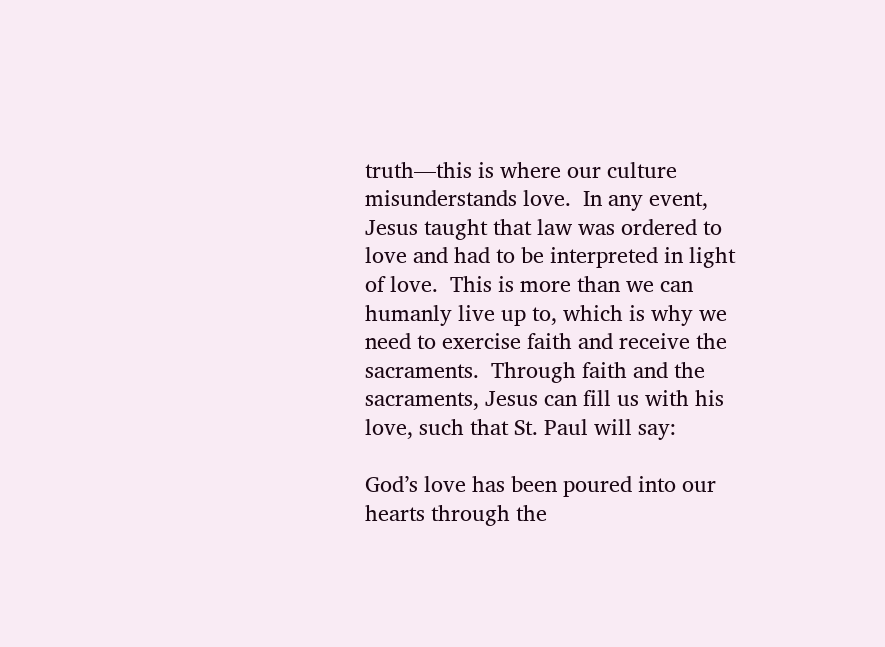truth—this is where our culture misunderstands love.  In any event, Jesus taught that law was ordered to love and had to be interpreted in light of love.  This is more than we can humanly live up to, which is why we need to exercise faith and receive the sacraments.  Through faith and the sacraments, Jesus can fill us with his love, such that St. Paul will say:

God’s love has been poured into our hearts through the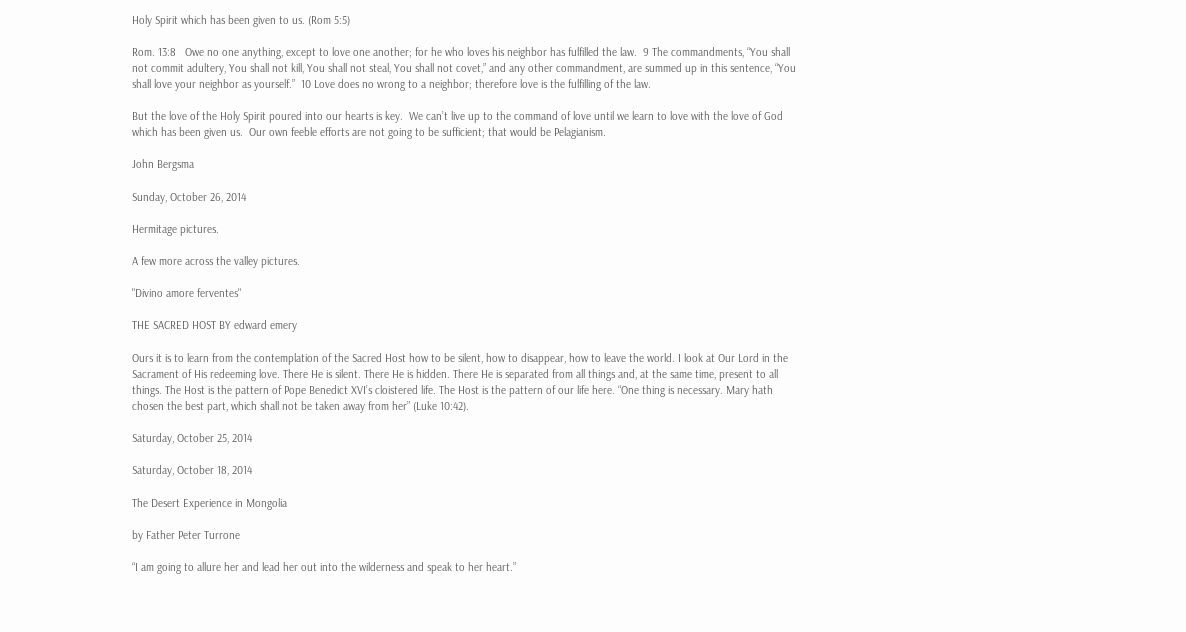Holy Spirit which has been given to us. (Rom 5:5)

Rom. 13:8   Owe no one anything, except to love one another; for he who loves his neighbor has fulfilled the law.  9 The commandments, “You shall not commit adultery, You shall not kill, You shall not steal, You shall not covet,” and any other commandment, are summed up in this sentence, “You shall love your neighbor as yourself.”  10 Love does no wrong to a neighbor; therefore love is the fulfilling of the law.

But the love of the Holy Spirit poured into our hearts is key.  We can’t live up to the command of love until we learn to love with the love of God which has been given us.  Our own feeble efforts are not going to be sufficient; that would be Pelagianism.

John Bergsma

Sunday, October 26, 2014

Hermitage pictures.

A few more across the valley pictures.

"Divino amore ferventes"

THE SACRED HOST BY edward emery

Ours it is to learn from the contemplation of the Sacred Host how to be silent, how to disappear, how to leave the world. I look at Our Lord in the Sacrament of His redeeming love. There He is silent. There He is hidden. There He is separated from all things and, at the same time, present to all things. The Host is the pattern of Pope Benedict XVI’s cloistered life. The Host is the pattern of our life here. “One thing is necessary. Mary hath chosen the best part, which shall not be taken away from her” (Luke 10:42).

Saturday, October 25, 2014

Saturday, October 18, 2014

The Desert Experience in Mongolia

by Father Peter Turrone

“I am going to allure her and lead her out into the wilderness and speak to her heart.”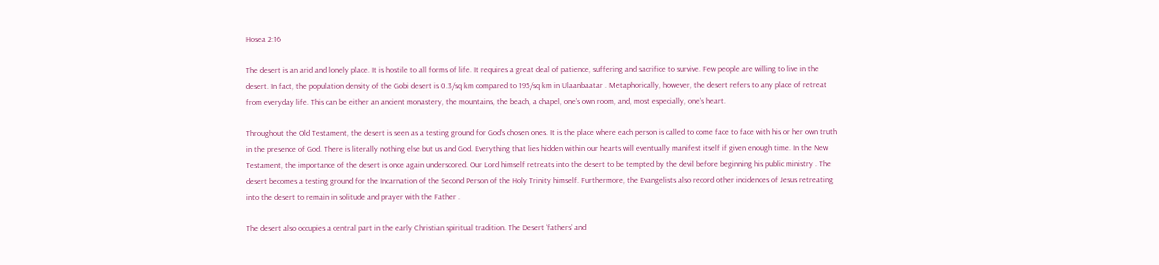Hosea 2:16

The desert is an arid and lonely place. It is hostile to all forms of life. It requires a great deal of patience, suffering and sacrifice to survive. Few people are willing to live in the desert. In fact, the population density of the Gobi desert is 0.3/sq km compared to 195/sq km in Ulaanbaatar . Metaphorically, however, the desert refers to any place of retreat from everyday life. This can be either an ancient monastery, the mountains, the beach, a chapel, one’s own room, and, most especially, one’s heart.

Throughout the Old Testament, the desert is seen as a testing ground for God’s chosen ones. It is the place where each person is called to come face to face with his or her own truth in the presence of God. There is literally nothing else but us and God. Everything that lies hidden within our hearts will eventually manifest itself if given enough time. In the New Testament, the importance of the desert is once again underscored. Our Lord himself retreats into the desert to be tempted by the devil before beginning his public ministry . The desert becomes a testing ground for the Incarnation of the Second Person of the Holy Trinity himself. Furthermore, the Evangelists also record other incidences of Jesus retreating into the desert to remain in solitude and prayer with the Father .

The desert also occupies a central part in the early Christian spiritual tradition. The Desert ‘fathers’ and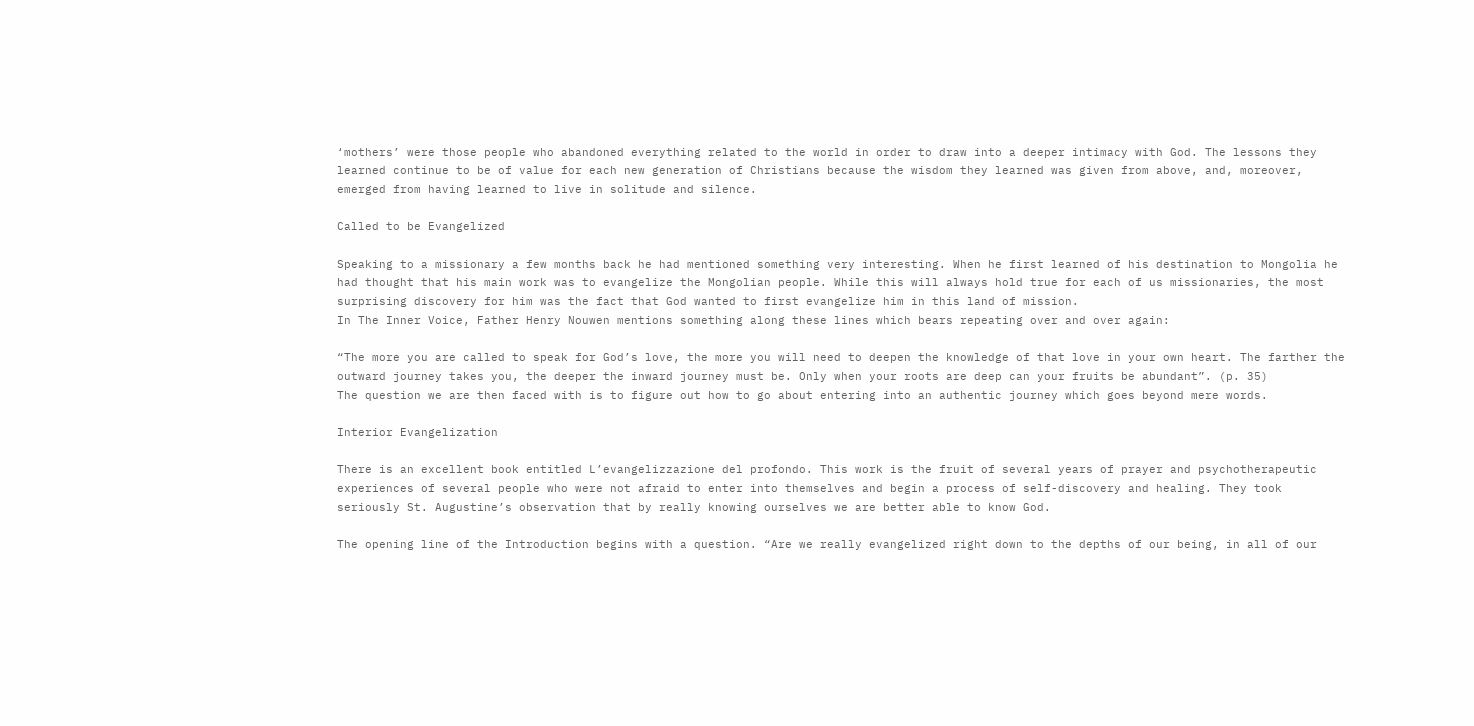‘mothers’ were those people who abandoned everything related to the world in order to draw into a deeper intimacy with God. The lessons they learned continue to be of value for each new generation of Christians because the wisdom they learned was given from above, and, moreover, emerged from having learned to live in solitude and silence.

Called to be Evangelized

Speaking to a missionary a few months back he had mentioned something very interesting. When he first learned of his destination to Mongolia he had thought that his main work was to evangelize the Mongolian people. While this will always hold true for each of us missionaries, the most surprising discovery for him was the fact that God wanted to first evangelize him in this land of mission.
In The Inner Voice, Father Henry Nouwen mentions something along these lines which bears repeating over and over again:

“The more you are called to speak for God’s love, the more you will need to deepen the knowledge of that love in your own heart. The farther the outward journey takes you, the deeper the inward journey must be. Only when your roots are deep can your fruits be abundant”. (p. 35)
The question we are then faced with is to figure out how to go about entering into an authentic journey which goes beyond mere words.

Interior Evangelization

There is an excellent book entitled L’evangelizzazione del profondo. This work is the fruit of several years of prayer and psychotherapeutic experiences of several people who were not afraid to enter into themselves and begin a process of self-discovery and healing. They took seriously St. Augustine’s observation that by really knowing ourselves we are better able to know God.

The opening line of the Introduction begins with a question. “Are we really evangelized right down to the depths of our being, in all of our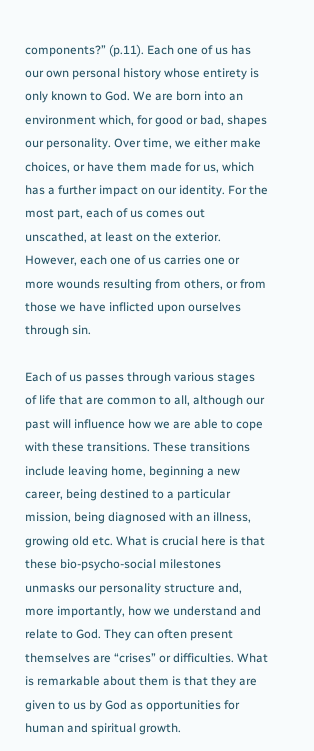components?” (p.11). Each one of us has our own personal history whose entirety is only known to God. We are born into an environment which, for good or bad, shapes our personality. Over time, we either make choices, or have them made for us, which has a further impact on our identity. For the most part, each of us comes out unscathed, at least on the exterior. However, each one of us carries one or more wounds resulting from others, or from those we have inflicted upon ourselves through sin.

Each of us passes through various stages of life that are common to all, although our past will influence how we are able to cope with these transitions. These transitions include leaving home, beginning a new career, being destined to a particular mission, being diagnosed with an illness, growing old etc. What is crucial here is that these bio-psycho-social milestones unmasks our personality structure and, more importantly, how we understand and relate to God. They can often present themselves are “crises” or difficulties. What is remarkable about them is that they are given to us by God as opportunities for human and spiritual growth.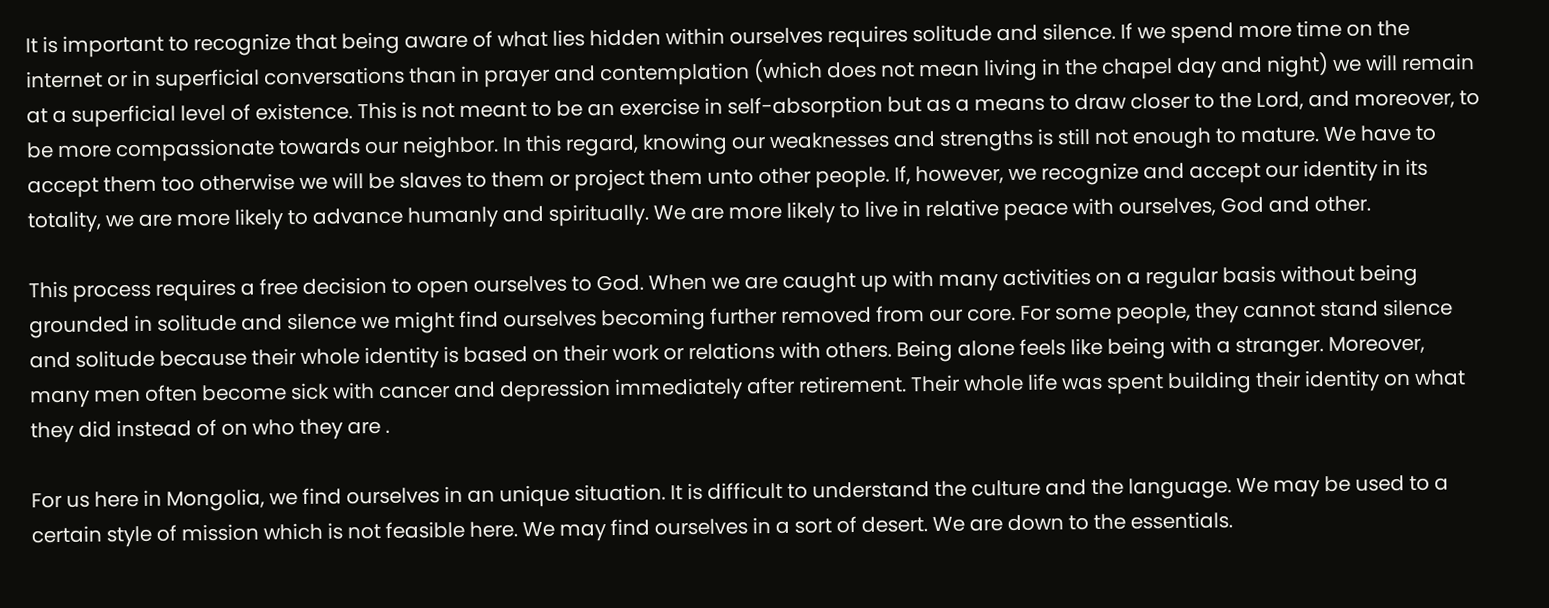It is important to recognize that being aware of what lies hidden within ourselves requires solitude and silence. If we spend more time on the internet or in superficial conversations than in prayer and contemplation (which does not mean living in the chapel day and night) we will remain at a superficial level of existence. This is not meant to be an exercise in self-absorption but as a means to draw closer to the Lord, and moreover, to be more compassionate towards our neighbor. In this regard, knowing our weaknesses and strengths is still not enough to mature. We have to accept them too otherwise we will be slaves to them or project them unto other people. If, however, we recognize and accept our identity in its totality, we are more likely to advance humanly and spiritually. We are more likely to live in relative peace with ourselves, God and other.

This process requires a free decision to open ourselves to God. When we are caught up with many activities on a regular basis without being grounded in solitude and silence we might find ourselves becoming further removed from our core. For some people, they cannot stand silence and solitude because their whole identity is based on their work or relations with others. Being alone feels like being with a stranger. Moreover, many men often become sick with cancer and depression immediately after retirement. Their whole life was spent building their identity on what they did instead of on who they are .

For us here in Mongolia, we find ourselves in an unique situation. It is difficult to understand the culture and the language. We may be used to a certain style of mission which is not feasible here. We may find ourselves in a sort of desert. We are down to the essentials.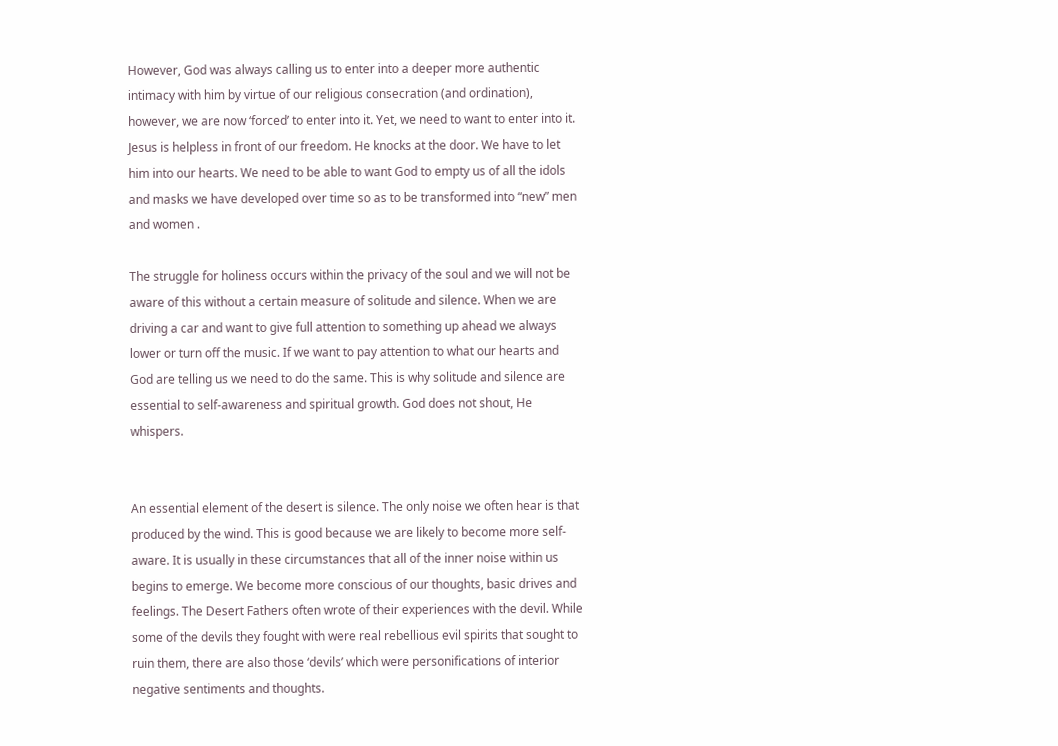However, God was always calling us to enter into a deeper more authentic intimacy with him by virtue of our religious consecration (and ordination), however, we are now ‘forced’ to enter into it. Yet, we need to want to enter into it. Jesus is helpless in front of our freedom. He knocks at the door. We have to let him into our hearts. We need to be able to want God to empty us of all the idols and masks we have developed over time so as to be transformed into “new” men and women .

The struggle for holiness occurs within the privacy of the soul and we will not be aware of this without a certain measure of solitude and silence. When we are driving a car and want to give full attention to something up ahead we always lower or turn off the music. If we want to pay attention to what our hearts and God are telling us we need to do the same. This is why solitude and silence are essential to self-awareness and spiritual growth. God does not shout, He whispers.


An essential element of the desert is silence. The only noise we often hear is that produced by the wind. This is good because we are likely to become more self-aware. It is usually in these circumstances that all of the inner noise within us begins to emerge. We become more conscious of our thoughts, basic drives and feelings. The Desert Fathers often wrote of their experiences with the devil. While some of the devils they fought with were real rebellious evil spirits that sought to ruin them, there are also those ‘devils’ which were personifications of interior negative sentiments and thoughts.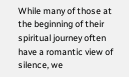While many of those at the beginning of their spiritual journey often have a romantic view of silence, we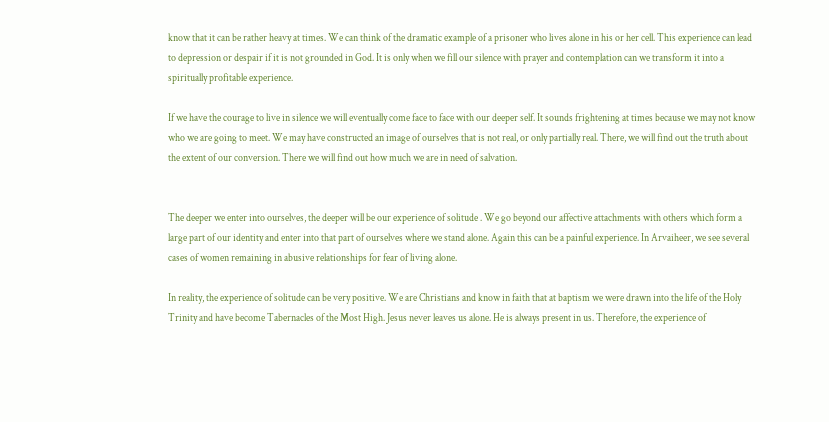know that it can be rather heavy at times. We can think of the dramatic example of a prisoner who lives alone in his or her cell. This experience can lead to depression or despair if it is not grounded in God. It is only when we fill our silence with prayer and contemplation can we transform it into a spiritually profitable experience.

If we have the courage to live in silence we will eventually come face to face with our deeper self. It sounds frightening at times because we may not know who we are going to meet. We may have constructed an image of ourselves that is not real, or only partially real. There, we will find out the truth about the extent of our conversion. There we will find out how much we are in need of salvation.


The deeper we enter into ourselves, the deeper will be our experience of solitude . We go beyond our affective attachments with others which form a large part of our identity and enter into that part of ourselves where we stand alone. Again this can be a painful experience. In Arvaiheer, we see several cases of women remaining in abusive relationships for fear of living alone.

In reality, the experience of solitude can be very positive. We are Christians and know in faith that at baptism we were drawn into the life of the Holy Trinity and have become Tabernacles of the Most High. Jesus never leaves us alone. He is always present in us. Therefore, the experience of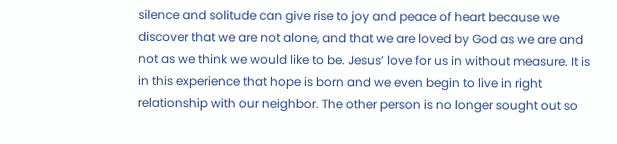silence and solitude can give rise to joy and peace of heart because we discover that we are not alone, and that we are loved by God as we are and not as we think we would like to be. Jesus’ love for us in without measure. It is in this experience that hope is born and we even begin to live in right relationship with our neighbor. The other person is no longer sought out so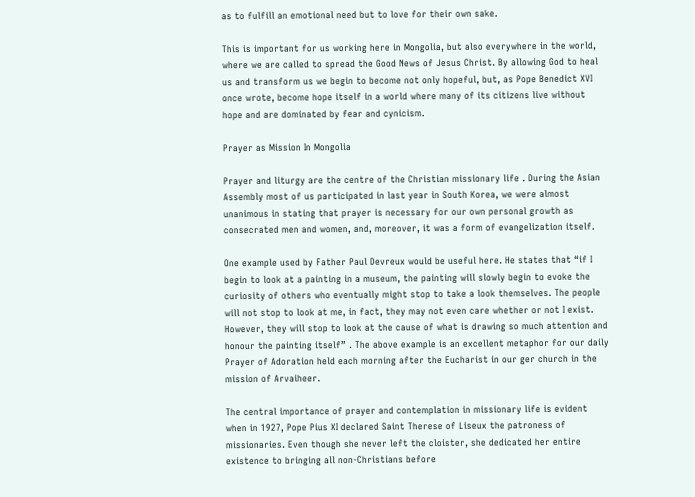as to fulfill an emotional need but to love for their own sake.

This is important for us working here in Mongolia, but also everywhere in the world, where we are called to spread the Good News of Jesus Christ. By allowing God to heal us and transform us we begin to become not only hopeful, but, as Pope Benedict XVI once wrote, become hope itself in a world where many of its citizens live without hope and are dominated by fear and cynicism.

Prayer as Mission In Mongolia

Prayer and liturgy are the centre of the Christian missionary life . During the Asian Assembly most of us participated in last year in South Korea, we were almost unanimous in stating that prayer is necessary for our own personal growth as consecrated men and women, and, moreover, it was a form of evangelization itself.

One example used by Father Paul Devreux would be useful here. He states that “if I begin to look at a painting in a museum, the painting will slowly begin to evoke the curiosity of others who eventually might stop to take a look themselves. The people will not stop to look at me, in fact, they may not even care whether or not I exist. However, they will stop to look at the cause of what is drawing so much attention and honour the painting itself” . The above example is an excellent metaphor for our daily Prayer of Adoration held each morning after the Eucharist in our ger church in the mission of Arvaiheer.

The central importance of prayer and contemplation in missionary life is evident when in 1927, Pope Pius XI declared Saint Therese of Liseux the patroness of missionaries. Even though she never left the cloister, she dedicated her entire existence to bringing all non-Christians before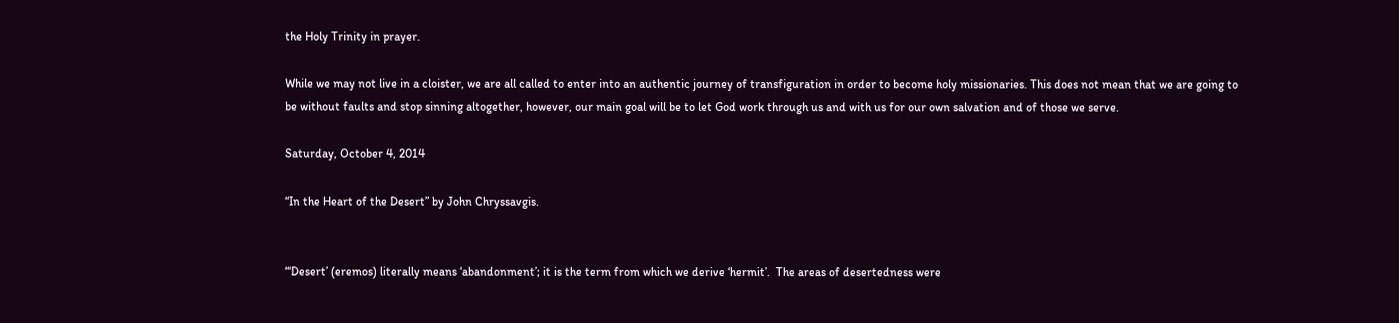the Holy Trinity in prayer.

While we may not live in a cloister, we are all called to enter into an authentic journey of transfiguration in order to become holy missionaries. This does not mean that we are going to be without faults and stop sinning altogether, however, our main goal will be to let God work through us and with us for our own salvation and of those we serve.

Saturday, October 4, 2014

“In the Heart of the Desert” by John Chryssavgis.


“‘Desert’ (eremos) literally means ‘abandonment’; it is the term from which we derive ‘hermit’.  The areas of desertedness were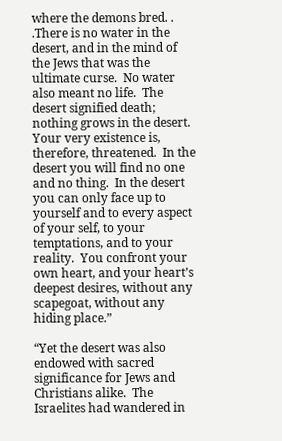where the demons bred. . .There is no water in the desert, and in the mind of the Jews that was the ultimate curse.  No water also meant no life.  The desert signified death; nothing grows in the desert.  Your very existence is, therefore, threatened.  In the desert you will find no one and no thing.  In the desert you can only face up to yourself and to every aspect of your self, to your temptations, and to your reality.  You confront your own heart, and your heart’s deepest desires, without any scapegoat, without any hiding place.”

“Yet the desert was also endowed with sacred significance for Jews and Christians alike.  The Israelites had wandered in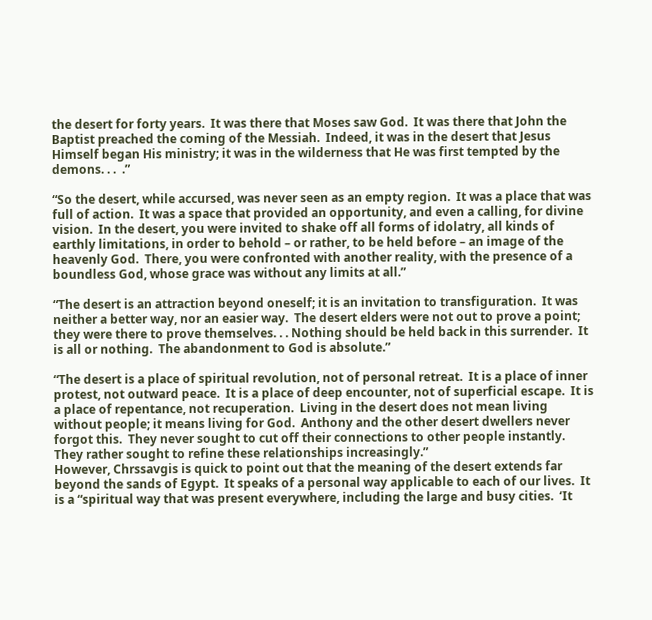the desert for forty years.  It was there that Moses saw God.  It was there that John the Baptist preached the coming of the Messiah.  Indeed, it was in the desert that Jesus Himself began His ministry; it was in the wilderness that He was first tempted by the demons. . .  .”

“So the desert, while accursed, was never seen as an empty region.  It was a place that was full of action.  It was a space that provided an opportunity, and even a calling, for divine vision.  In the desert, you were invited to shake off all forms of idolatry, all kinds of earthly limitations, in order to behold – or rather, to be held before – an image of the heavenly God.  There, you were confronted with another reality, with the presence of a boundless God, whose grace was without any limits at all.”

“The desert is an attraction beyond oneself; it is an invitation to transfiguration.  It was neither a better way, nor an easier way.  The desert elders were not out to prove a point; they were there to prove themselves. . . Nothing should be held back in this surrender.  It is all or nothing.  The abandonment to God is absolute.”

“The desert is a place of spiritual revolution, not of personal retreat.  It is a place of inner protest, not outward peace.  It is a place of deep encounter, not of superficial escape.  It is a place of repentance, not recuperation.  Living in the desert does not mean living without people; it means living for God.  Anthony and the other desert dwellers never forgot this.  They never sought to cut off their connections to other people instantly.  They rather sought to refine these relationships increasingly.”
However, Chrssavgis is quick to point out that the meaning of the desert extends far beyond the sands of Egypt.  It speaks of a personal way applicable to each of our lives.  It is a “spiritual way that was present everywhere, including the large and busy cities.  ‘It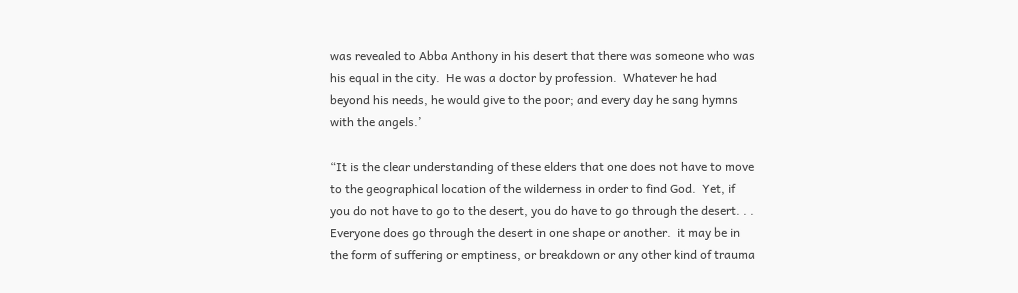was revealed to Abba Anthony in his desert that there was someone who was his equal in the city.  He was a doctor by profession.  Whatever he had beyond his needs, he would give to the poor; and every day he sang hymns with the angels.’

“It is the clear understanding of these elders that one does not have to move to the geographical location of the wilderness in order to find God.  Yet, if you do not have to go to the desert, you do have to go through the desert. . . Everyone does go through the desert in one shape or another.  it may be in the form of suffering or emptiness, or breakdown or any other kind of trauma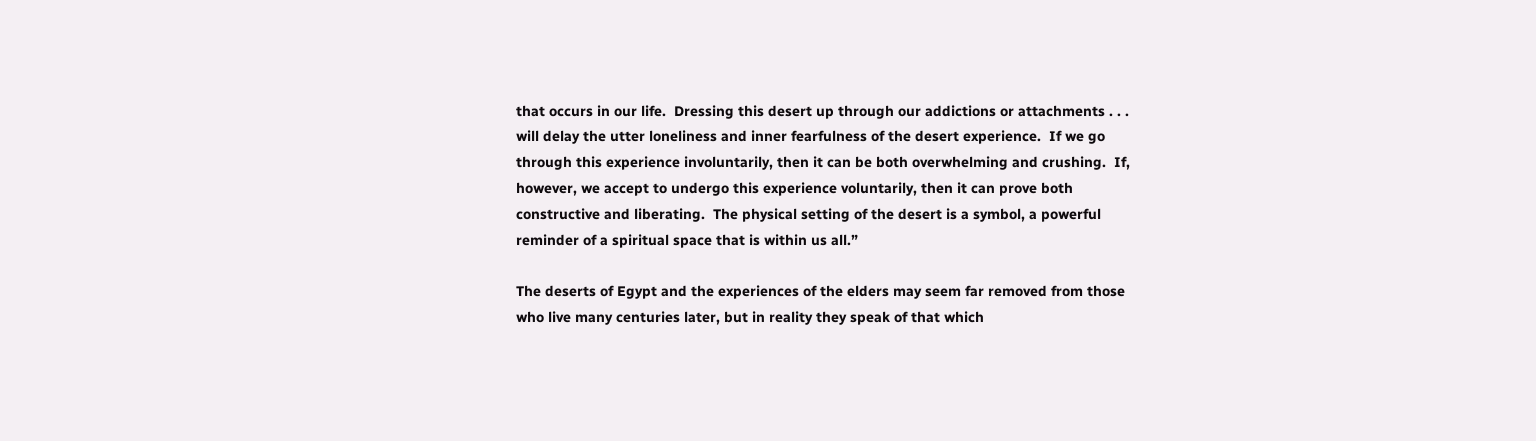that occurs in our life.  Dressing this desert up through our addictions or attachments . . . will delay the utter loneliness and inner fearfulness of the desert experience.  If we go through this experience involuntarily, then it can be both overwhelming and crushing.  If, however, we accept to undergo this experience voluntarily, then it can prove both constructive and liberating.  The physical setting of the desert is a symbol, a powerful reminder of a spiritual space that is within us all.”

The deserts of Egypt and the experiences of the elders may seem far removed from those who live many centuries later, but in reality they speak of that which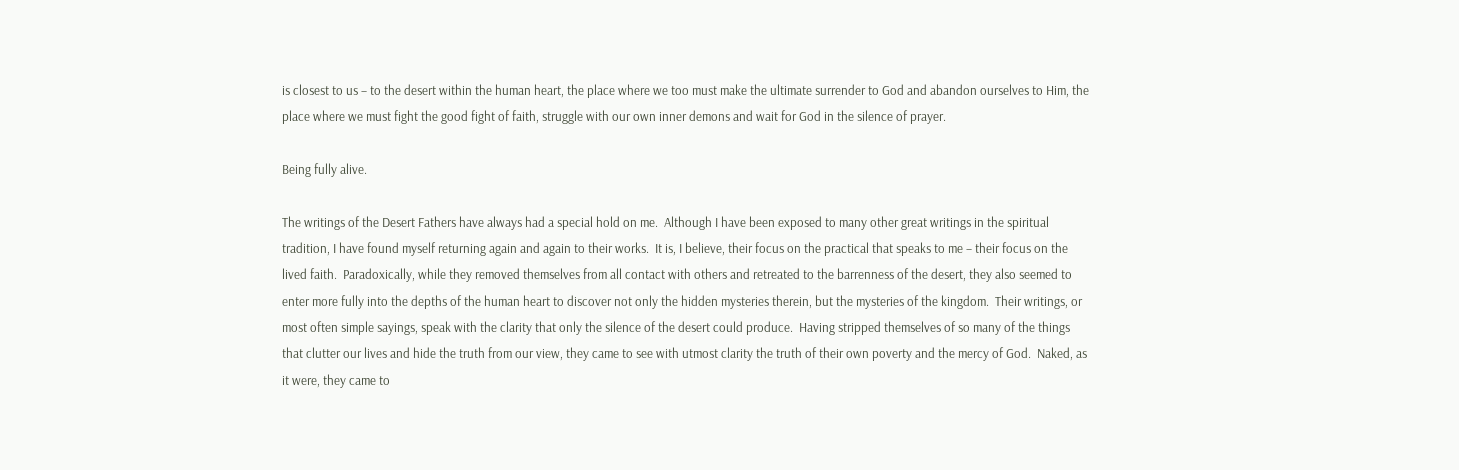is closest to us – to the desert within the human heart, the place where we too must make the ultimate surrender to God and abandon ourselves to Him, the place where we must fight the good fight of faith, struggle with our own inner demons and wait for God in the silence of prayer.

Being fully alive.

The writings of the Desert Fathers have always had a special hold on me.  Although I have been exposed to many other great writings in the spiritual tradition, I have found myself returning again and again to their works.  It is, I believe, their focus on the practical that speaks to me – their focus on the lived faith.  Paradoxically, while they removed themselves from all contact with others and retreated to the barrenness of the desert, they also seemed to enter more fully into the depths of the human heart to discover not only the hidden mysteries therein, but the mysteries of the kingdom.  Their writings, or most often simple sayings, speak with the clarity that only the silence of the desert could produce.  Having stripped themselves of so many of the things that clutter our lives and hide the truth from our view, they came to see with utmost clarity the truth of their own poverty and the mercy of God.  Naked, as it were, they came to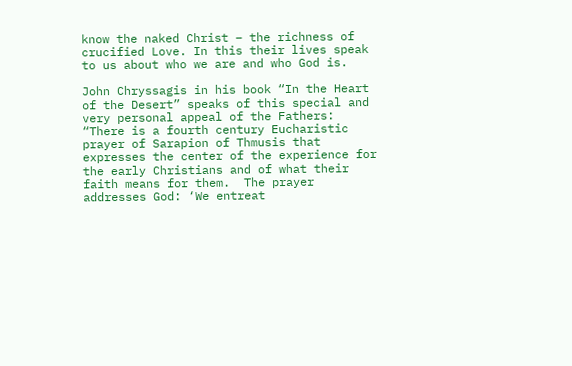know the naked Christ – the richness of crucified Love. In this their lives speak to us about who we are and who God is.

John Chryssagis in his book “In the Heart of the Desert” speaks of this special and very personal appeal of the Fathers:
“There is a fourth century Eucharistic prayer of Sarapion of Thmusis that expresses the center of the experience for the early Christians and of what their faith means for them.  The prayer addresses God: ‘We entreat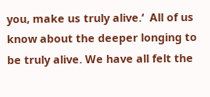you, make us truly alive.‘  All of us know about the deeper longing to be truly alive. We have all felt the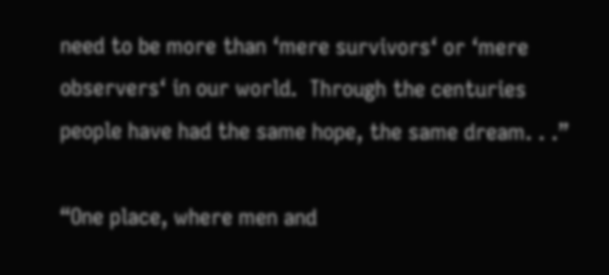need to be more than ‘mere survivors‘ or ‘mere observers‘ in our world.  Through the centuries people have had the same hope, the same dream. . .”

“One place, where men and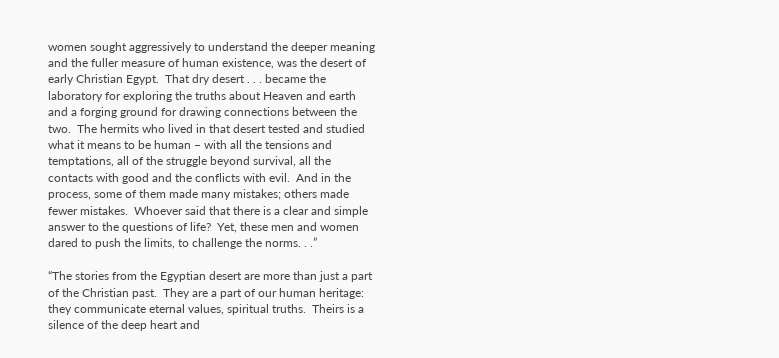women sought aggressively to understand the deeper meaning and the fuller measure of human existence, was the desert of early Christian Egypt.  That dry desert . . . became the laboratory for exploring the truths about Heaven and earth and a forging ground for drawing connections between the two.  The hermits who lived in that desert tested and studied what it means to be human – with all the tensions and temptations, all of the struggle beyond survival, all the contacts with good and the conflicts with evil.  And in the process, some of them made many mistakes; others made fewer mistakes.  Whoever said that there is a clear and simple answer to the questions of life?  Yet, these men and women dared to push the limits, to challenge the norms. . .”

“The stories from the Egyptian desert are more than just a part of the Christian past.  They are a part of our human heritage: they communicate eternal values, spiritual truths.  Theirs is a silence of the deep heart and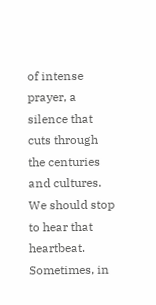of intense prayer, a silence that cuts through the centuries and cultures.  We should stop to hear that heartbeat.  Sometimes, in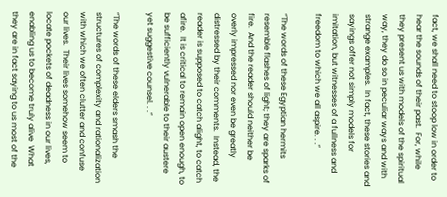fact, we shall need to stoop low in order to hear the sounds of their past.  For, while they present us with models of the spiritual way, they do so in peculiar ways and with strange examples.  In fact, these stories and sayings offer not simply models for imitation, but witnesses of a fullness and freedom to which we all aspire. . .”

“The words of these Egyptian hermits resemble flashes of light; they are sparks of fire.  And the reader should neither be overly impressed nor even be greatly distressed by their comments.  Instead, the reader is supposed to catch alight, to catch afire.  It is critical to remain open enough, to be sufficiently vulnerable to their austere yet suggestive counsel. . .”

“The words of these elders smash the structures of complexity and rationalization with which we often clutter and confuse our lives.  Their lives somehow seem to locate pockets of deadness in our lives, enabling us to become truly alive  What they are in fact saying to us most of the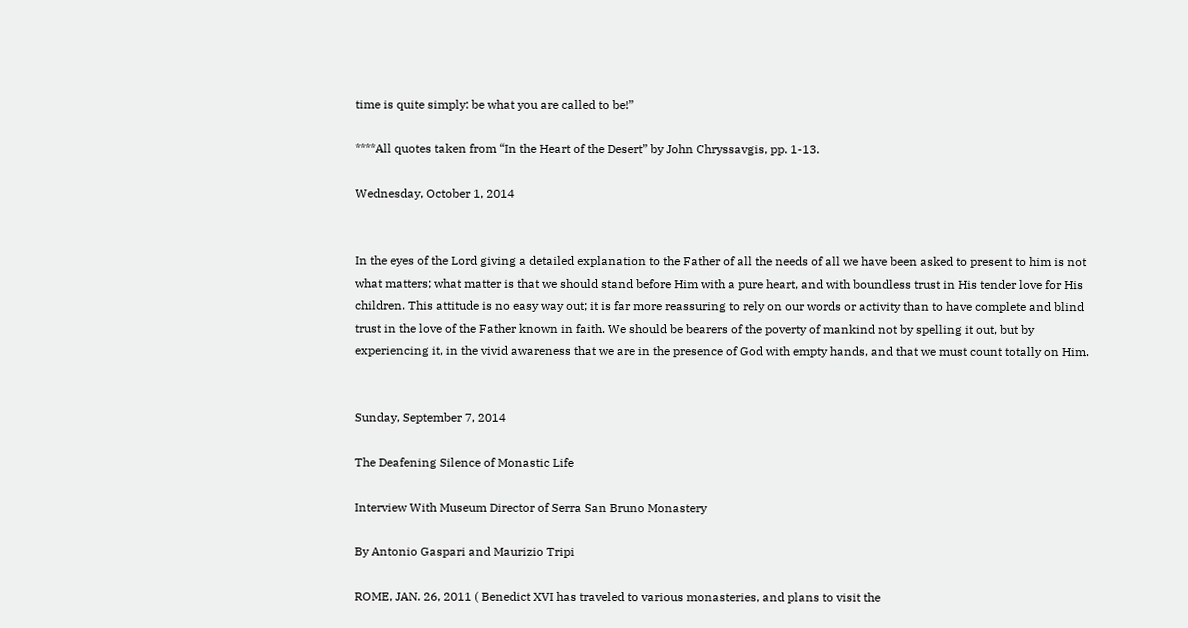time is quite simply: be what you are called to be!”

****All quotes taken from “In the Heart of the Desert” by John Chryssavgis, pp. 1-13.

Wednesday, October 1, 2014


In the eyes of the Lord giving a detailed explanation to the Father of all the needs of all we have been asked to present to him is not what matters; what matter is that we should stand before Him with a pure heart, and with boundless trust in His tender love for His children. This attitude is no easy way out; it is far more reassuring to rely on our words or activity than to have complete and blind trust in the love of the Father known in faith. We should be bearers of the poverty of mankind not by spelling it out, but by experiencing it, in the vivid awareness that we are in the presence of God with empty hands, and that we must count totally on Him.


Sunday, September 7, 2014

The Deafening Silence of Monastic Life

Interview With Museum Director of Serra San Bruno Monastery

By Antonio Gaspari and Maurizio Tripi

ROME, JAN. 26, 2011 ( Benedict XVI has traveled to various monasteries, and plans to visit the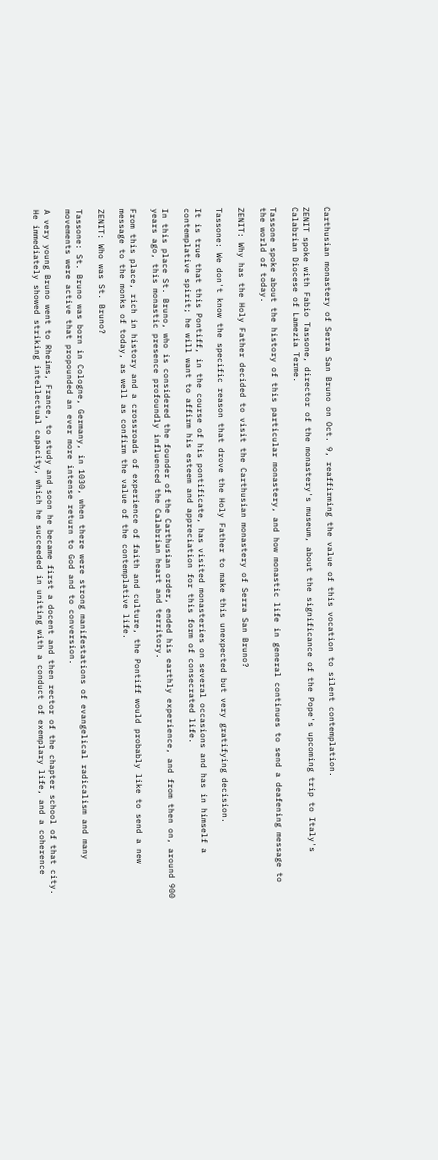Carthusian monastery of Serra San Bruno on Oct. 9, reaffirming the value of this vocation to silent contemplation.

ZENIT spoke with Fabio Tassone, director of the monastery's museum, about the significance of the Pope's upcoming trip to Italy's Calabrian Diocese of Lamezia Terme.

Tassone spoke about the history of this particular monastery, and how monastic life in general continues to send a deafening message to the world of today.

ZENIT: Why has the Holy Father decided to visit the Carthusian monastery of Serra San Bruno?

Tassone: We don't know the specific reason that drove the Holy Father to make this unexpected but very gratifying decision.

It is true that this Pontiff, in the course of his pontificate, has visited monasteries on several occasions and has in himself a contemplative spirit; he will want to affirm his esteem and appreciation for this form of consecrated life.

In this place St. Bruno, who is considered the founder of the Carthusian order, ended his earthly experience, and from then on, around 900 years ago, this monastic presence profoundly influenced the Calabrian heart and territory.

From this place, rich in history and a crossroads of experience of faith and culture, the Pontiff would probably like to send a new message to the monks of today, as well as confirm the value of the contemplative life.

ZENIT: Who was St. Bruno?

Tassone: St. Bruno was born in Cologne, Germany, in 1030, when there were strong manifestations of evangelical radicalism and many movements were active that propounded an ever more intense return to God and to conversion.

A very young Bruno went to Rheims, France, to study and soon he became first a docent and then rector of the chapter school of that city. He immediately showed striking intellectual capacity, which he succeeded in uniting with a conduct of exemplary life, and a coherence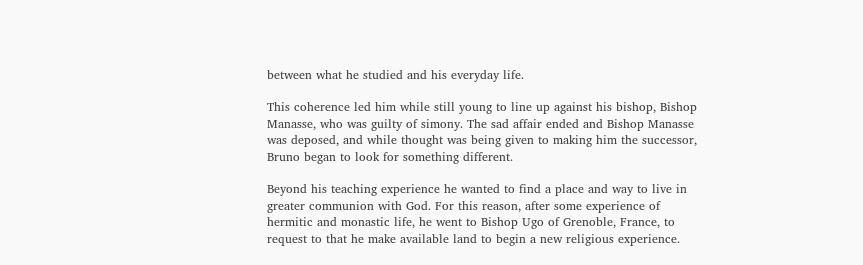between what he studied and his everyday life.

This coherence led him while still young to line up against his bishop, Bishop Manasse, who was guilty of simony. The sad affair ended and Bishop Manasse was deposed, and while thought was being given to making him the successor, Bruno began to look for something different.

Beyond his teaching experience he wanted to find a place and way to live in greater communion with God. For this reason, after some experience of hermitic and monastic life, he went to Bishop Ugo of Grenoble, France, to request to that he make available land to begin a new religious experience.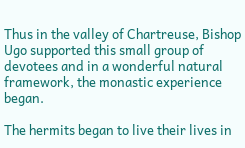Thus in the valley of Chartreuse, Bishop Ugo supported this small group of devotees and in a wonderful natural framework, the monastic experience began.

The hermits began to live their lives in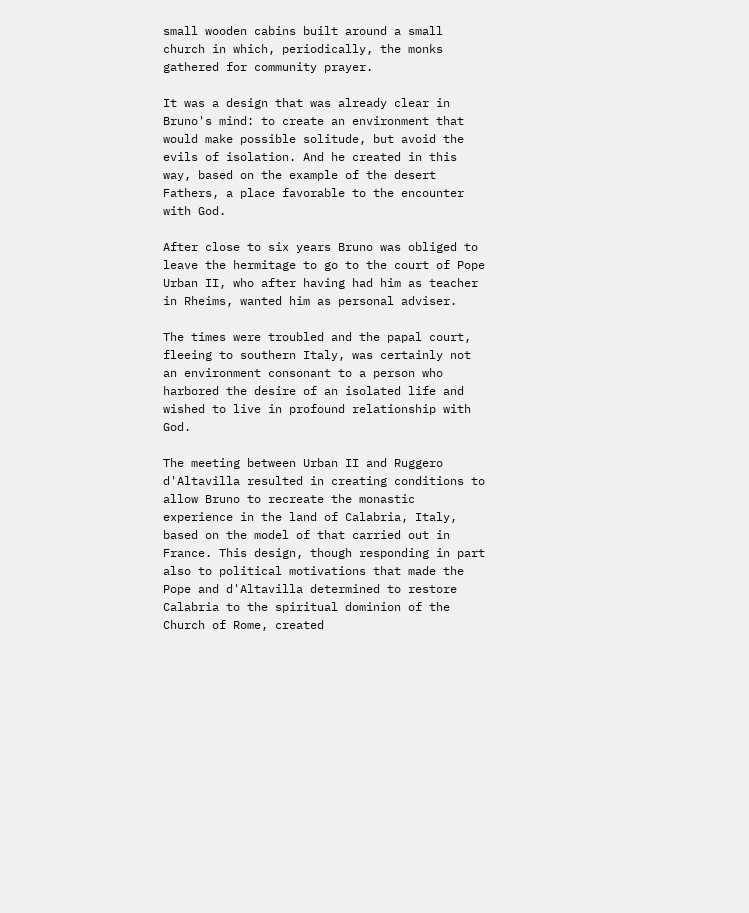small wooden cabins built around a small church in which, periodically, the monks gathered for community prayer.

It was a design that was already clear in Bruno's mind: to create an environment that would make possible solitude, but avoid the evils of isolation. And he created in this way, based on the example of the desert Fathers, a place favorable to the encounter with God.

After close to six years Bruno was obliged to leave the hermitage to go to the court of Pope Urban II, who after having had him as teacher in Rheims, wanted him as personal adviser.

The times were troubled and the papal court, fleeing to southern Italy, was certainly not an environment consonant to a person who harbored the desire of an isolated life and wished to live in profound relationship with God.

The meeting between Urban II and Ruggero d'Altavilla resulted in creating conditions to allow Bruno to recreate the monastic experience in the land of Calabria, Italy, based on the model of that carried out in France. This design, though responding in part also to political motivations that made the Pope and d'Altavilla determined to restore Calabria to the spiritual dominion of the Church of Rome, created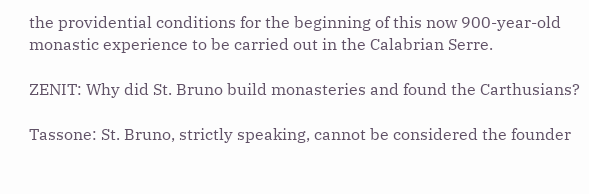the providential conditions for the beginning of this now 900-year-old monastic experience to be carried out in the Calabrian Serre.

ZENIT: Why did St. Bruno build monasteries and found the Carthusians?

Tassone: St. Bruno, strictly speaking, cannot be considered the founder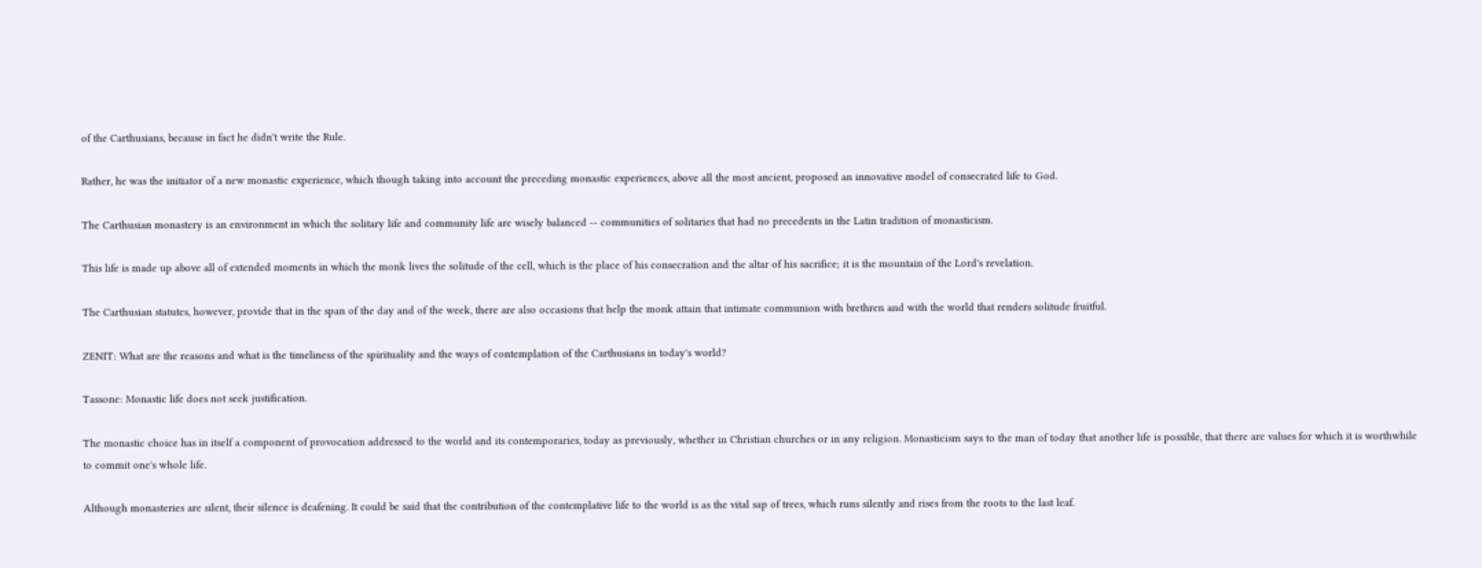of the Carthusians, because in fact he didn't write the Rule.

Rather, he was the initiator of a new monastic experience, which though taking into account the preceding monastic experiences, above all the most ancient, proposed an innovative model of consecrated life to God.

The Carthusian monastery is an environment in which the solitary life and community life are wisely balanced -- communities of solitaries that had no precedents in the Latin tradition of monasticism.

This life is made up above all of extended moments in which the monk lives the solitude of the cell, which is the place of his consecration and the altar of his sacrifice; it is the mountain of the Lord's revelation.

The Carthusian statutes, however, provide that in the span of the day and of the week, there are also occasions that help the monk attain that intimate communion with brethren and with the world that renders solitude fruitful.

ZENIT: What are the reasons and what is the timeliness of the spirituality and the ways of contemplation of the Carthusians in today's world?

Tassone: Monastic life does not seek justification.

The monastic choice has in itself a component of provocation addressed to the world and its contemporaries, today as previously, whether in Christian churches or in any religion. Monasticism says to the man of today that another life is possible, that there are values for which it is worthwhile to commit one's whole life.

Although monasteries are silent, their silence is deafening. It could be said that the contribution of the contemplative life to the world is as the vital sap of trees, which runs silently and rises from the roots to the last leaf.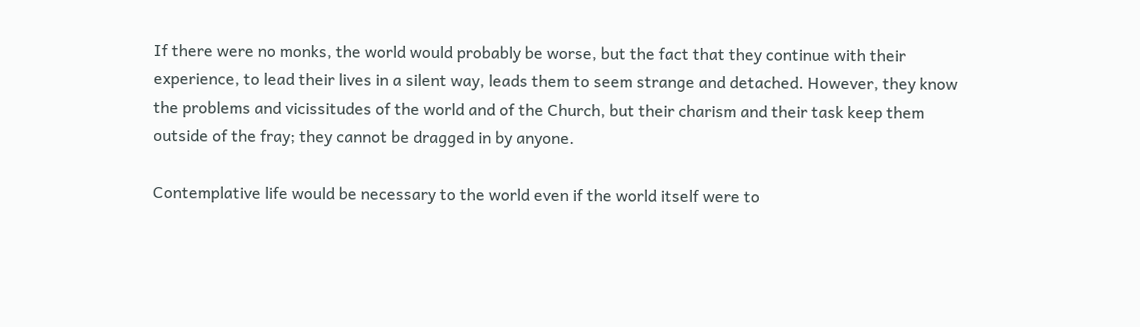If there were no monks, the world would probably be worse, but the fact that they continue with their experience, to lead their lives in a silent way, leads them to seem strange and detached. However, they know the problems and vicissitudes of the world and of the Church, but their charism and their task keep them outside of the fray; they cannot be dragged in by anyone.

Contemplative life would be necessary to the world even if the world itself were to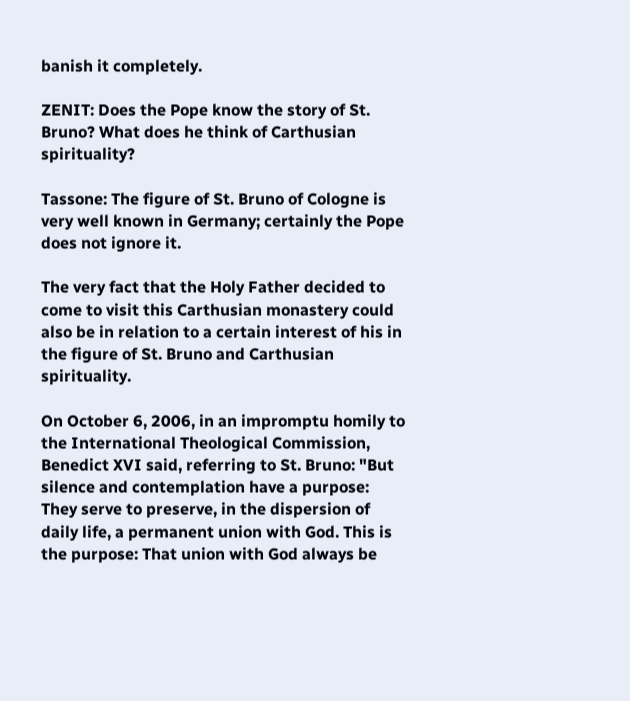banish it completely.

ZENIT: Does the Pope know the story of St. Bruno? What does he think of Carthusian spirituality?

Tassone: The figure of St. Bruno of Cologne is very well known in Germany; certainly the Pope does not ignore it.

The very fact that the Holy Father decided to come to visit this Carthusian monastery could also be in relation to a certain interest of his in the figure of St. Bruno and Carthusian spirituality.

On October 6, 2006, in an impromptu homily to the International Theological Commission, Benedict XVI said, referring to St. Bruno: "But silence and contemplation have a purpose: They serve to preserve, in the dispersion of daily life, a permanent union with God. This is the purpose: That union with God always be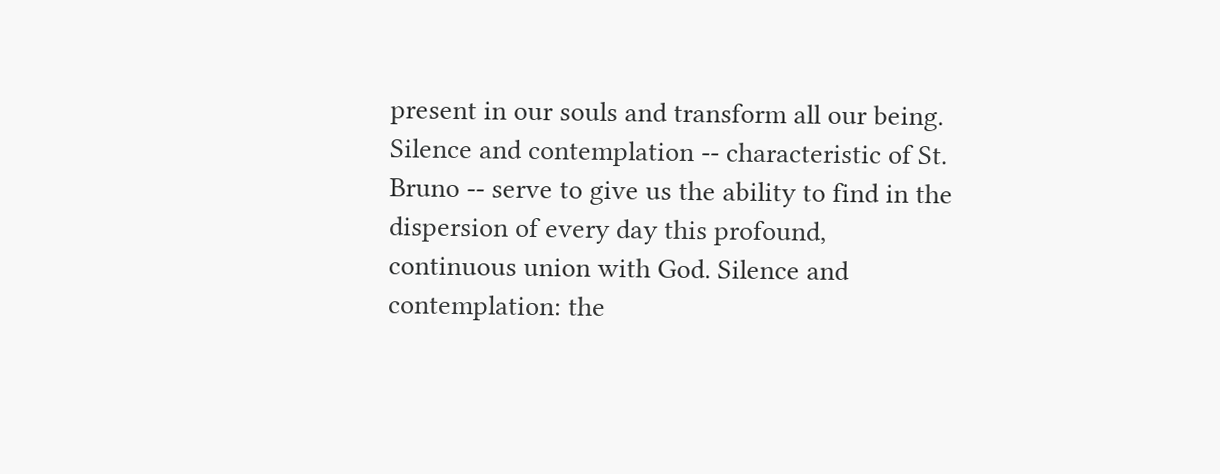present in our souls and transform all our being. Silence and contemplation -- characteristic of St. Bruno -- serve to give us the ability to find in the dispersion of every day this profound, continuous union with God. Silence and contemplation: the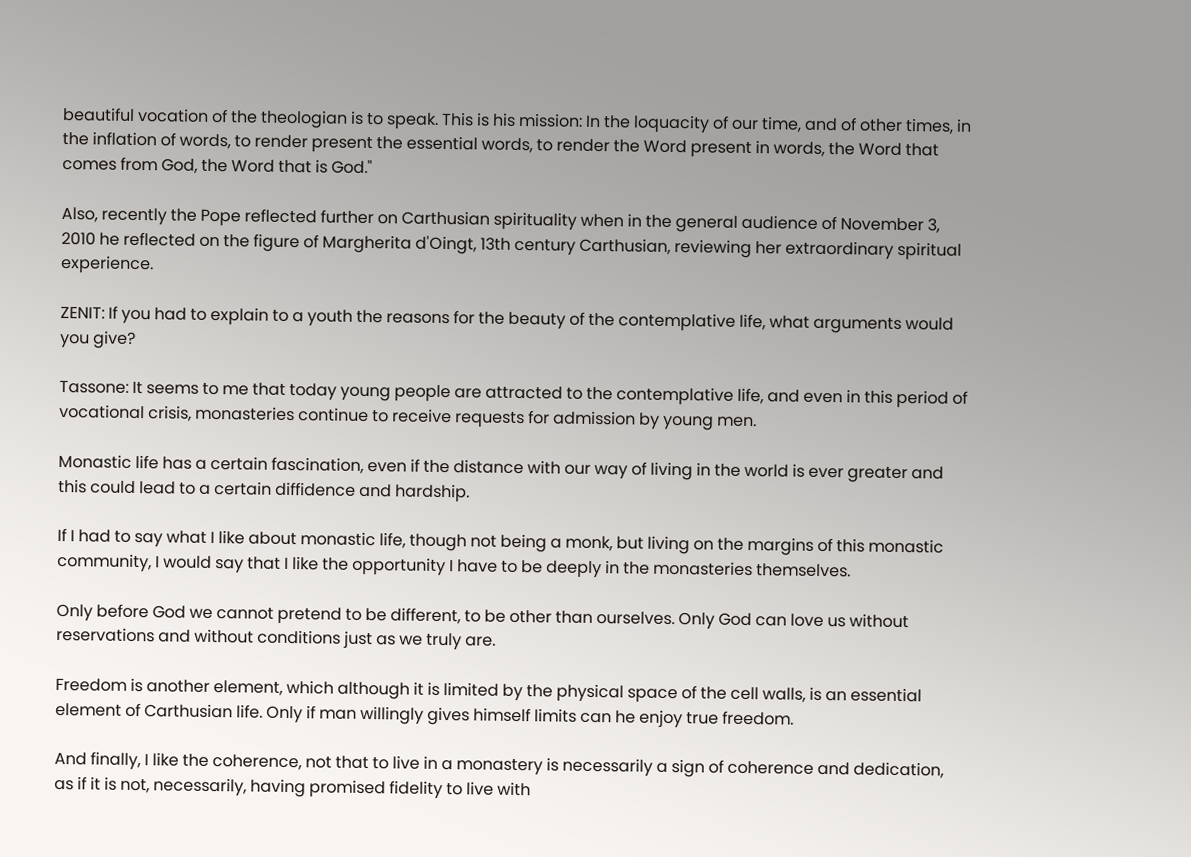beautiful vocation of the theologian is to speak. This is his mission: In the loquacity of our time, and of other times, in the inflation of words, to render present the essential words, to render the Word present in words, the Word that comes from God, the Word that is God."

Also, recently the Pope reflected further on Carthusian spirituality when in the general audience of November 3, 2010 he reflected on the figure of Margherita d'Oingt, 13th century Carthusian, reviewing her extraordinary spiritual experience.

ZENIT: If you had to explain to a youth the reasons for the beauty of the contemplative life, what arguments would you give?

Tassone: It seems to me that today young people are attracted to the contemplative life, and even in this period of vocational crisis, monasteries continue to receive requests for admission by young men.

Monastic life has a certain fascination, even if the distance with our way of living in the world is ever greater and this could lead to a certain diffidence and hardship.

If I had to say what I like about monastic life, though not being a monk, but living on the margins of this monastic community, I would say that I like the opportunity I have to be deeply in the monasteries themselves.

Only before God we cannot pretend to be different, to be other than ourselves. Only God can love us without reservations and without conditions just as we truly are.

Freedom is another element, which although it is limited by the physical space of the cell walls, is an essential element of Carthusian life. Only if man willingly gives himself limits can he enjoy true freedom.

And finally, I like the coherence, not that to live in a monastery is necessarily a sign of coherence and dedication, as if it is not, necessarily, having promised fidelity to live with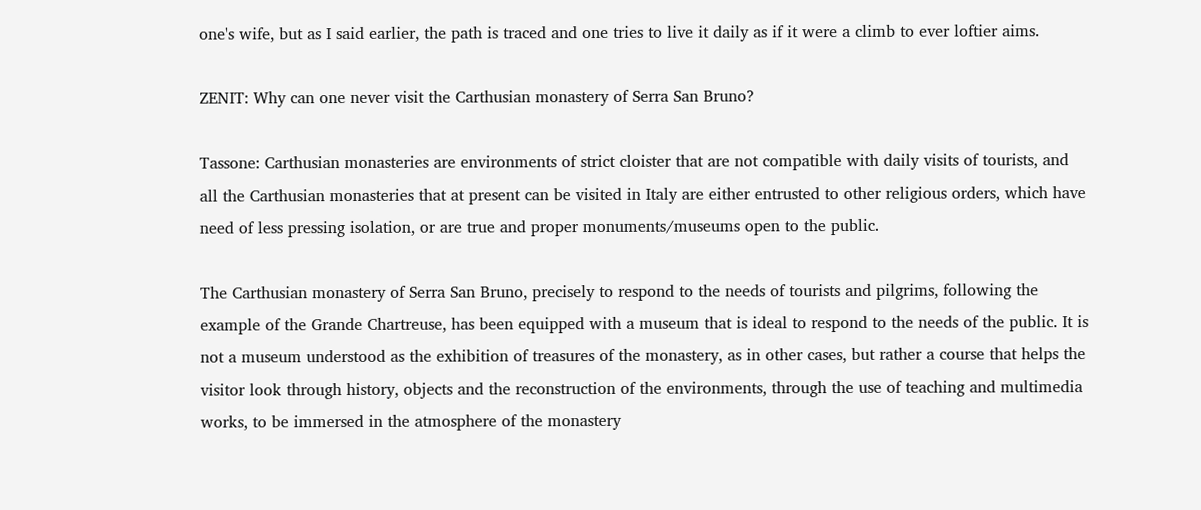one's wife, but as I said earlier, the path is traced and one tries to live it daily as if it were a climb to ever loftier aims.

ZENIT: Why can one never visit the Carthusian monastery of Serra San Bruno?

Tassone: Carthusian monasteries are environments of strict cloister that are not compatible with daily visits of tourists, and all the Carthusian monasteries that at present can be visited in Italy are either entrusted to other religious orders, which have need of less pressing isolation, or are true and proper monuments/museums open to the public.

The Carthusian monastery of Serra San Bruno, precisely to respond to the needs of tourists and pilgrims, following the example of the Grande Chartreuse, has been equipped with a museum that is ideal to respond to the needs of the public. It is not a museum understood as the exhibition of treasures of the monastery, as in other cases, but rather a course that helps the visitor look through history, objects and the reconstruction of the environments, through the use of teaching and multimedia works, to be immersed in the atmosphere of the monastery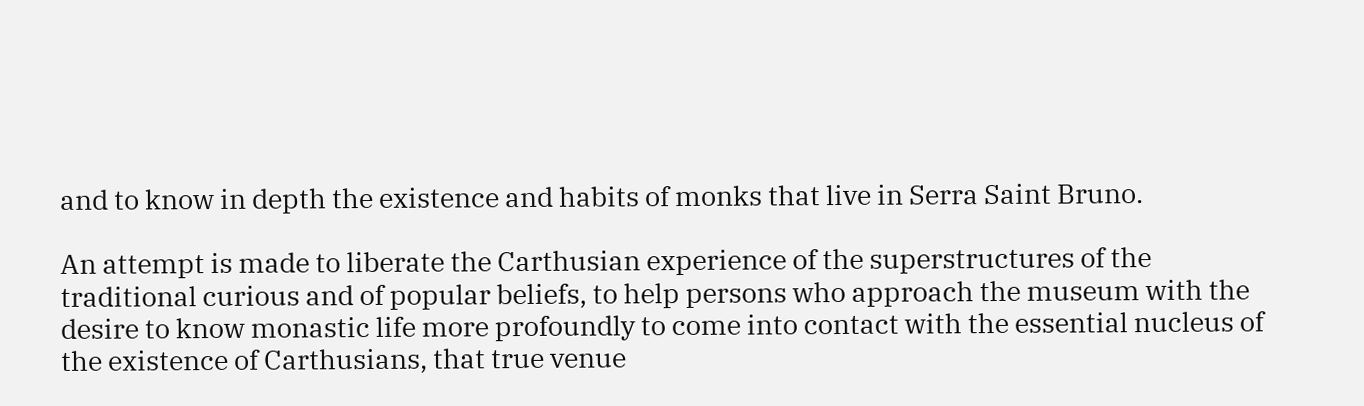and to know in depth the existence and habits of monks that live in Serra Saint Bruno.

An attempt is made to liberate the Carthusian experience of the superstructures of the traditional curious and of popular beliefs, to help persons who approach the museum with the desire to know monastic life more profoundly to come into contact with the essential nucleus of the existence of Carthusians, that true venue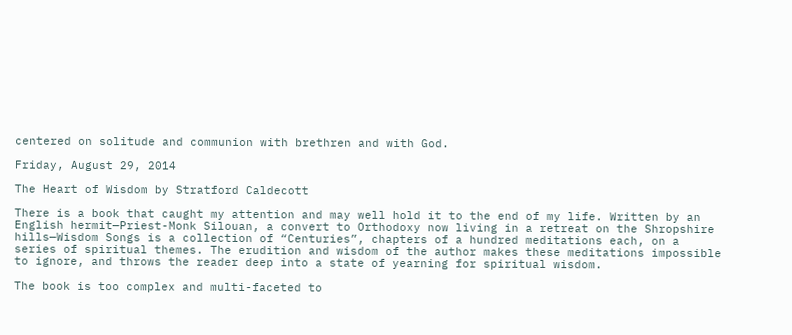centered on solitude and communion with brethren and with God.

Friday, August 29, 2014

The Heart of Wisdom by Stratford Caldecott

There is a book that caught my attention and may well hold it to the end of my life. Written by an English hermit—Priest-Monk Silouan, a convert to Orthodoxy now living in a retreat on the Shropshire hills—Wisdom Songs is a collection of “Centuries”, chapters of a hundred meditations each, on a series of spiritual themes. The erudition and wisdom of the author makes these meditations impossible to ignore, and throws the reader deep into a state of yearning for spiritual wisdom.

The book is too complex and multi-faceted to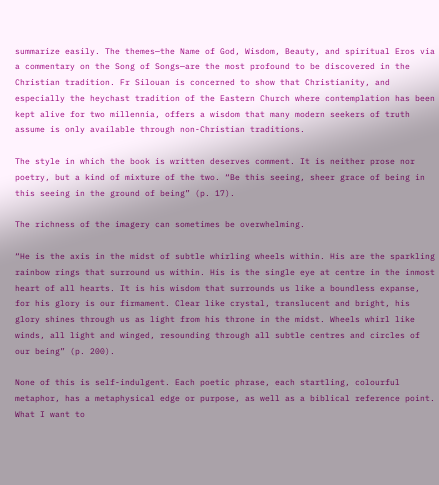summarize easily. The themes—the Name of God, Wisdom, Beauty, and spiritual Eros via a commentary on the Song of Songs—are the most profound to be discovered in the Christian tradition. Fr Silouan is concerned to show that Christianity, and especially the heychast tradition of the Eastern Church where contemplation has been kept alive for two millennia, offers a wisdom that many modern seekers of truth assume is only available through non-Christian traditions.

The style in which the book is written deserves comment. It is neither prose nor poetry, but a kind of mixture of the two. “Be this seeing, sheer grace of being in this seeing in the ground of being” (p. 17).

The richness of the imagery can sometimes be overwhelming.

“He is the axis in the midst of subtle whirling wheels within. His are the sparkling rainbow rings that surround us within. His is the single eye at centre in the inmost heart of all hearts. It is his wisdom that surrounds us like a boundless expanse, for his glory is our firmament. Clear like crystal, translucent and bright, his glory shines through us as light from his throne in the midst. Wheels whirl like winds, all light and winged, resounding through all subtle centres and circles of our being” (p. 200).

None of this is self-indulgent. Each poetic phrase, each startling, colourful metaphor, has a metaphysical edge or purpose, as well as a biblical reference point. What I want to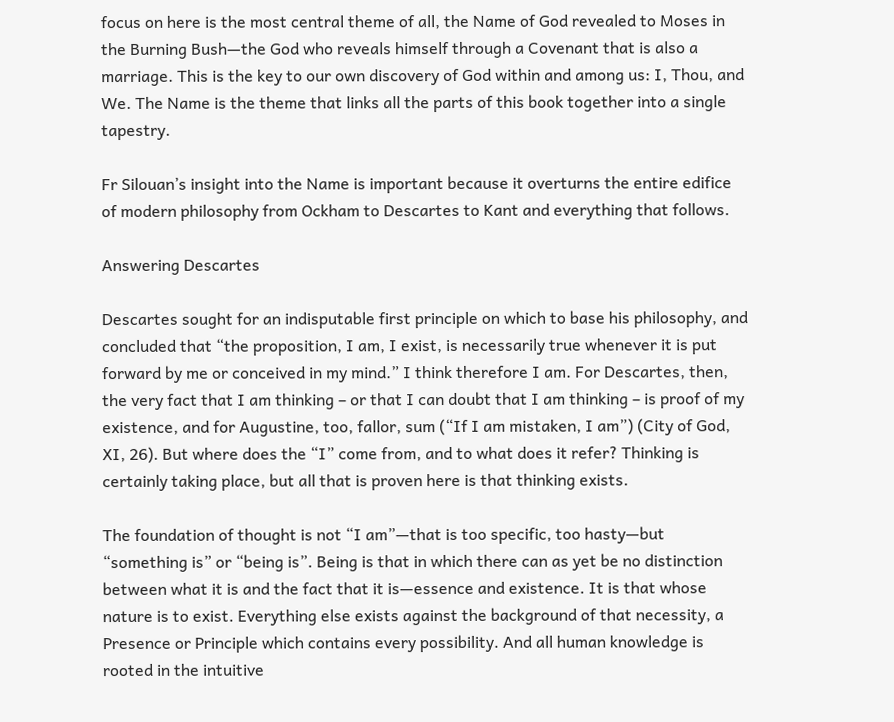focus on here is the most central theme of all, the Name of God revealed to Moses in the Burning Bush—the God who reveals himself through a Covenant that is also a marriage. This is the key to our own discovery of God within and among us: I, Thou, and We. The Name is the theme that links all the parts of this book together into a single tapestry.

Fr Silouan’s insight into the Name is important because it overturns the entire edifice of modern philosophy from Ockham to Descartes to Kant and everything that follows.

Answering Descartes

Descartes sought for an indisputable first principle on which to base his philosophy, and concluded that “the proposition, I am, I exist, is necessarily true whenever it is put forward by me or conceived in my mind.” I think therefore I am. For Descartes, then, the very fact that I am thinking – or that I can doubt that I am thinking – is proof of my existence, and for Augustine, too, fallor, sum (“If I am mistaken, I am”) (City of God, XI, 26). But where does the “I” come from, and to what does it refer? Thinking is certainly taking place, but all that is proven here is that thinking exists.

The foundation of thought is not “I am”—that is too specific, too hasty—but “something is” or “being is”. Being is that in which there can as yet be no distinction between what it is and the fact that it is—essence and existence. It is that whose nature is to exist. Everything else exists against the background of that necessity, a Presence or Principle which contains every possibility. And all human knowledge is rooted in the intuitive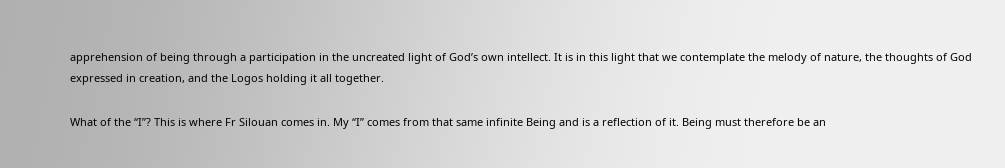apprehension of being through a participation in the uncreated light of God’s own intellect. It is in this light that we contemplate the melody of nature, the thoughts of God expressed in creation, and the Logos holding it all together.

What of the “I”? This is where Fr Silouan comes in. My “I” comes from that same infinite Being and is a reflection of it. Being must therefore be an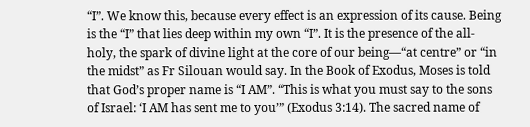“I”. We know this, because every effect is an expression of its cause. Being is the “I” that lies deep within my own “I”. It is the presence of the all-holy, the spark of divine light at the core of our being—“at centre” or “in the midst” as Fr Silouan would say. In the Book of Exodus, Moses is told that God’s proper name is “I AM”. “This is what you must say to the sons of Israel: ‘I AM has sent me to you’” (Exodus 3:14). The sacred name of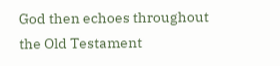God then echoes throughout the Old Testament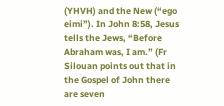(YHVH) and the New (“ego eimi”). In John 8:58, Jesus tells the Jews, “Before Abraham was, I am.” (Fr Silouan points out that in the Gospel of John there are seven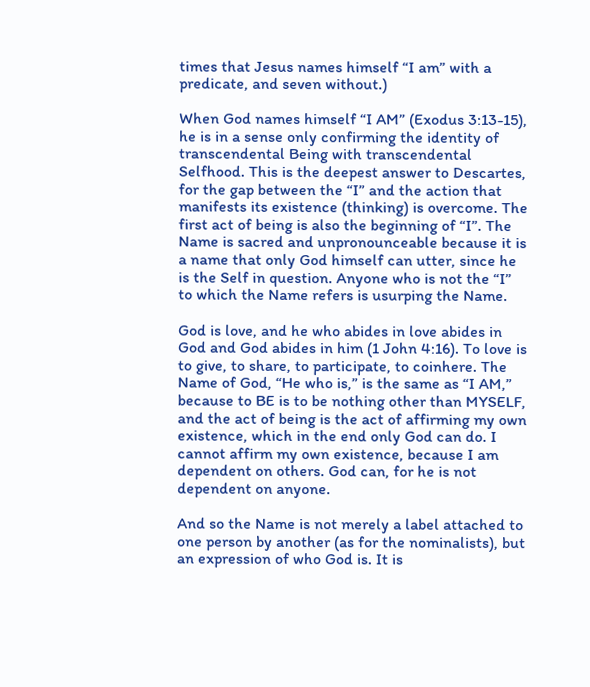times that Jesus names himself “I am” with a predicate, and seven without.)

When God names himself “I AM” (Exodus 3:13-15), he is in a sense only confirming the identity of transcendental Being with transcendental Selfhood. This is the deepest answer to Descartes, for the gap between the “I” and the action that manifests its existence (thinking) is overcome. The first act of being is also the beginning of “I”. The Name is sacred and unpronounceable because it is a name that only God himself can utter, since he is the Self in question. Anyone who is not the “I” to which the Name refers is usurping the Name.

God is love, and he who abides in love abides in God and God abides in him (1 John 4:16). To love is to give, to share, to participate, to coinhere. The Name of God, “He who is,” is the same as “I AM,” because to BE is to be nothing other than MYSELF, and the act of being is the act of affirming my own existence, which in the end only God can do. I cannot affirm my own existence, because I am dependent on others. God can, for he is not dependent on anyone.

And so the Name is not merely a label attached to one person by another (as for the nominalists), but an expression of who God is. It is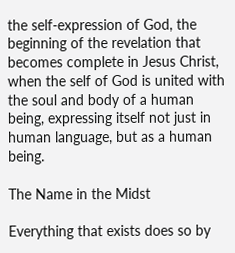the self-expression of God, the beginning of the revelation that becomes complete in Jesus Christ, when the self of God is united with the soul and body of a human being, expressing itself not just in human language, but as a human being.

The Name in the Midst

Everything that exists does so by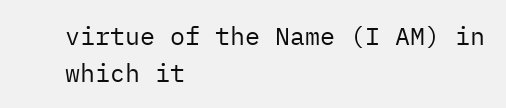virtue of the Name (I AM) in which it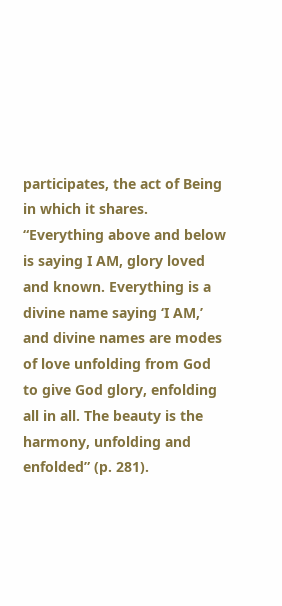participates, the act of Being in which it shares. “Everything above and below is saying I AM, glory loved and known. Everything is a divine name saying ‘I AM,’ and divine names are modes of love unfolding from God to give God glory, enfolding all in all. The beauty is the harmony, unfolding and enfolded” (p. 281).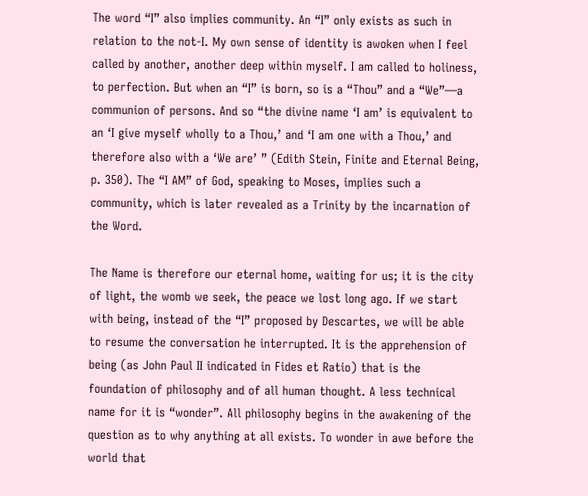The word “I” also implies community. An “I” only exists as such in relation to the not-I. My own sense of identity is awoken when I feel called by another, another deep within myself. I am called to holiness, to perfection. But when an “I” is born, so is a “Thou” and a “We”—a communion of persons. And so “the divine name ‘I am’ is equivalent to an ‘I give myself wholly to a Thou,’ and ‘I am one with a Thou,’ and therefore also with a ‘We are’ ” (Edith Stein, Finite and Eternal Being, p. 350). The “I AM” of God, speaking to Moses, implies such a community, which is later revealed as a Trinity by the incarnation of the Word.

The Name is therefore our eternal home, waiting for us; it is the city of light, the womb we seek, the peace we lost long ago. If we start with being, instead of the “I” proposed by Descartes, we will be able to resume the conversation he interrupted. It is the apprehension of being (as John Paul II indicated in Fides et Ratio) that is the foundation of philosophy and of all human thought. A less technical name for it is “wonder”. All philosophy begins in the awakening of the question as to why anything at all exists. To wonder in awe before the world that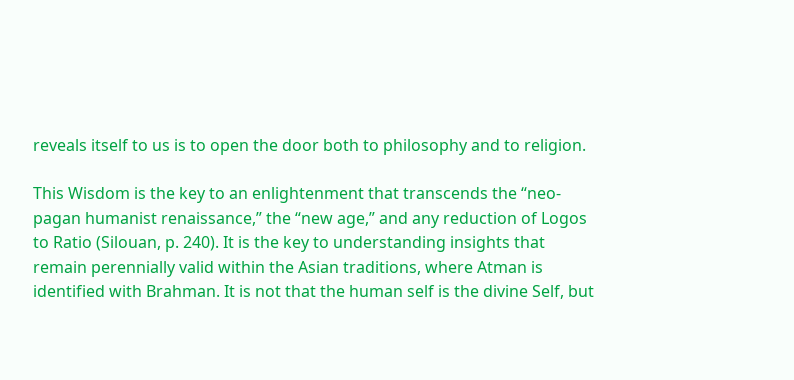reveals itself to us is to open the door both to philosophy and to religion.

This Wisdom is the key to an enlightenment that transcends the “neo-pagan humanist renaissance,” the “new age,” and any reduction of Logos to Ratio (Silouan, p. 240). It is the key to understanding insights that remain perennially valid within the Asian traditions, where Atman is identified with Brahman. It is not that the human self is the divine Self, but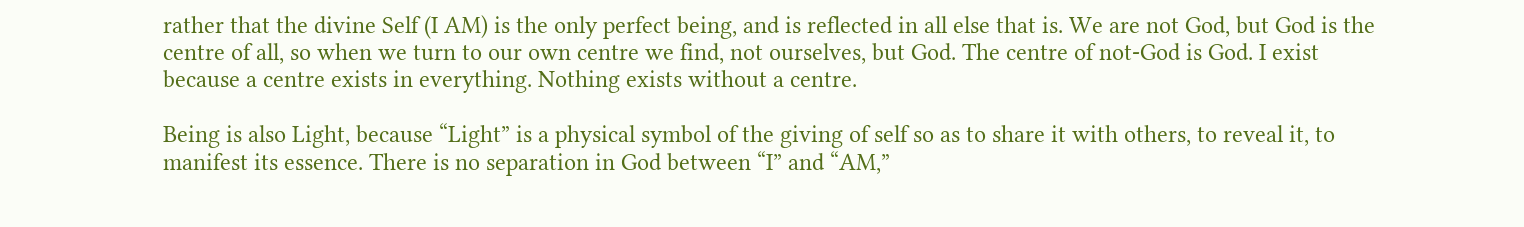rather that the divine Self (I AM) is the only perfect being, and is reflected in all else that is. We are not God, but God is the centre of all, so when we turn to our own centre we find, not ourselves, but God. The centre of not-God is God. I exist because a centre exists in everything. Nothing exists without a centre.

Being is also Light, because “Light” is a physical symbol of the giving of self so as to share it with others, to reveal it, to manifest its essence. There is no separation in God between “I” and “AM,”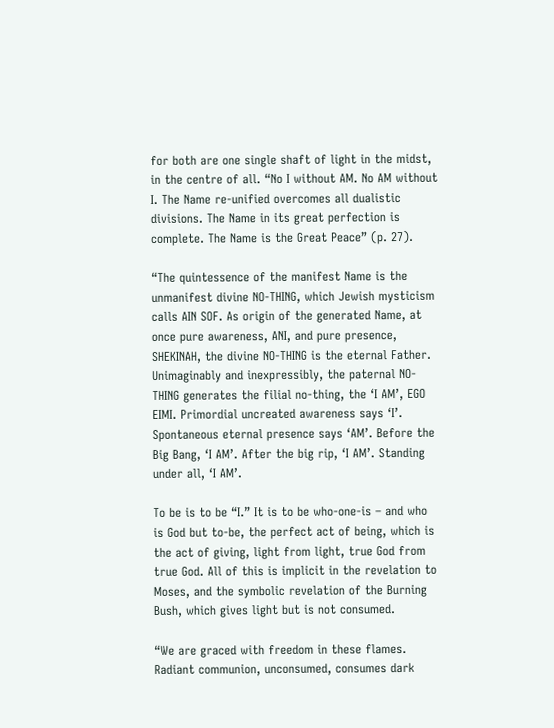for both are one single shaft of light in the midst, in the centre of all. “No I without AM. No AM without I. The Name re-unified overcomes all dualistic divisions. The Name in its great perfection is complete. The Name is the Great Peace” (p. 27).

“The quintessence of the manifest Name is the unmanifest divine NO-THING, which Jewish mysticism calls AIN SOF. As origin of the generated Name, at once pure awareness, ANI, and pure presence, SHEKINAH, the divine NO-THING is the eternal Father. Unimaginably and inexpressibly, the paternal NO-THING generates the filial no-thing, the ‘I AM’, EGO EIMI. Primordial uncreated awareness says ‘I’. Spontaneous eternal presence says ‘AM’. Before the Big Bang, ‘I AM’. After the big rip, ‘I AM’. Standing under all, ‘I AM’.

To be is to be “I.” It is to be who-one-is – and who is God but to-be, the perfect act of being, which is the act of giving, light from light, true God from true God. All of this is implicit in the revelation to Moses, and the symbolic revelation of the Burning Bush, which gives light but is not consumed.

“We are graced with freedom in these flames. Radiant communion, unconsumed, consumes dark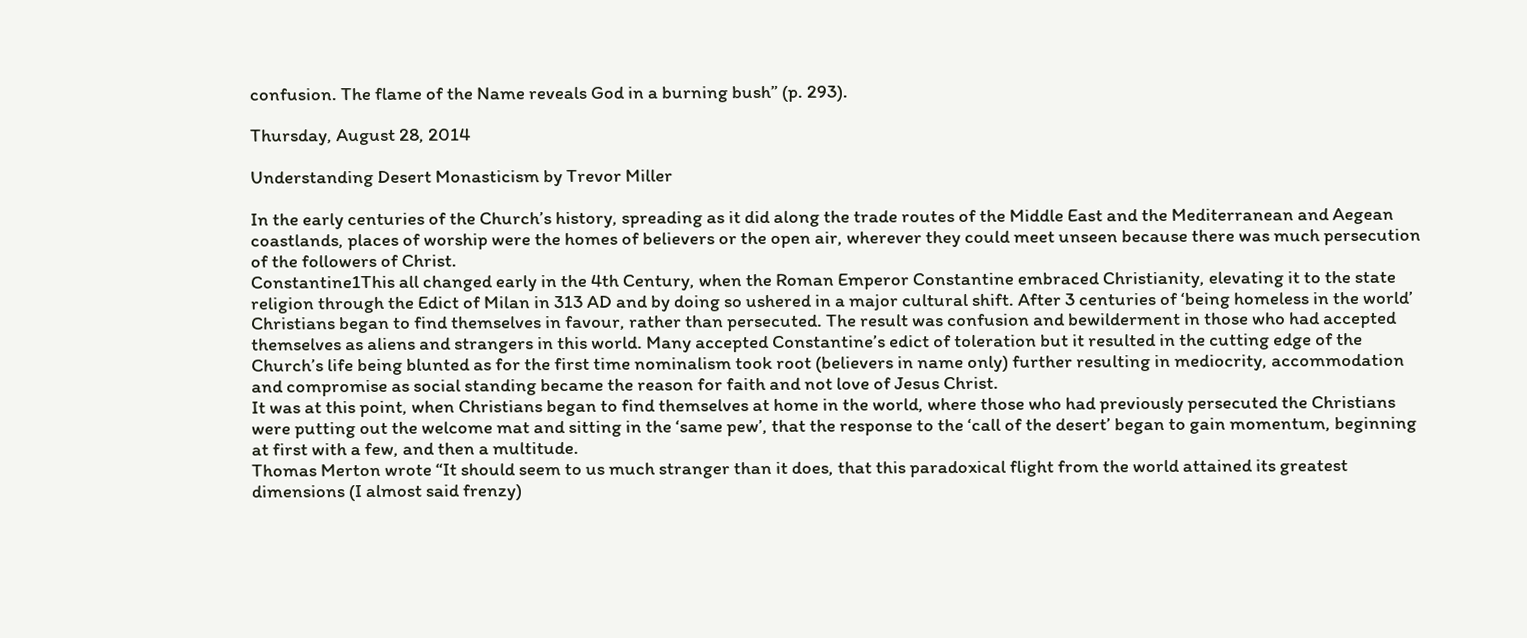confusion. The flame of the Name reveals God in a burning bush” (p. 293).

Thursday, August 28, 2014

Understanding Desert Monasticism by Trevor Miller

In the early centuries of the Church’s history, spreading as it did along the trade routes of the Middle East and the Mediterranean and Aegean coastlands, places of worship were the homes of believers or the open air, wherever they could meet unseen because there was much persecution of the followers of Christ.
Constantine1This all changed early in the 4th Century, when the Roman Emperor Constantine embraced Christianity, elevating it to the state religion through the Edict of Milan in 313 AD and by doing so ushered in a major cultural shift. After 3 centuries of ‘being homeless in the world’ Christians began to find themselves in favour, rather than persecuted. The result was confusion and bewilderment in those who had accepted themselves as aliens and strangers in this world. Many accepted Constantine’s edict of toleration but it resulted in the cutting edge of the Church’s life being blunted as for the first time nominalism took root (believers in name only) further resulting in mediocrity, accommodation and compromise as social standing became the reason for faith and not love of Jesus Christ.
It was at this point, when Christians began to find themselves at home in the world, where those who had previously persecuted the Christians were putting out the welcome mat and sitting in the ‘same pew’, that the response to the ‘call of the desert’ began to gain momentum, beginning at first with a few, and then a multitude.
Thomas Merton wrote “It should seem to us much stranger than it does, that this paradoxical flight from the world attained its greatest dimensions (I almost said frenzy)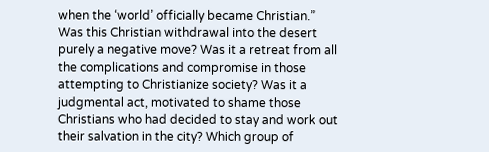when the ‘world’ officially became Christian.”
Was this Christian withdrawal into the desert purely a negative move? Was it a retreat from all the complications and compromise in those attempting to Christianize society? Was it a judgmental act, motivated to shame those Christians who had decided to stay and work out their salvation in the city? Which group of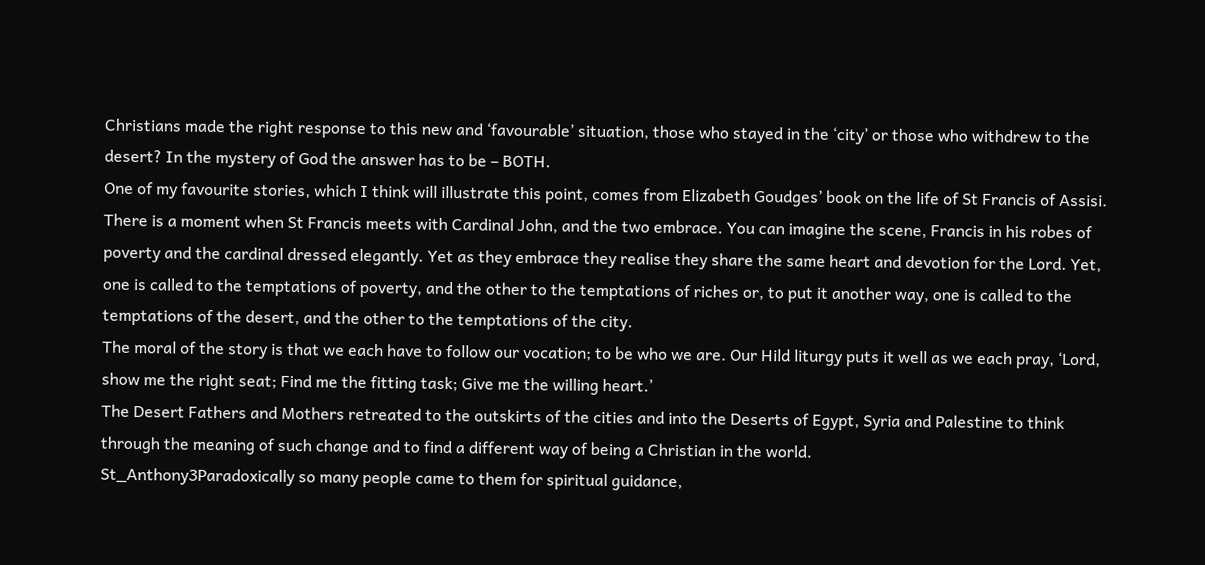Christians made the right response to this new and ‘favourable’ situation, those who stayed in the ‘city’ or those who withdrew to the desert? In the mystery of God the answer has to be – BOTH.
One of my favourite stories, which I think will illustrate this point, comes from Elizabeth Goudges’ book on the life of St Francis of Assisi. There is a moment when St Francis meets with Cardinal John, and the two embrace. You can imagine the scene, Francis in his robes of poverty and the cardinal dressed elegantly. Yet as they embrace they realise they share the same heart and devotion for the Lord. Yet, one is called to the temptations of poverty, and the other to the temptations of riches or, to put it another way, one is called to the temptations of the desert, and the other to the temptations of the city.
The moral of the story is that we each have to follow our vocation; to be who we are. Our Hild liturgy puts it well as we each pray, ‘Lord, show me the right seat; Find me the fitting task; Give me the willing heart.’
The Desert Fathers and Mothers retreated to the outskirts of the cities and into the Deserts of Egypt, Syria and Palestine to think through the meaning of such change and to find a different way of being a Christian in the world.
St_Anthony3Paradoxically so many people came to them for spiritual guidance,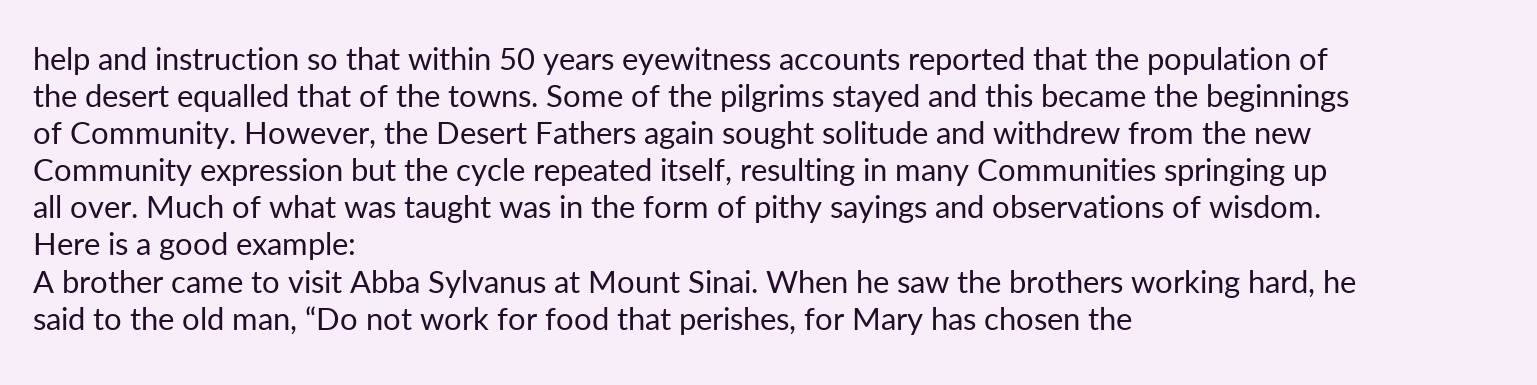help and instruction so that within 50 years eyewitness accounts reported that the population of the desert equalled that of the towns. Some of the pilgrims stayed and this became the beginnings of Community. However, the Desert Fathers again sought solitude and withdrew from the new Community expression but the cycle repeated itself, resulting in many Communities springing up all over. Much of what was taught was in the form of pithy sayings and observations of wisdom. Here is a good example:
A brother came to visit Abba Sylvanus at Mount Sinai. When he saw the brothers working hard, he said to the old man, “Do not work for food that perishes, for Mary has chosen the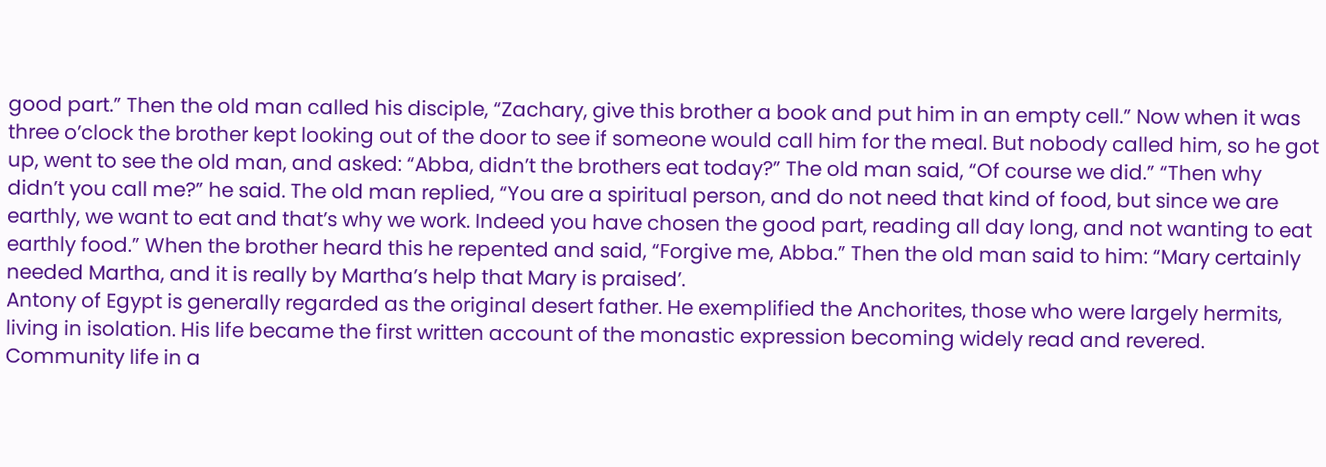good part.” Then the old man called his disciple, “Zachary, give this brother a book and put him in an empty cell.” Now when it was three o’clock the brother kept looking out of the door to see if someone would call him for the meal. But nobody called him, so he got up, went to see the old man, and asked: “Abba, didn’t the brothers eat today?” The old man said, “Of course we did.” “Then why didn’t you call me?” he said. The old man replied, “You are a spiritual person, and do not need that kind of food, but since we are earthly, we want to eat and that’s why we work. Indeed you have chosen the good part, reading all day long, and not wanting to eat earthly food.” When the brother heard this he repented and said, “Forgive me, Abba.” Then the old man said to him: “Mary certainly needed Martha, and it is really by Martha’s help that Mary is praised’.
Antony of Egypt is generally regarded as the original desert father. He exemplified the Anchorites, those who were largely hermits, living in isolation. His life became the first written account of the monastic expression becoming widely read and revered.
Community life in a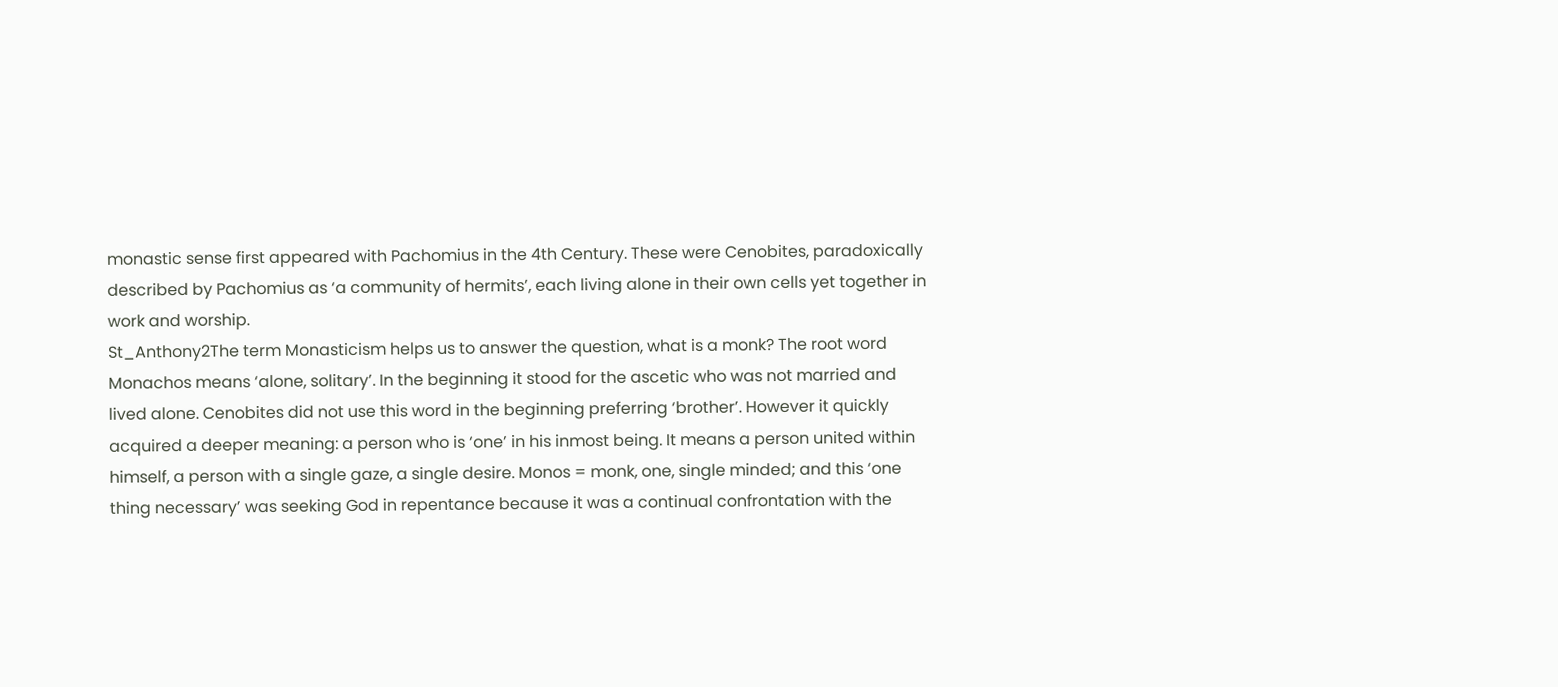monastic sense first appeared with Pachomius in the 4th Century. These were Cenobites, paradoxically described by Pachomius as ‘a community of hermits’, each living alone in their own cells yet together in work and worship.
St_Anthony2The term Monasticism helps us to answer the question, what is a monk? The root word Monachos means ‘alone, solitary’. In the beginning it stood for the ascetic who was not married and lived alone. Cenobites did not use this word in the beginning preferring ‘brother’. However it quickly acquired a deeper meaning: a person who is ‘one’ in his inmost being. It means a person united within himself, a person with a single gaze, a single desire. Monos = monk, one, single minded; and this ‘one thing necessary’ was seeking God in repentance because it was a continual confrontation with the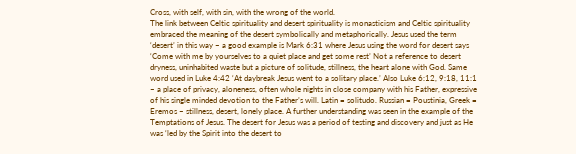Cross, with self, with sin, with the wrong of the world.
The link between Celtic spirituality and desert spirituality is monasticism and Celtic spirituality embraced the meaning of the desert symbolically and metaphorically. Jesus used the term ‘desert’ in this way – a good example is Mark 6:31 where Jesus using the word for desert says ‘Come with me by yourselves to a quiet place and get some rest’ Not a reference to desert dryness, uninhabited waste but a picture of solitude, stillness, the heart alone with God. Same word used in Luke 4:42 ‘At daybreak Jesus went to a solitary place.’ Also Luke 6:12, 9:18, 11:1 – a place of privacy, aloneness, often whole nights in close company with his Father, expressive of his single minded devotion to the Father’s will. Latin = solitudo. Russian = Poustinia, Greek = Eremos – stillness, desert, lonely place. A further understanding was seen in the example of the Temptations of Jesus. The desert for Jesus was a period of testing and discovery and just as He was ‘led by the Spirit into the desert to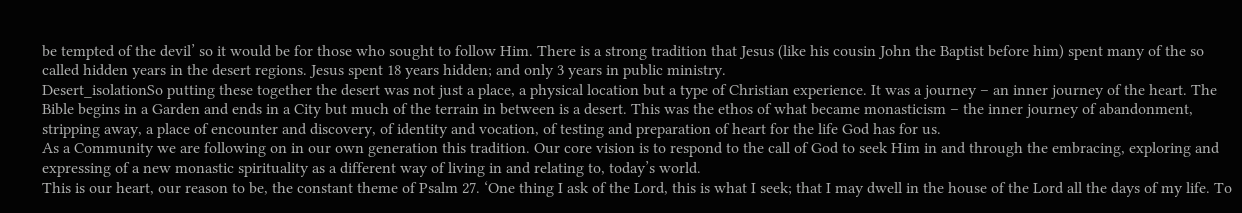be tempted of the devil’ so it would be for those who sought to follow Him. There is a strong tradition that Jesus (like his cousin John the Baptist before him) spent many of the so called hidden years in the desert regions. Jesus spent 18 years hidden; and only 3 years in public ministry.
Desert_isolationSo putting these together the desert was not just a place, a physical location but a type of Christian experience. It was a journey – an inner journey of the heart. The Bible begins in a Garden and ends in a City but much of the terrain in between is a desert. This was the ethos of what became monasticism – the inner journey of abandonment, stripping away, a place of encounter and discovery, of identity and vocation, of testing and preparation of heart for the life God has for us.
As a Community we are following on in our own generation this tradition. Our core vision is to respond to the call of God to seek Him in and through the embracing, exploring and expressing of a new monastic spirituality as a different way of living in and relating to, today’s world.
This is our heart, our reason to be, the constant theme of Psalm 27. ‘One thing I ask of the Lord, this is what I seek; that I may dwell in the house of the Lord all the days of my life. To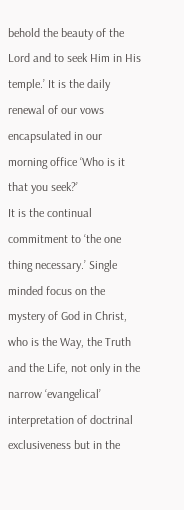behold the beauty of the Lord and to seek Him in His temple.’ It is the daily renewal of our vows encapsulated in our morning office ‘Who is it that you seek?’
It is the continual commitment to ‘the one thing necessary.’ Single minded focus on the mystery of God in Christ, who is the Way, the Truth and the Life, not only in the narrow ‘evangelical’ interpretation of doctrinal exclusiveness but in the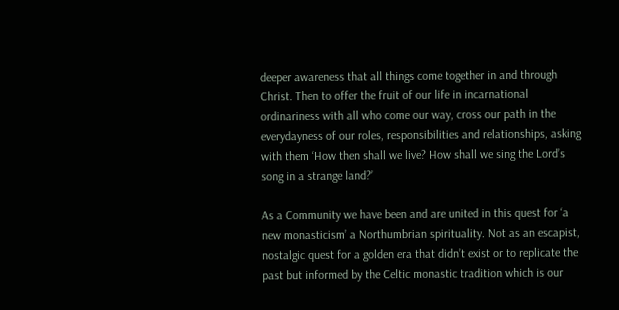deeper awareness that all things come together in and through Christ. Then to offer the fruit of our life in incarnational ordinariness with all who come our way, cross our path in the everydayness of our roles, responsibilities and relationships, asking with them ‘How then shall we live? How shall we sing the Lord’s song in a strange land?’

As a Community we have been and are united in this quest for ‘a new monasticism’ a Northumbrian spirituality. Not as an escapist, nostalgic quest for a golden era that didn’t exist or to replicate the past but informed by the Celtic monastic tradition which is our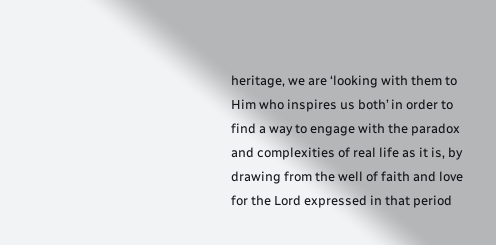heritage, we are ‘looking with them to Him who inspires us both’ in order to find a way to engage with the paradox and complexities of real life as it is, by drawing from the well of faith and love for the Lord expressed in that period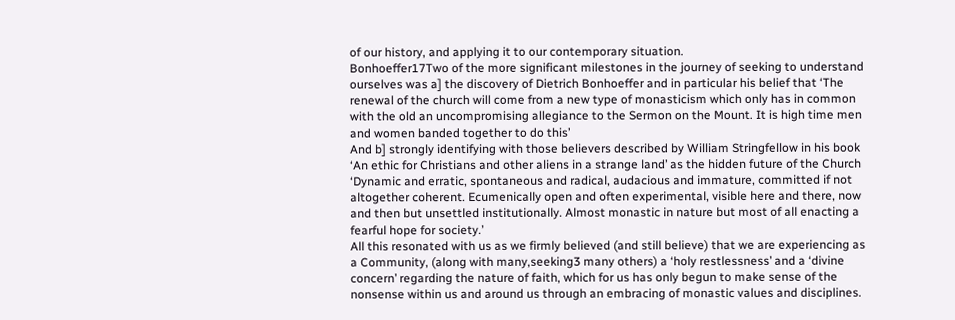of our history, and applying it to our contemporary situation.
Bonhoeffer17Two of the more significant milestones in the journey of seeking to understand ourselves was a] the discovery of Dietrich Bonhoeffer and in particular his belief that ‘The renewal of the church will come from a new type of monasticism which only has in common with the old an uncompromising allegiance to the Sermon on the Mount. It is high time men and women banded together to do this’
And b] strongly identifying with those believers described by William Stringfellow in his book ‘An ethic for Christians and other aliens in a strange land’ as the hidden future of the Church ‘Dynamic and erratic, spontaneous and radical, audacious and immature, committed if not altogether coherent. Ecumenically open and often experimental, visible here and there, now and then but unsettled institutionally. Almost monastic in nature but most of all enacting a fearful hope for society.’
All this resonated with us as we firmly believed (and still believe) that we are experiencing as a Community, (along with many,seeking3 many others) a ‘holy restlessness’ and a ‘divine concern’ regarding the nature of faith, which for us has only begun to make sense of the nonsense within us and around us through an embracing of monastic values and disciplines.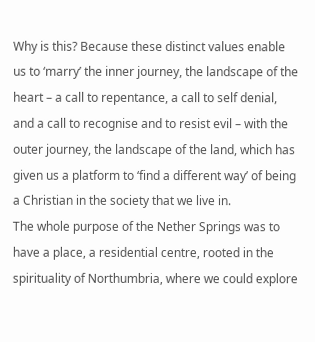Why is this? Because these distinct values enable us to ‘marry’ the inner journey, the landscape of the heart – a call to repentance, a call to self denial, and a call to recognise and to resist evil – with the outer journey, the landscape of the land, which has given us a platform to ‘find a different way’ of being a Christian in the society that we live in.
The whole purpose of the Nether Springs was to have a place, a residential centre, rooted in the spirituality of Northumbria, where we could explore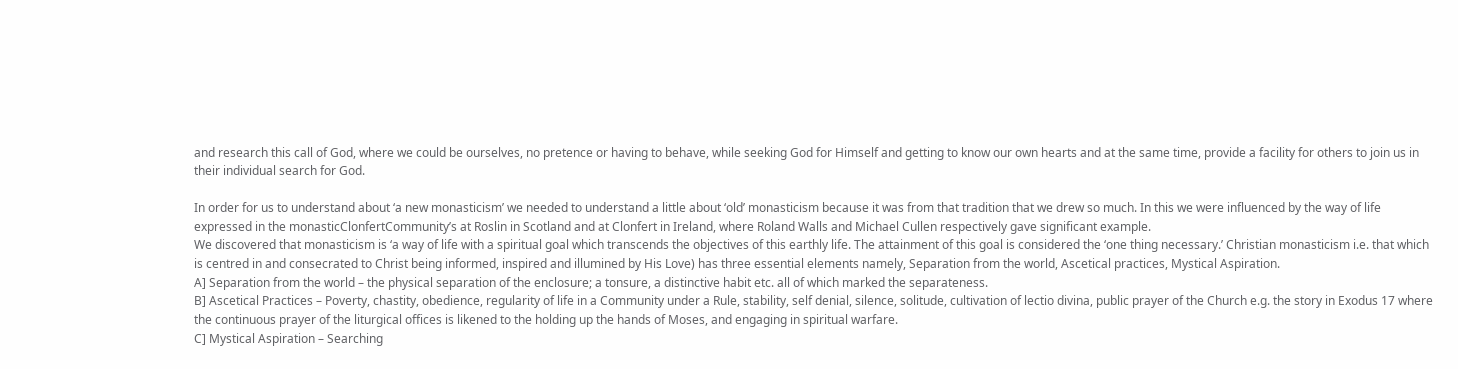and research this call of God, where we could be ourselves, no pretence or having to behave, while seeking God for Himself and getting to know our own hearts and at the same time, provide a facility for others to join us in their individual search for God.

In order for us to understand about ‘a new monasticism’ we needed to understand a little about ‘old’ monasticism because it was from that tradition that we drew so much. In this we were influenced by the way of life expressed in the monasticClonfertCommunity’s at Roslin in Scotland and at Clonfert in Ireland, where Roland Walls and Michael Cullen respectively gave significant example.
We discovered that monasticism is ‘a way of life with a spiritual goal which transcends the objectives of this earthly life. The attainment of this goal is considered the ‘one thing necessary.’ Christian monasticism i.e. that which is centred in and consecrated to Christ being informed, inspired and illumined by His Love) has three essential elements namely, Separation from the world, Ascetical practices, Mystical Aspiration.
A] Separation from the world – the physical separation of the enclosure; a tonsure, a distinctive habit etc. all of which marked the separateness.
B] Ascetical Practices – Poverty, chastity, obedience, regularity of life in a Community under a Rule, stability, self denial, silence, solitude, cultivation of lectio divina, public prayer of the Church e.g. the story in Exodus 17 where the continuous prayer of the liturgical offices is likened to the holding up the hands of Moses, and engaging in spiritual warfare.
C] Mystical Aspiration – Searching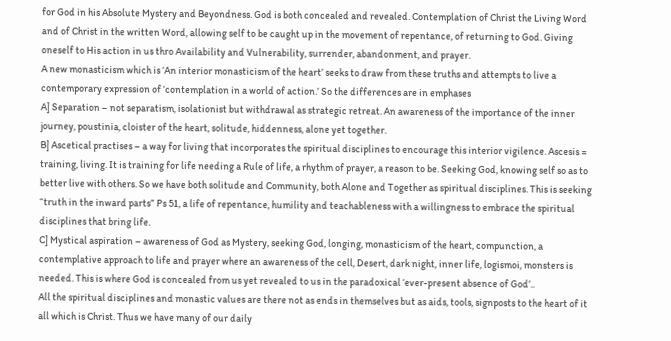for God in his Absolute Mystery and Beyondness. God is both concealed and revealed. Contemplation of Christ the Living Word and of Christ in the written Word, allowing self to be caught up in the movement of repentance, of returning to God. Giving oneself to His action in us thro Availability and Vulnerability, surrender, abandonment, and prayer.
A new monasticism which is ‘An interior monasticism of the heart’ seeks to draw from these truths and attempts to live a contemporary expression of ‘contemplation in a world of action.’ So the differences are in emphases
A] Separation – not separatism, isolationist but withdrawal as strategic retreat. An awareness of the importance of the inner journey, poustinia, cloister of the heart, solitude, hiddenness, alone yet together.
B] Ascetical practises – a way for living that incorporates the spiritual disciplines to encourage this interior vigilence. Ascesis = training, living. It is training for life needing a Rule of life, a rhythm of prayer, a reason to be. Seeking God, knowing self so as to better live with others. So we have both solitude and Community, both Alone and Together as spiritual disciplines. This is seeking “truth in the inward parts” Ps 51, a life of repentance, humility and teachableness with a willingness to embrace the spiritual disciplines that bring life.
C] Mystical aspiration – awareness of God as Mystery, seeking God, longing, monasticism of the heart, compunction, a contemplative approach to life and prayer where an awareness of the cell, Desert, dark night, inner life, logismoi, monsters is needed. This is where God is concealed from us yet revealed to us in the paradoxical ‘ever-present absence of God’..
All the spiritual disciplines and monastic values are there not as ends in themselves but as aids, tools, signposts to the heart of it all which is Christ. Thus we have many of our daily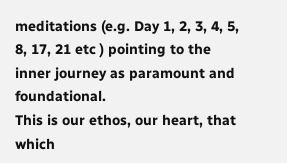meditations (e.g. Day 1, 2, 3, 4, 5, 8, 17, 21 etc ) pointing to the inner journey as paramount and foundational.
This is our ethos, our heart, that which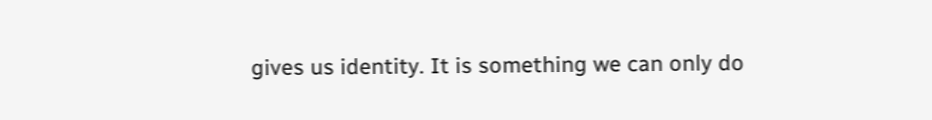gives us identity. It is something we can only do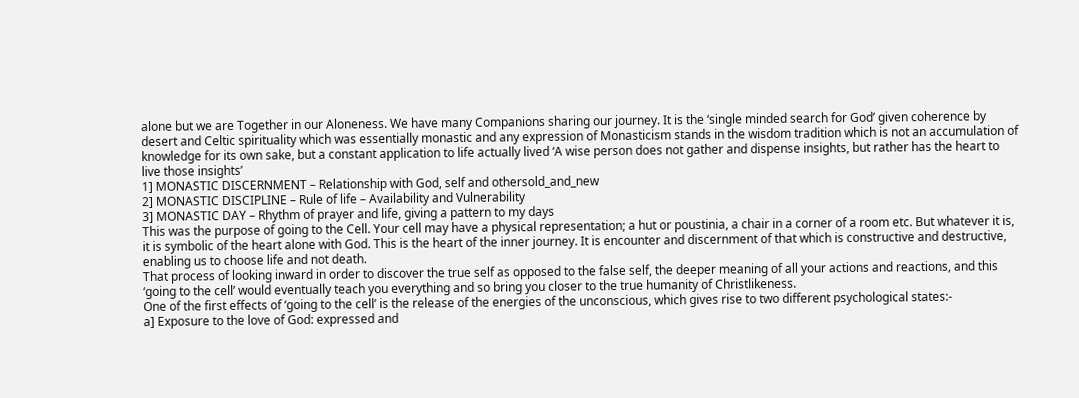alone but we are Together in our Aloneness. We have many Companions sharing our journey. It is the ‘single minded search for God’ given coherence by desert and Celtic spirituality which was essentially monastic and any expression of Monasticism stands in the wisdom tradition which is not an accumulation of knowledge for its own sake, but a constant application to life actually lived ‘A wise person does not gather and dispense insights, but rather has the heart to live those insights’
1] MONASTIC DISCERNMENT – Relationship with God, self and othersold_and_new
2] MONASTIC DISCIPLINE – Rule of life – Availability and Vulnerability
3] MONASTIC DAY – Rhythm of prayer and life, giving a pattern to my days
This was the purpose of going to the Cell. Your cell may have a physical representation; a hut or poustinia, a chair in a corner of a room etc. But whatever it is, it is symbolic of the heart alone with God. This is the heart of the inner journey. It is encounter and discernment of that which is constructive and destructive, enabling us to choose life and not death.
That process of looking inward in order to discover the true self as opposed to the false self, the deeper meaning of all your actions and reactions, and this ‘going to the cell’ would eventually teach you everything and so bring you closer to the true humanity of Christlikeness.
One of the first effects of ‘going to the cell’ is the release of the energies of the unconscious, which gives rise to two different psychological states:-
a] Exposure to the love of God: expressed and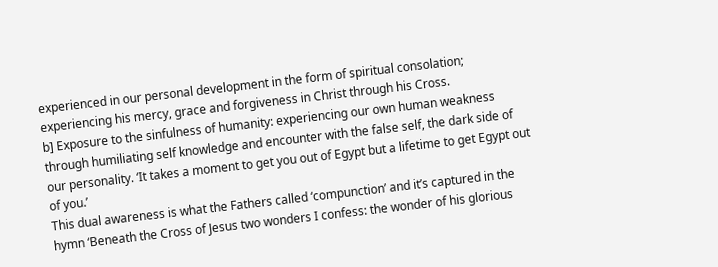experienced in our personal development in the form of spiritual consolation; experiencing his mercy, grace and forgiveness in Christ through his Cross.
b] Exposure to the sinfulness of humanity: experiencing our own human weakness through humiliating self knowledge and encounter with the false self, the dark side of our personality. ‘It takes a moment to get you out of Egypt but a lifetime to get Egypt out of you.’
This dual awareness is what the Fathers called ‘compunction’ and it’s captured in the hymn ‘Beneath the Cross of Jesus two wonders I confess: the wonder of his glorious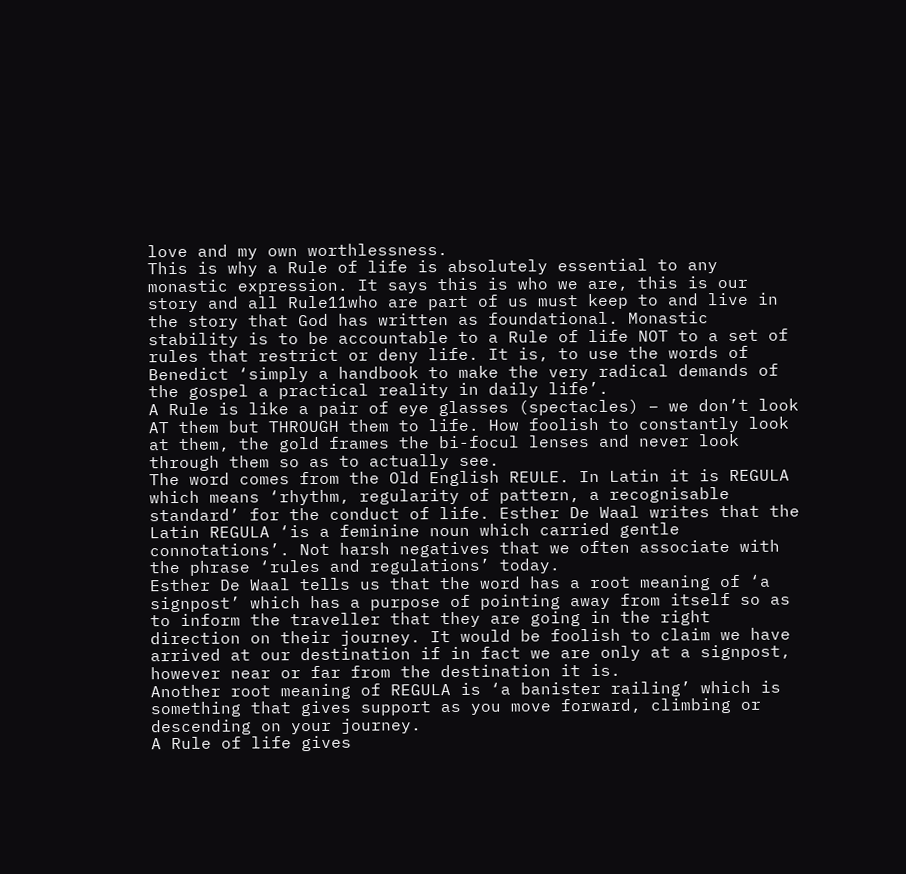love and my own worthlessness.
This is why a Rule of life is absolutely essential to any monastic expression. It says this is who we are, this is our story and all Rule11who are part of us must keep to and live in the story that God has written as foundational. Monastic stability is to be accountable to a Rule of life NOT to a set of rules that restrict or deny life. It is, to use the words of Benedict ‘simply a handbook to make the very radical demands of the gospel a practical reality in daily life’.
A Rule is like a pair of eye glasses (spectacles) – we don’t look AT them but THROUGH them to life. How foolish to constantly look at them, the gold frames the bi-focul lenses and never look through them so as to actually see.
The word comes from the Old English REULE. In Latin it is REGULA which means ‘rhythm, regularity of pattern, a recognisable standard’ for the conduct of life. Esther De Waal writes that the Latin REGULA ‘is a feminine noun which carried gentle connotations’. Not harsh negatives that we often associate with the phrase ‘rules and regulations’ today.
Esther De Waal tells us that the word has a root meaning of ‘a signpost’ which has a purpose of pointing away from itself so as to inform the traveller that they are going in the right direction on their journey. It would be foolish to claim we have arrived at our destination if in fact we are only at a signpost, however near or far from the destination it is.
Another root meaning of REGULA is ‘a banister railing’ which is something that gives support as you move forward, climbing or descending on your journey.
A Rule of life gives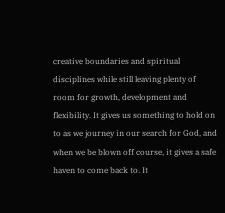creative boundaries and spiritual disciplines while still leaving plenty of room for growth, development and flexibility. It gives us something to hold on to as we journey in our search for God, and when we be blown off course, it gives a safe haven to come back to. It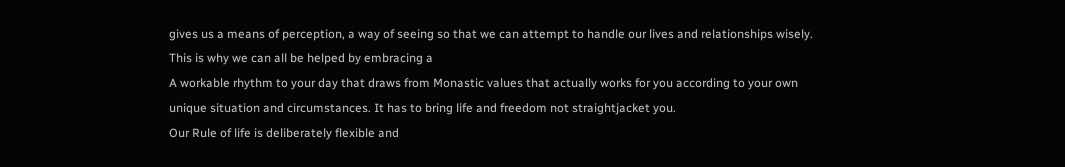gives us a means of perception, a way of seeing so that we can attempt to handle our lives and relationships wisely. This is why we can all be helped by embracing a
A workable rhythm to your day that draws from Monastic values that actually works for you according to your own unique situation and circumstances. It has to bring life and freedom not straightjacket you.
Our Rule of life is deliberately flexible and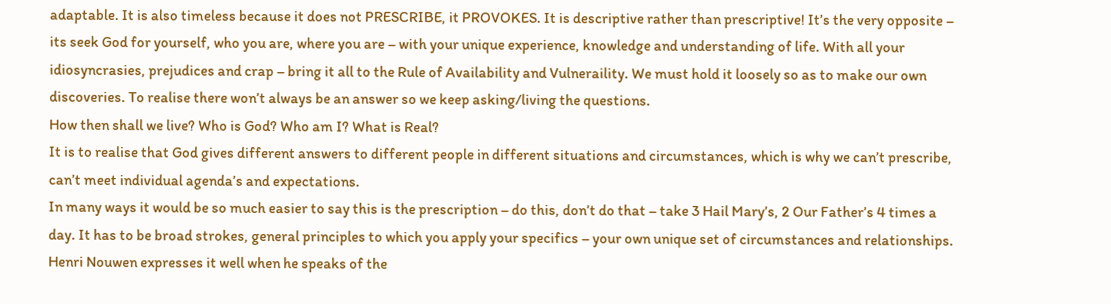adaptable. It is also timeless because it does not PRESCRIBE, it PROVOKES. It is descriptive rather than prescriptive! It’s the very opposite – its seek God for yourself, who you are, where you are – with your unique experience, knowledge and understanding of life. With all your idiosyncrasies, prejudices and crap – bring it all to the Rule of Availability and Vulneraility. We must hold it loosely so as to make our own discoveries. To realise there won’t always be an answer so we keep asking/living the questions.
How then shall we live? Who is God? Who am I? What is Real?
It is to realise that God gives different answers to different people in different situations and circumstances, which is why we can’t prescribe, can’t meet individual agenda’s and expectations.
In many ways it would be so much easier to say this is the prescription – do this, don’t do that – take 3 Hail Mary’s, 2 Our Father’s 4 times a day. It has to be broad strokes, general principles to which you apply your specifics – your own unique set of circumstances and relationships.
Henri Nouwen expresses it well when he speaks of the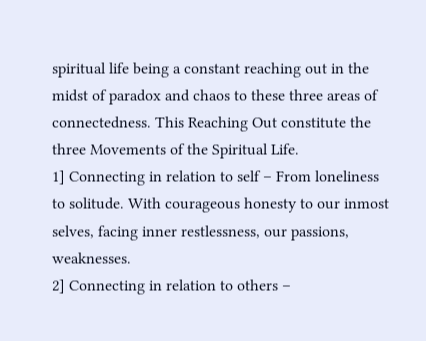spiritual life being a constant reaching out in the midst of paradox and chaos to these three areas of connectedness. This Reaching Out constitute the three Movements of the Spiritual Life.
1] Connecting in relation to self – From loneliness to solitude. With courageous honesty to our inmost selves, facing inner restlessness, our passions, weaknesses.
2] Connecting in relation to others –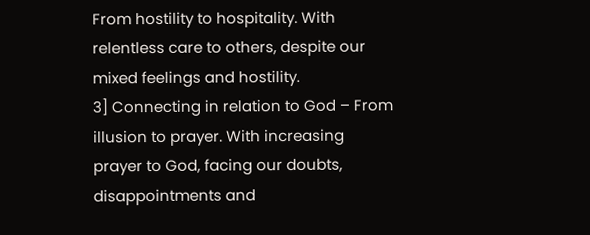From hostility to hospitality. With relentless care to others, despite our mixed feelings and hostility.
3] Connecting in relation to God – From illusion to prayer. With increasing prayer to God, facing our doubts, disappointments and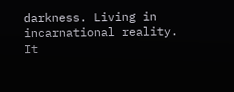darkness. Living in incarnational reality.
It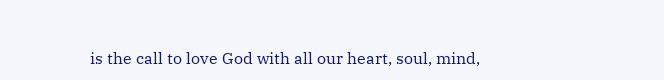is the call to love God with all our heart, soul, mind,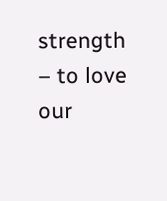strength – to love our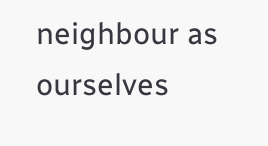neighbour as ourselves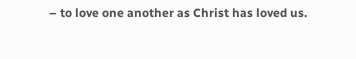– to love one another as Christ has loved us.